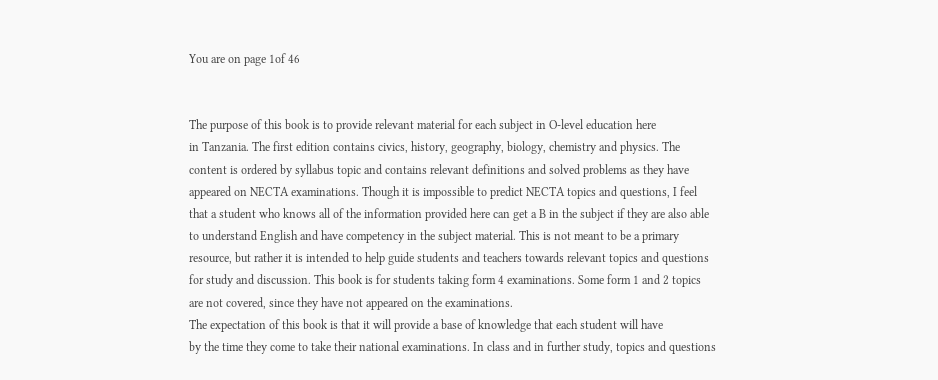You are on page 1of 46


The purpose of this book is to provide relevant material for each subject in O-level education here
in Tanzania. The first edition contains civics, history, geography, biology, chemistry and physics. The
content is ordered by syllabus topic and contains relevant definitions and solved problems as they have
appeared on NECTA examinations. Though it is impossible to predict NECTA topics and questions, I feel
that a student who knows all of the information provided here can get a B in the subject if they are also able
to understand English and have competency in the subject material. This is not meant to be a primary
resource, but rather it is intended to help guide students and teachers towards relevant topics and questions
for study and discussion. This book is for students taking form 4 examinations. Some form 1 and 2 topics
are not covered, since they have not appeared on the examinations.
The expectation of this book is that it will provide a base of knowledge that each student will have
by the time they come to take their national examinations. In class and in further study, topics and questions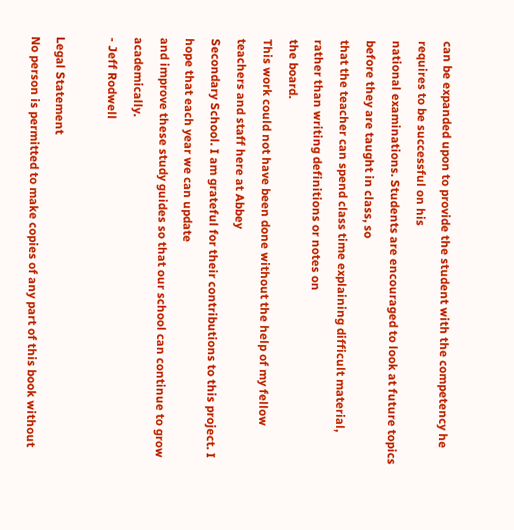can be expanded upon to provide the student with the competency he requires to be successful on his
national examinations. Students are encouraged to look at future topics before they are taught in class, so
that the teacher can spend class time explaining difficult material, rather than writing definitions or notes on
the board.
This work could not have been done without the help of my fellow teachers and staff here at Abbey
Secondary School. I am grateful for their contributions to this project. I hope that each year we can update
and improve these study guides so that our school can continue to grow academically.
- Jeff Rodwell

Legal Statement
No person is permitted to make copies of any part of this book without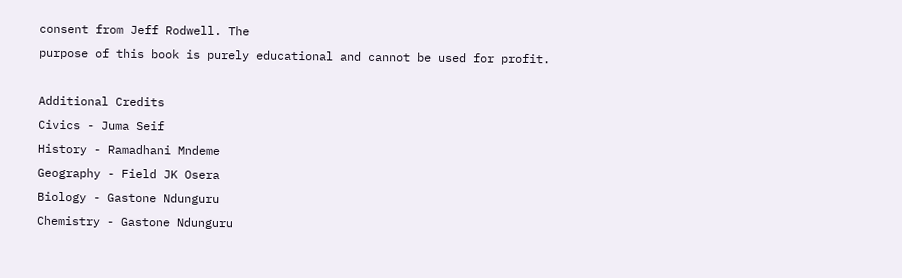consent from Jeff Rodwell. The
purpose of this book is purely educational and cannot be used for profit.

Additional Credits
Civics - Juma Seif
History - Ramadhani Mndeme
Geography - Field JK Osera
Biology - Gastone Ndunguru
Chemistry - Gastone Ndunguru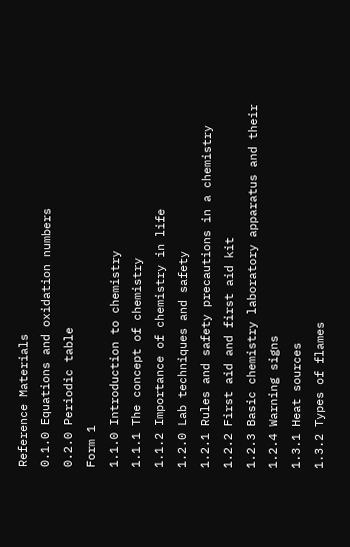Reference Materials
0.1.0 Equations and oxidation numbers
0.2.0 Periodic table
Form 1
1.1.0 Introduction to chemistry
1.1.1 The concept of chemistry
1.1.2 Importance of chemistry in life
1.2.0 Lab techniques and safety
1.2.1 Rules and safety precautions in a chemistry
1.2.2 First aid and first aid kit
1.2.3 Basic chemistry laboratory apparatus and their
1.2.4 Warning signs
1.3.1 Heat sources
1.3.2 Types of flames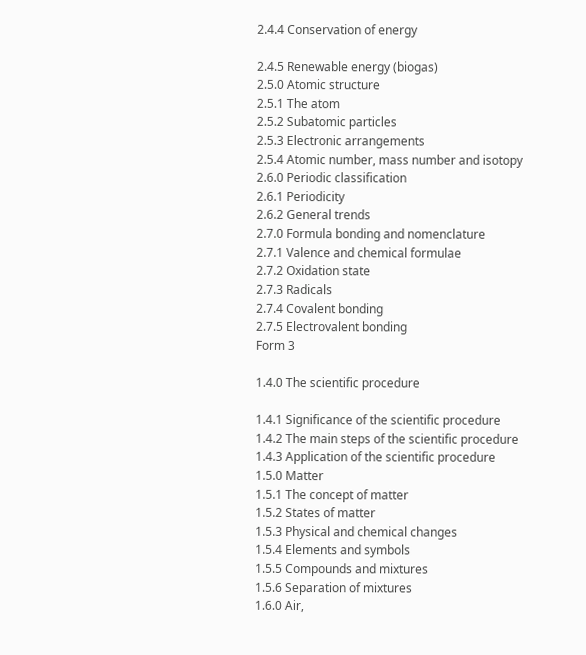2.4.4 Conservation of energy

2.4.5 Renewable energy (biogas)
2.5.0 Atomic structure
2.5.1 The atom
2.5.2 Subatomic particles
2.5.3 Electronic arrangements
2.5.4 Atomic number, mass number and isotopy
2.6.0 Periodic classification
2.6.1 Periodicity
2.6.2 General trends
2.7.0 Formula bonding and nomenclature
2.7.1 Valence and chemical formulae
2.7.2 Oxidation state
2.7.3 Radicals
2.7.4 Covalent bonding
2.7.5 Electrovalent bonding
Form 3

1.4.0 The scientific procedure

1.4.1 Significance of the scientific procedure
1.4.2 The main steps of the scientific procedure
1.4.3 Application of the scientific procedure
1.5.0 Matter
1.5.1 The concept of matter
1.5.2 States of matter
1.5.3 Physical and chemical changes
1.5.4 Elements and symbols
1.5.5 Compounds and mixtures
1.5.6 Separation of mixtures
1.6.0 Air,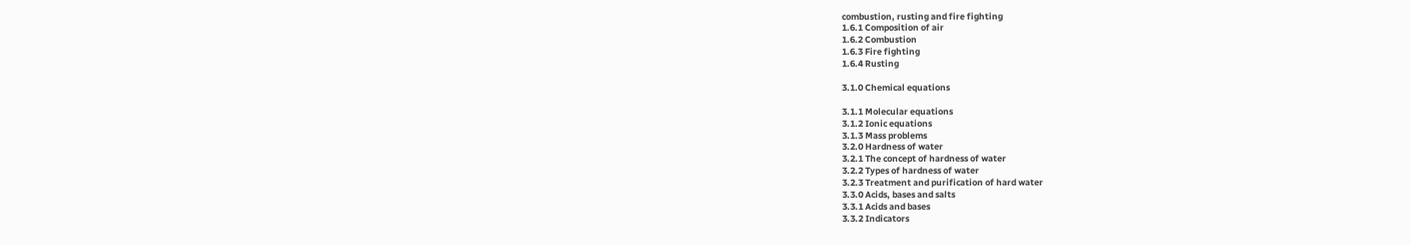combustion, rusting and fire fighting
1.6.1 Composition of air
1.6.2 Combustion
1.6.3 Fire fighting
1.6.4 Rusting

3.1.0 Chemical equations

3.1.1 Molecular equations
3.1.2 Ionic equations
3.1.3 Mass problems
3.2.0 Hardness of water
3.2.1 The concept of hardness of water
3.2.2 Types of hardness of water
3.2.3 Treatment and purification of hard water
3.3.0 Acids, bases and salts
3.3.1 Acids and bases
3.3.2 Indicators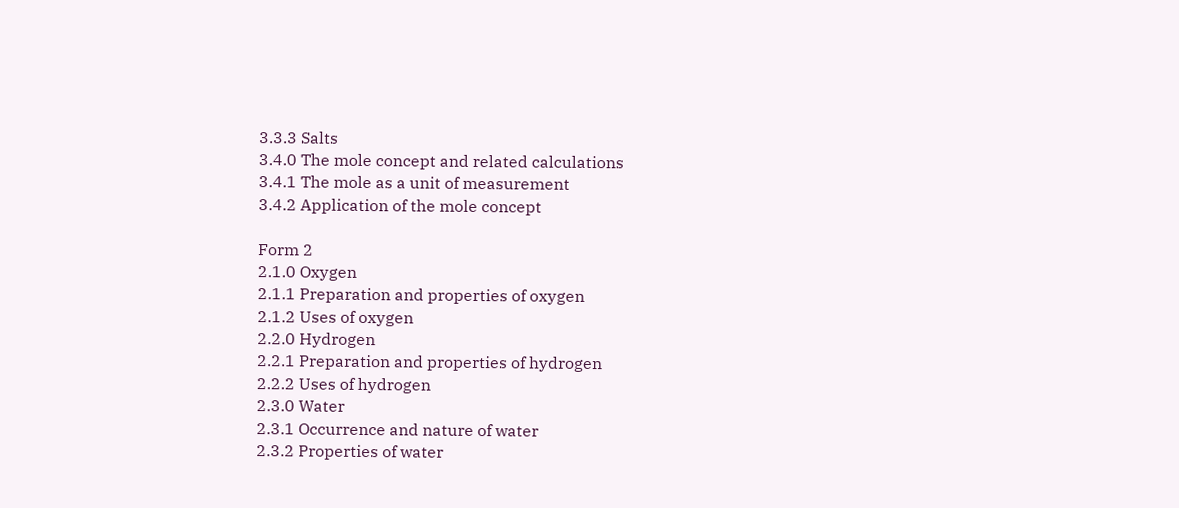3.3.3 Salts
3.4.0 The mole concept and related calculations
3.4.1 The mole as a unit of measurement
3.4.2 Application of the mole concept

Form 2
2.1.0 Oxygen
2.1.1 Preparation and properties of oxygen
2.1.2 Uses of oxygen
2.2.0 Hydrogen
2.2.1 Preparation and properties of hydrogen
2.2.2 Uses of hydrogen
2.3.0 Water
2.3.1 Occurrence and nature of water
2.3.2 Properties of water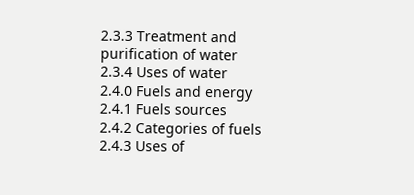2.3.3 Treatment and purification of water
2.3.4 Uses of water
2.4.0 Fuels and energy
2.4.1 Fuels sources
2.4.2 Categories of fuels
2.4.3 Uses of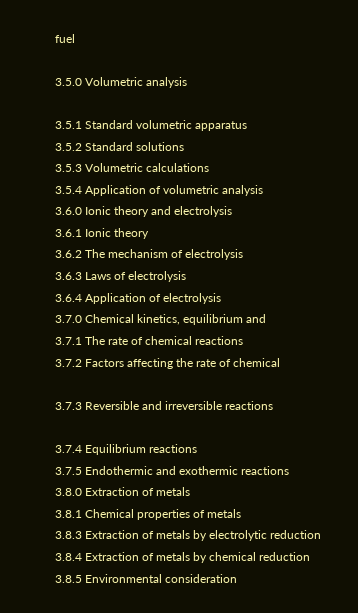fuel

3.5.0 Volumetric analysis

3.5.1 Standard volumetric apparatus
3.5.2 Standard solutions
3.5.3 Volumetric calculations
3.5.4 Application of volumetric analysis
3.6.0 Ionic theory and electrolysis
3.6.1 Ionic theory
3.6.2 The mechanism of electrolysis
3.6.3 Laws of electrolysis
3.6.4 Application of electrolysis
3.7.0 Chemical kinetics, equilibrium and
3.7.1 The rate of chemical reactions
3.7.2 Factors affecting the rate of chemical

3.7.3 Reversible and irreversible reactions

3.7.4 Equilibrium reactions
3.7.5 Endothermic and exothermic reactions
3.8.0 Extraction of metals
3.8.1 Chemical properties of metals
3.8.3 Extraction of metals by electrolytic reduction
3.8.4 Extraction of metals by chemical reduction
3.8.5 Environmental consideration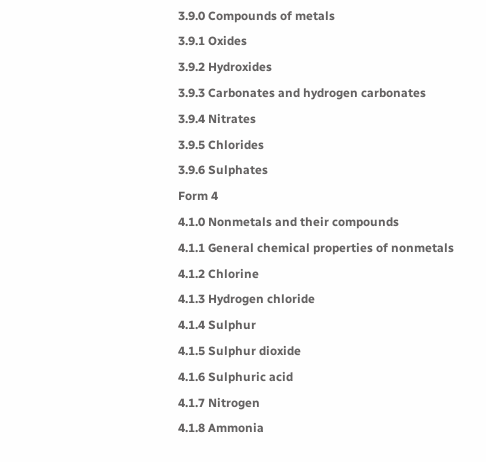3.9.0 Compounds of metals
3.9.1 Oxides
3.9.2 Hydroxides
3.9.3 Carbonates and hydrogen carbonates
3.9.4 Nitrates
3.9.5 Chlorides
3.9.6 Sulphates
Form 4
4.1.0 Nonmetals and their compounds
4.1.1 General chemical properties of nonmetals
4.1.2 Chlorine
4.1.3 Hydrogen chloride
4.1.4 Sulphur
4.1.5 Sulphur dioxide
4.1.6 Sulphuric acid
4.1.7 Nitrogen
4.1.8 Ammonia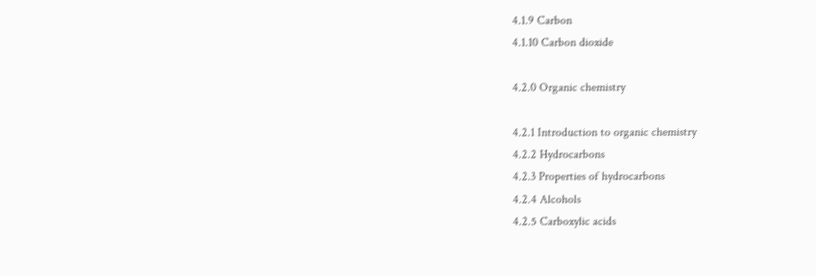4.1.9 Carbon
4.1.10 Carbon dioxide

4.2.0 Organic chemistry

4.2.1 Introduction to organic chemistry
4.2.2 Hydrocarbons
4.2.3 Properties of hydrocarbons
4.2.4 Alcohols
4.2.5 Carboxylic acids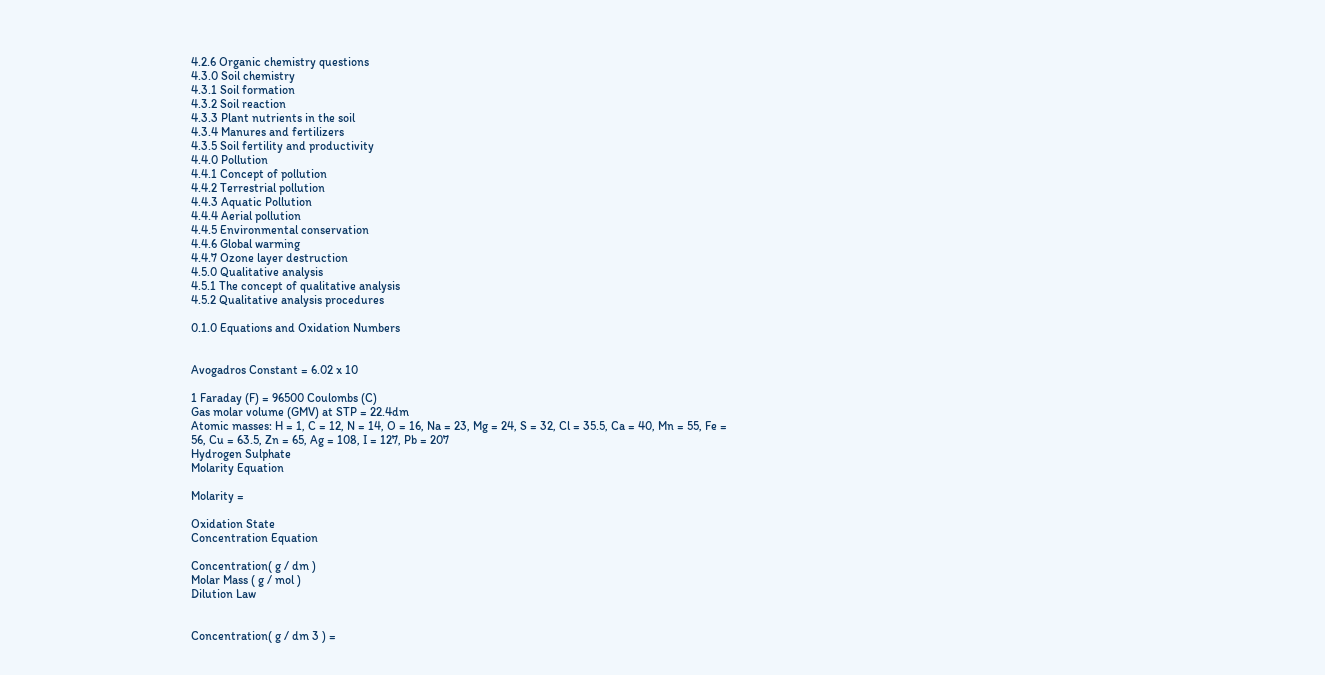4.2.6 Organic chemistry questions
4.3.0 Soil chemistry
4.3.1 Soil formation
4.3.2 Soil reaction
4.3.3 Plant nutrients in the soil
4.3.4 Manures and fertilizers
4.3.5 Soil fertility and productivity
4.4.0 Pollution
4.4.1 Concept of pollution
4.4.2 Terrestrial pollution
4.4.3 Aquatic Pollution
4.4.4 Aerial pollution
4.4.5 Environmental conservation
4.4.6 Global warming
4.4.7 Ozone layer destruction
4.5.0 Qualitative analysis
4.5.1 The concept of qualitative analysis
4.5.2 Qualitative analysis procedures

0.1.0 Equations and Oxidation Numbers


Avogadros Constant = 6.02 x 10

1 Faraday (F) = 96500 Coulombs (C)
Gas molar volume (GMV) at STP = 22.4dm
Atomic masses: H = 1, C = 12, N = 14, O = 16, Na = 23, Mg = 24, S = 32, Cl = 35.5, Ca = 40, Mn = 55, Fe =
56, Cu = 63.5, Zn = 65, Ag = 108, I = 127, Pb = 207
Hydrogen Sulphate
Molarity Equation

Molarity =

Oxidation State
Concentration Equation

Concentration( g / dm )
Molar Mass ( g / mol )
Dilution Law


Concentration( g / dm 3 ) =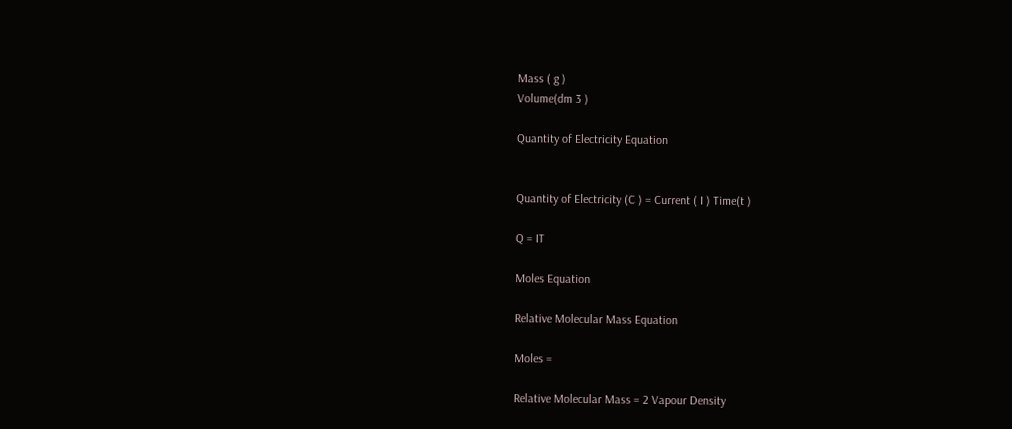Mass ( g )
Volume(dm 3 )

Quantity of Electricity Equation


Quantity of Electricity (C ) = Current ( I ) Time(t )

Q = IT

Moles Equation

Relative Molecular Mass Equation

Moles =

Relative Molecular Mass = 2 Vapour Density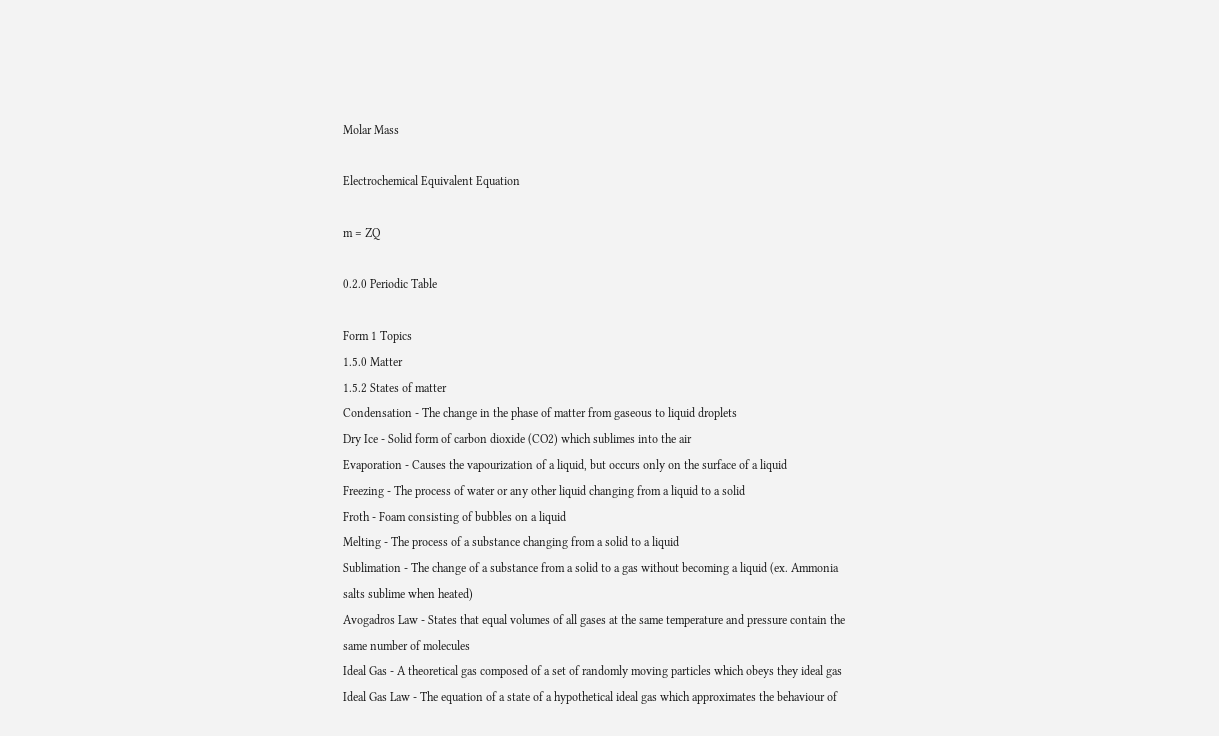Molar Mass

Electrochemical Equivalent Equation

m = ZQ

0.2.0 Periodic Table

Form 1 Topics
1.5.0 Matter
1.5.2 States of matter
Condensation - The change in the phase of matter from gaseous to liquid droplets
Dry Ice - Solid form of carbon dioxide (CO2) which sublimes into the air
Evaporation - Causes the vapourization of a liquid, but occurs only on the surface of a liquid
Freezing - The process of water or any other liquid changing from a liquid to a solid
Froth - Foam consisting of bubbles on a liquid
Melting - The process of a substance changing from a solid to a liquid
Sublimation - The change of a substance from a solid to a gas without becoming a liquid (ex. Ammonia
salts sublime when heated)
Avogadros Law - States that equal volumes of all gases at the same temperature and pressure contain the
same number of molecules
Ideal Gas - A theoretical gas composed of a set of randomly moving particles which obeys they ideal gas
Ideal Gas Law - The equation of a state of a hypothetical ideal gas which approximates the behaviour of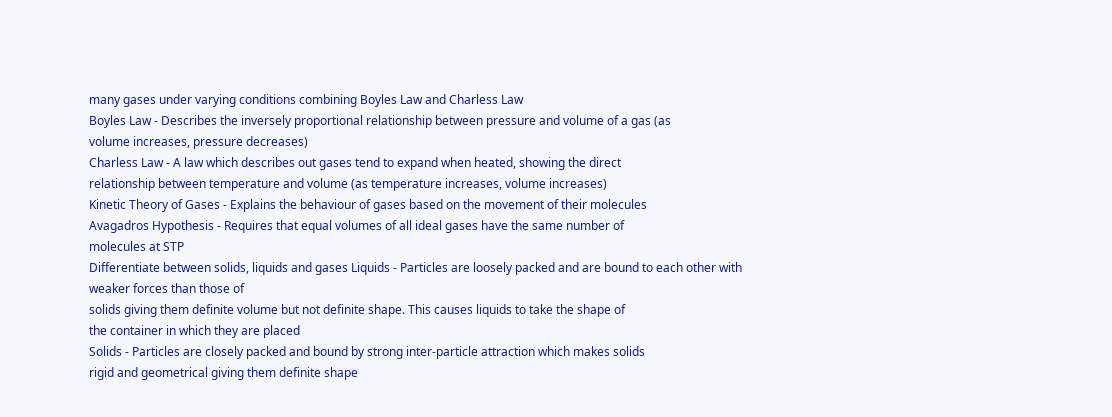many gases under varying conditions combining Boyles Law and Charless Law
Boyles Law - Describes the inversely proportional relationship between pressure and volume of a gas (as
volume increases, pressure decreases)
Charless Law - A law which describes out gases tend to expand when heated, showing the direct
relationship between temperature and volume (as temperature increases, volume increases)
Kinetic Theory of Gases - Explains the behaviour of gases based on the movement of their molecules
Avagadros Hypothesis - Requires that equal volumes of all ideal gases have the same number of
molecules at STP
Differentiate between solids, liquids and gases Liquids - Particles are loosely packed and are bound to each other with weaker forces than those of
solids giving them definite volume but not definite shape. This causes liquids to take the shape of
the container in which they are placed
Solids - Particles are closely packed and bound by strong inter-particle attraction which makes solids
rigid and geometrical giving them definite shape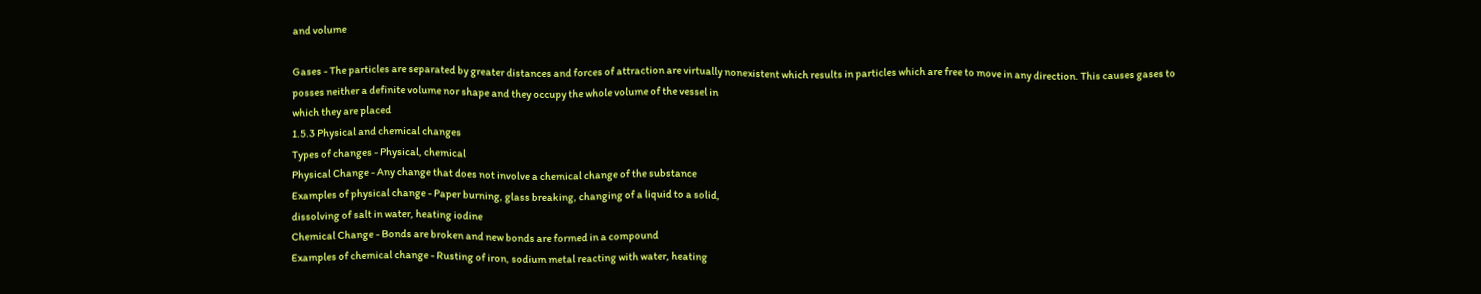and volume

Gases - The particles are separated by greater distances and forces of attraction are virtually nonexistent which results in particles which are free to move in any direction. This causes gases to
posses neither a definite volume nor shape and they occupy the whole volume of the vessel in
which they are placed
1.5.3 Physical and chemical changes
Types of changes - Physical, chemical
Physical Change - Any change that does not involve a chemical change of the substance
Examples of physical change - Paper burning, glass breaking, changing of a liquid to a solid,
dissolving of salt in water, heating iodine
Chemical Change - Bonds are broken and new bonds are formed in a compound
Examples of chemical change - Rusting of iron, sodium metal reacting with water, heating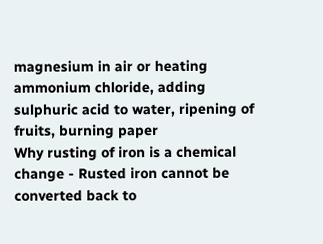magnesium in air or heating ammonium chloride, adding sulphuric acid to water, ripening of
fruits, burning paper
Why rusting of iron is a chemical change - Rusted iron cannot be converted back to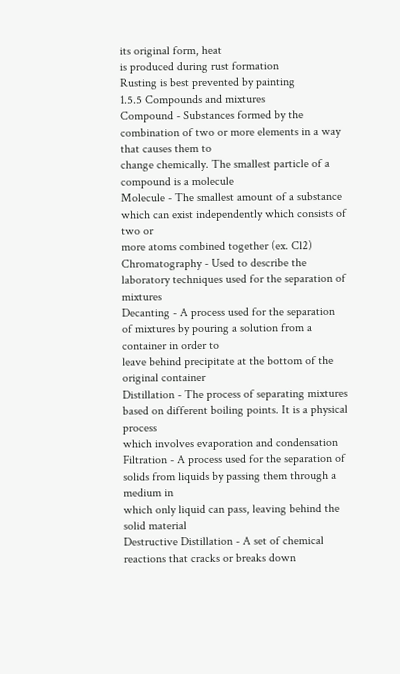its original form, heat
is produced during rust formation
Rusting is best prevented by painting
1.5.5 Compounds and mixtures
Compound - Substances formed by the combination of two or more elements in a way that causes them to
change chemically. The smallest particle of a compound is a molecule
Molecule - The smallest amount of a substance which can exist independently which consists of two or
more atoms combined together (ex. Cl2)
Chromatography - Used to describe the laboratory techniques used for the separation of mixtures
Decanting - A process used for the separation of mixtures by pouring a solution from a container in order to
leave behind precipitate at the bottom of the original container
Distillation - The process of separating mixtures based on different boiling points. It is a physical process
which involves evaporation and condensation
Filtration - A process used for the separation of solids from liquids by passing them through a medium in
which only liquid can pass, leaving behind the solid material
Destructive Distillation - A set of chemical reactions that cracks or breaks down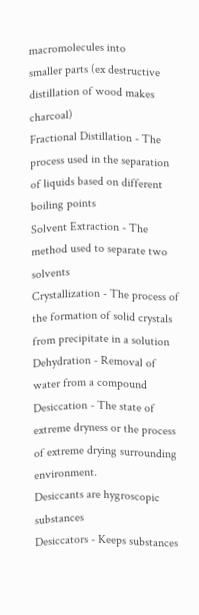macromolecules into
smaller parts (ex destructive distillation of wood makes charcoal)
Fractional Distillation - The process used in the separation of liquids based on different boiling points
Solvent Extraction - The method used to separate two solvents
Crystallization - The process of the formation of solid crystals from precipitate in a solution
Dehydration - Removal of water from a compound
Desiccation - The state of extreme dryness or the process of extreme drying surrounding environment.
Desiccants are hygroscopic substances
Desiccators - Keeps substances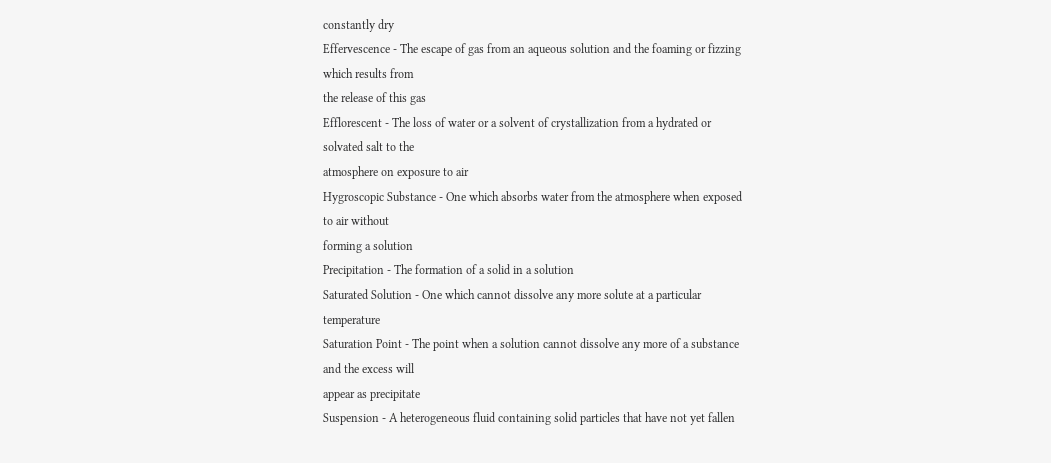constantly dry
Effervescence - The escape of gas from an aqueous solution and the foaming or fizzing which results from
the release of this gas
Efflorescent - The loss of water or a solvent of crystallization from a hydrated or solvated salt to the
atmosphere on exposure to air
Hygroscopic Substance - One which absorbs water from the atmosphere when exposed to air without
forming a solution
Precipitation - The formation of a solid in a solution
Saturated Solution - One which cannot dissolve any more solute at a particular temperature
Saturation Point - The point when a solution cannot dissolve any more of a substance and the excess will
appear as precipitate
Suspension - A heterogeneous fluid containing solid particles that have not yet fallen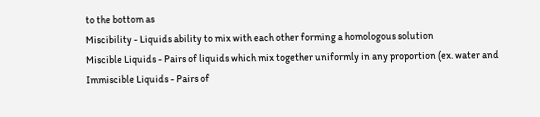to the bottom as
Miscibility - Liquids ability to mix with each other forming a homologous solution
Miscible Liquids - Pairs of liquids which mix together uniformly in any proportion (ex. water and
Immiscible Liquids - Pairs of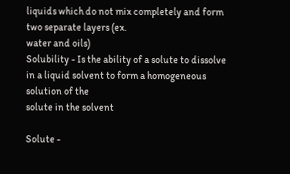liquids which do not mix completely and form two separate layers (ex.
water and oils)
Solubility - Is the ability of a solute to dissolve in a liquid solvent to form a homogeneous solution of the
solute in the solvent

Solute -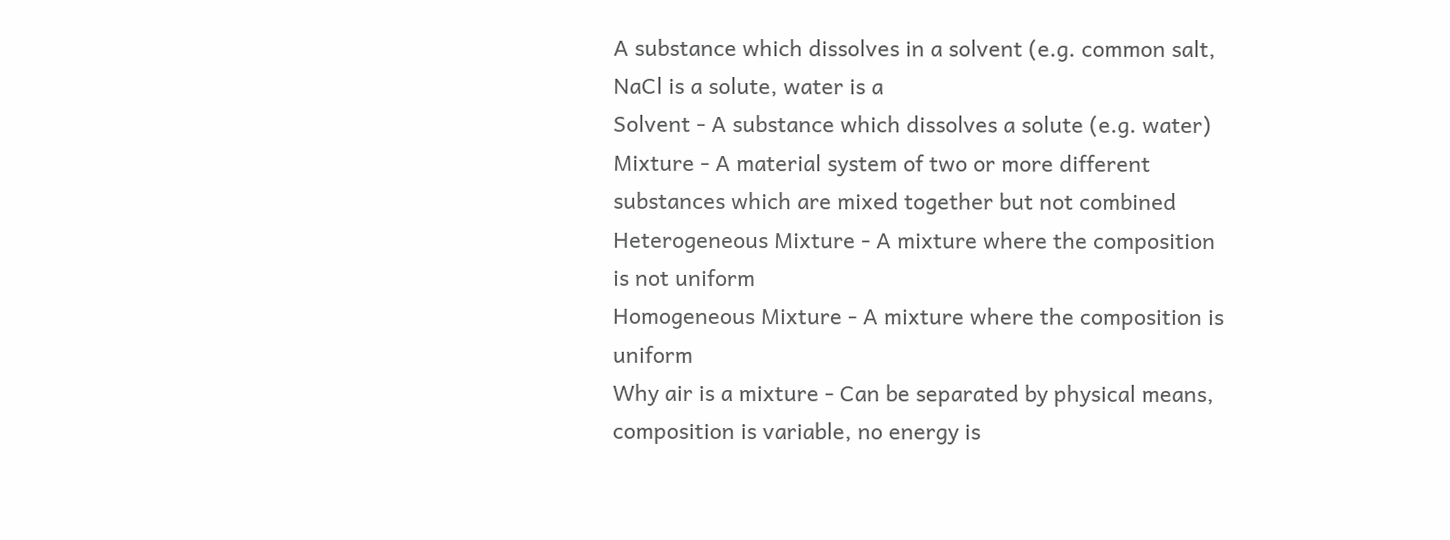A substance which dissolves in a solvent (e.g. common salt, NaCl is a solute, water is a
Solvent - A substance which dissolves a solute (e.g. water)
Mixture - A material system of two or more different substances which are mixed together but not combined
Heterogeneous Mixture - A mixture where the composition is not uniform
Homogeneous Mixture - A mixture where the composition is uniform
Why air is a mixture - Can be separated by physical means, composition is variable, no energy is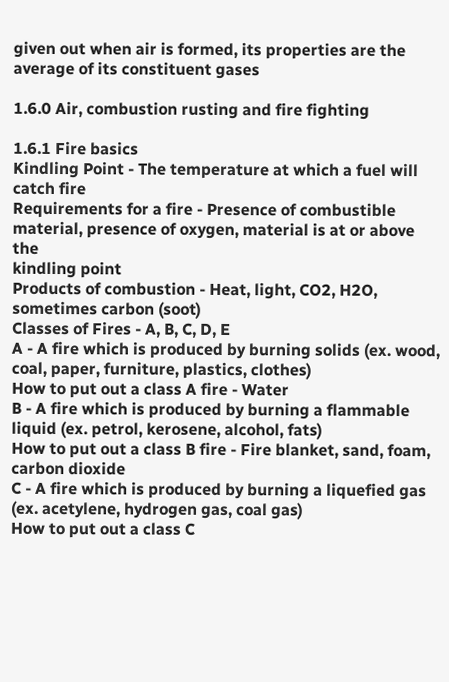given out when air is formed, its properties are the average of its constituent gases

1.6.0 Air, combustion rusting and fire fighting

1.6.1 Fire basics
Kindling Point - The temperature at which a fuel will catch fire
Requirements for a fire - Presence of combustible material, presence of oxygen, material is at or above the
kindling point
Products of combustion - Heat, light, CO2, H2O, sometimes carbon (soot)
Classes of Fires - A, B, C, D, E
A - A fire which is produced by burning solids (ex. wood, coal, paper, furniture, plastics, clothes)
How to put out a class A fire - Water
B - A fire which is produced by burning a flammable liquid (ex. petrol, kerosene, alcohol, fats)
How to put out a class B fire - Fire blanket, sand, foam, carbon dioxide
C - A fire which is produced by burning a liquefied gas (ex. acetylene, hydrogen gas, coal gas)
How to put out a class C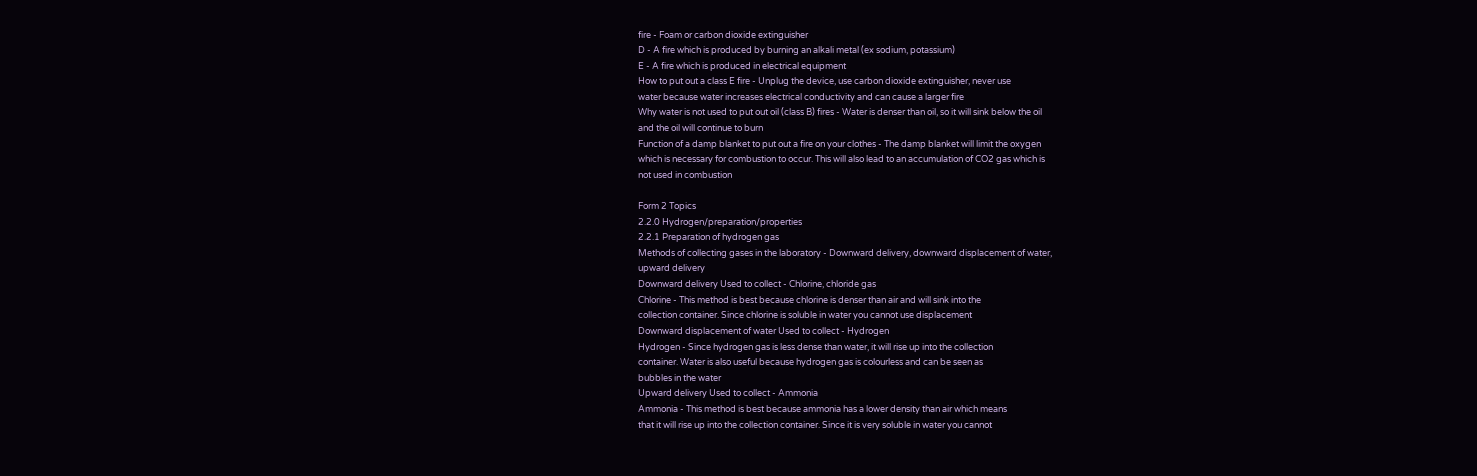fire - Foam or carbon dioxide extinguisher
D - A fire which is produced by burning an alkali metal (ex sodium, potassium)
E - A fire which is produced in electrical equipment
How to put out a class E fire - Unplug the device, use carbon dioxide extinguisher, never use
water because water increases electrical conductivity and can cause a larger fire
Why water is not used to put out oil (class B) fires - Water is denser than oil, so it will sink below the oil
and the oil will continue to burn
Function of a damp blanket to put out a fire on your clothes - The damp blanket will limit the oxygen
which is necessary for combustion to occur. This will also lead to an accumulation of CO2 gas which is
not used in combustion

Form 2 Topics
2.2.0 Hydrogen/preparation/properties
2.2.1 Preparation of hydrogen gas
Methods of collecting gases in the laboratory - Downward delivery, downward displacement of water,
upward delivery
Downward delivery Used to collect - Chlorine, chloride gas
Chlorine - This method is best because chlorine is denser than air and will sink into the
collection container. Since chlorine is soluble in water you cannot use displacement
Downward displacement of water Used to collect - Hydrogen
Hydrogen - Since hydrogen gas is less dense than water, it will rise up into the collection
container. Water is also useful because hydrogen gas is colourless and can be seen as
bubbles in the water
Upward delivery Used to collect - Ammonia
Ammonia - This method is best because ammonia has a lower density than air which means
that it will rise up into the collection container. Since it is very soluble in water you cannot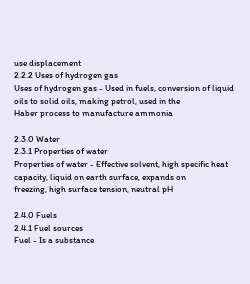use displacement
2.2.2 Uses of hydrogen gas
Uses of hydrogen gas - Used in fuels, conversion of liquid oils to solid oils, making petrol, used in the
Haber process to manufacture ammonia

2.3.0 Water
2.3.1 Properties of water
Properties of water - Effective solvent, high specific heat capacity, liquid on earth surface, expands on
freezing, high surface tension, neutral pH

2.4.0 Fuels
2.4.1 Fuel sources
Fuel - Is a substance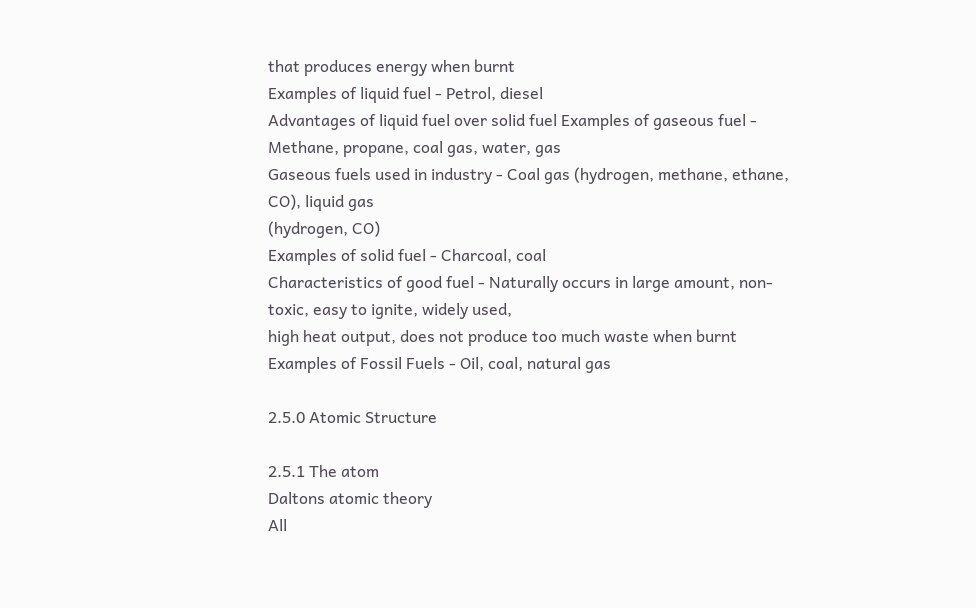that produces energy when burnt
Examples of liquid fuel - Petrol, diesel
Advantages of liquid fuel over solid fuel Examples of gaseous fuel - Methane, propane, coal gas, water, gas
Gaseous fuels used in industry - Coal gas (hydrogen, methane, ethane, CO), liquid gas
(hydrogen, CO)
Examples of solid fuel - Charcoal, coal
Characteristics of good fuel - Naturally occurs in large amount, non-toxic, easy to ignite, widely used,
high heat output, does not produce too much waste when burnt
Examples of Fossil Fuels - Oil, coal, natural gas

2.5.0 Atomic Structure

2.5.1 The atom
Daltons atomic theory
All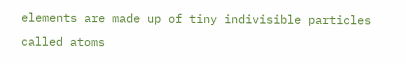elements are made up of tiny indivisible particles called atoms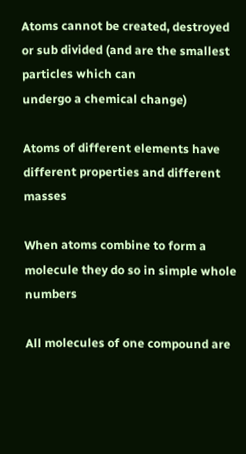Atoms cannot be created, destroyed or sub divided (and are the smallest particles which can
undergo a chemical change)

Atoms of different elements have different properties and different masses

When atoms combine to form a molecule they do so in simple whole numbers

All molecules of one compound are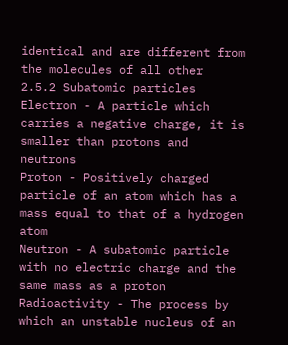identical and are different from the molecules of all other
2.5.2 Subatomic particles
Electron - A particle which carries a negative charge, it is smaller than protons and neutrons
Proton - Positively charged particle of an atom which has a mass equal to that of a hydrogen atom
Neutron - A subatomic particle with no electric charge and the same mass as a proton
Radioactivity - The process by which an unstable nucleus of an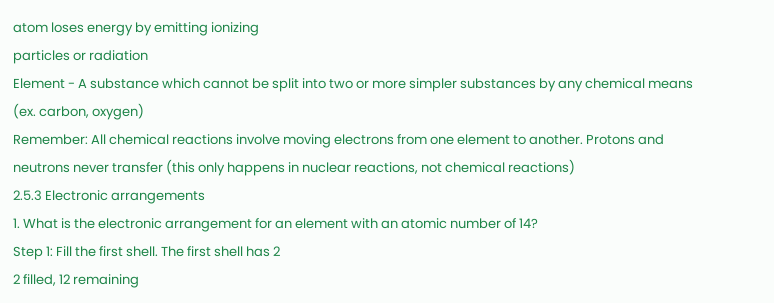atom loses energy by emitting ionizing
particles or radiation
Element - A substance which cannot be split into two or more simpler substances by any chemical means
(ex. carbon, oxygen)
Remember: All chemical reactions involve moving electrons from one element to another. Protons and
neutrons never transfer (this only happens in nuclear reactions, not chemical reactions)
2.5.3 Electronic arrangements
1. What is the electronic arrangement for an element with an atomic number of 14?
Step 1: Fill the first shell. The first shell has 2
2 filled, 12 remaining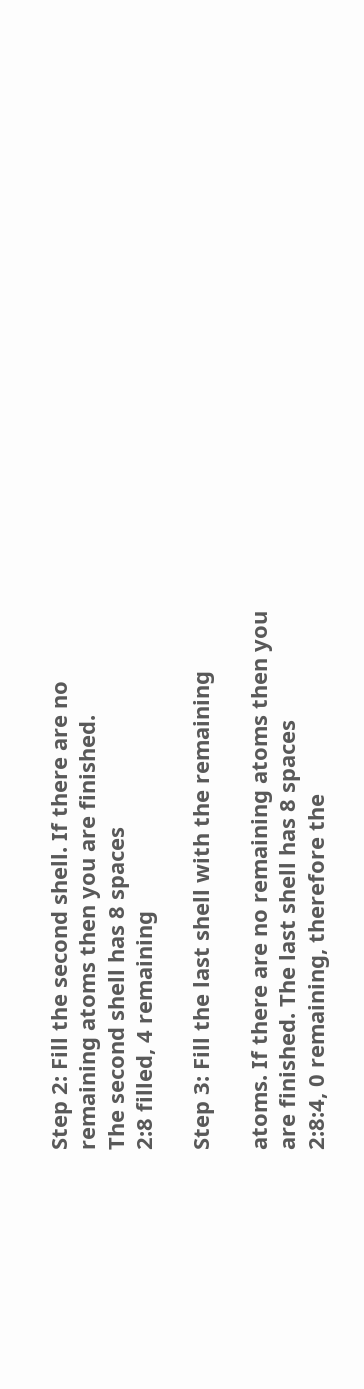Step 2: Fill the second shell. If there are no
remaining atoms then you are finished.
The second shell has 8 spaces
2:8 filled, 4 remaining

Step 3: Fill the last shell with the remaining

atoms. If there are no remaining atoms then you
are finished. The last shell has 8 spaces
2:8:4, 0 remaining, therefore the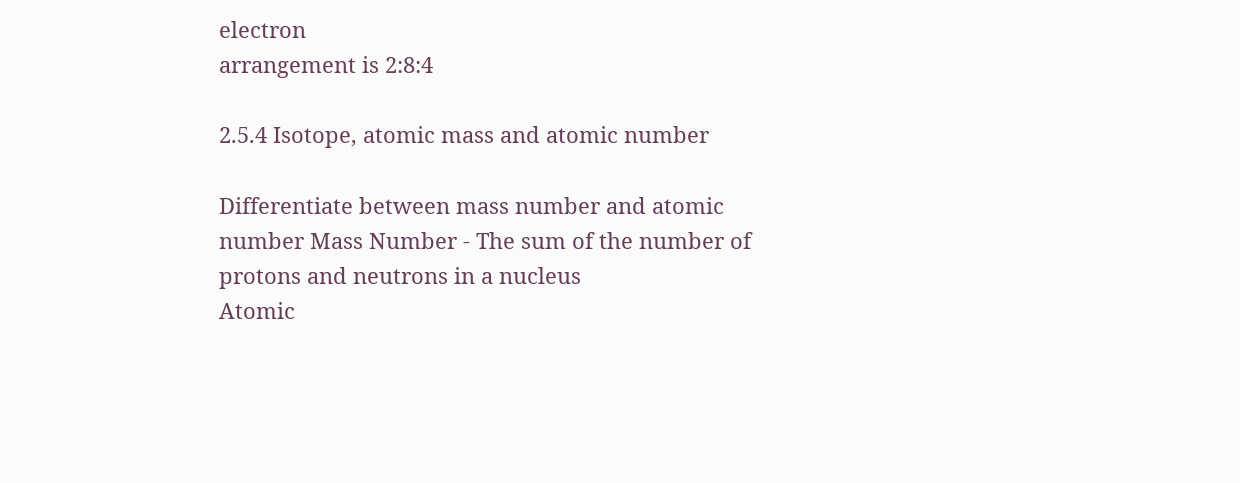electron
arrangement is 2:8:4

2.5.4 Isotope, atomic mass and atomic number

Differentiate between mass number and atomic number Mass Number - The sum of the number of protons and neutrons in a nucleus
Atomic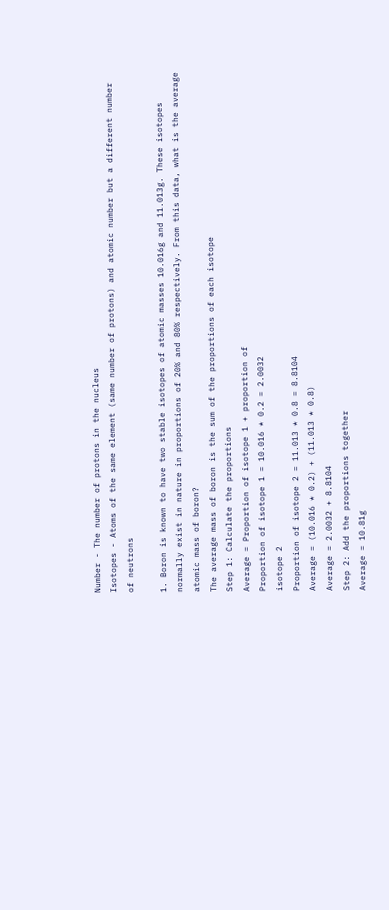Number - The number of protons in the nucleus
Isotopes - Atoms of the same element (same number of protons) and atomic number but a different number
of neutrons

1. Boron is known to have two stable isotopes of atomic masses 10.016g and 11.013g. These isotopes
normally exist in nature in proportions of 20% and 80% respectively. From this data, what is the average
atomic mass of boron?
The average mass of boron is the sum of the proportions of each isotope
Step 1: Calculate the proportions
Average = Proportion of isotope 1 + proportion of
Proportion of isotope 1 = 10.016 * 0.2 = 2.0032
isotope 2
Proportion of isotope 2 = 11.013 * 0.8 = 8.8104
Average = (10.016 * 0.2) + (11.013 * 0.8)
Average = 2.0032 + 8.8104
Step 2: Add the proportions together
Average = 10.81g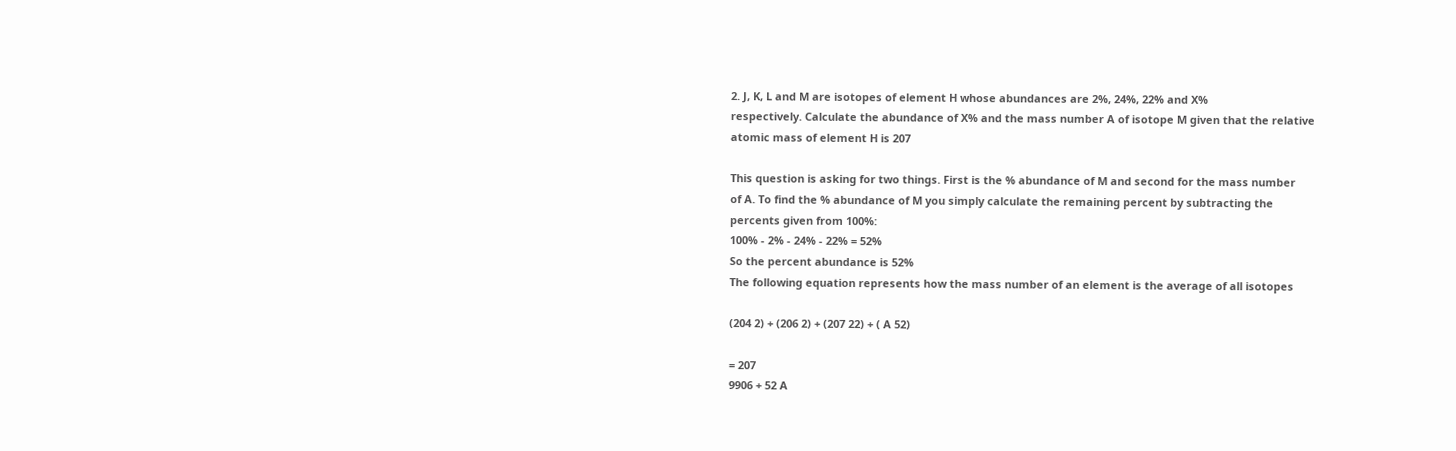2. J, K, L and M are isotopes of element H whose abundances are 2%, 24%, 22% and X%
respectively. Calculate the abundance of X% and the mass number A of isotope M given that the relative
atomic mass of element H is 207

This question is asking for two things. First is the % abundance of M and second for the mass number
of A. To find the % abundance of M you simply calculate the remaining percent by subtracting the
percents given from 100%:
100% - 2% - 24% - 22% = 52%
So the percent abundance is 52%
The following equation represents how the mass number of an element is the average of all isotopes

(204 2) + (206 2) + (207 22) + ( A 52)

= 207
9906 + 52 A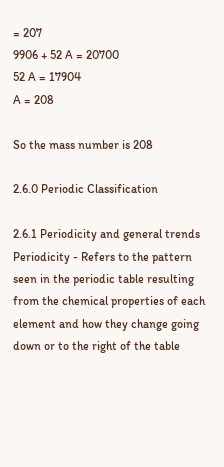= 207
9906 + 52 A = 20700
52 A = 17904
A = 208

So the mass number is 208

2.6.0 Periodic Classification

2.6.1 Periodicity and general trends
Periodicity - Refers to the pattern seen in the periodic table resulting from the chemical properties of each
element and how they change going down or to the right of the table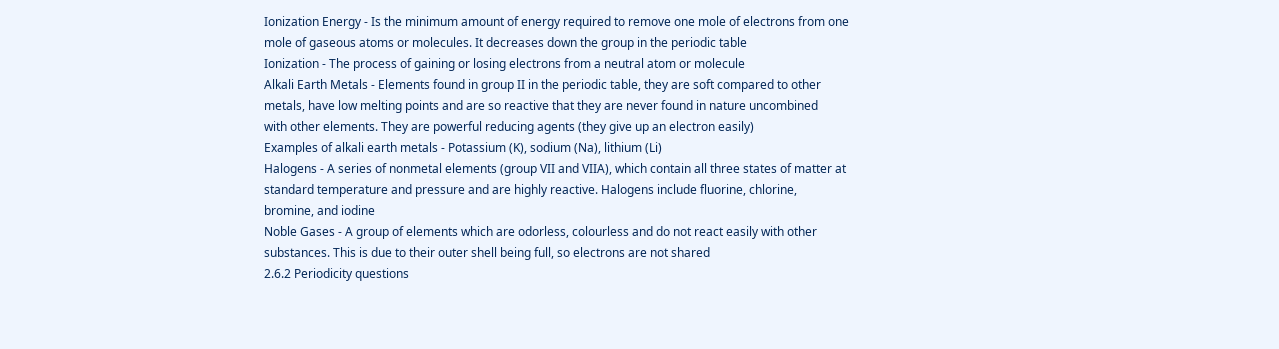Ionization Energy - Is the minimum amount of energy required to remove one mole of electrons from one
mole of gaseous atoms or molecules. It decreases down the group in the periodic table
Ionization - The process of gaining or losing electrons from a neutral atom or molecule
Alkali Earth Metals - Elements found in group II in the periodic table, they are soft compared to other
metals, have low melting points and are so reactive that they are never found in nature uncombined
with other elements. They are powerful reducing agents (they give up an electron easily)
Examples of alkali earth metals - Potassium (K), sodium (Na), lithium (Li)
Halogens - A series of nonmetal elements (group VII and VIIA), which contain all three states of matter at
standard temperature and pressure and are highly reactive. Halogens include fluorine, chlorine,
bromine, and iodine
Noble Gases - A group of elements which are odorless, colourless and do not react easily with other
substances. This is due to their outer shell being full, so electrons are not shared
2.6.2 Periodicity questions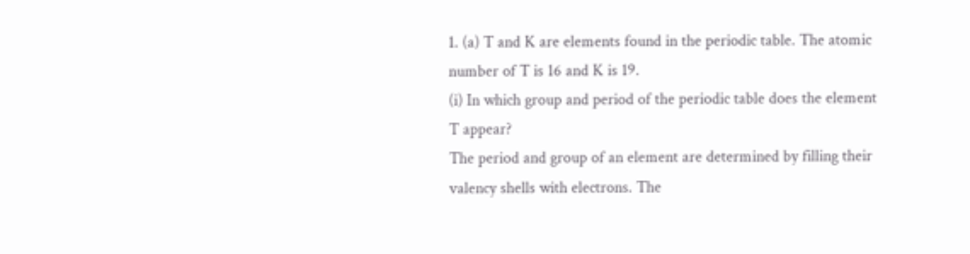1. (a) T and K are elements found in the periodic table. The atomic number of T is 16 and K is 19.
(i) In which group and period of the periodic table does the element T appear?
The period and group of an element are determined by filling their valency shells with electrons. The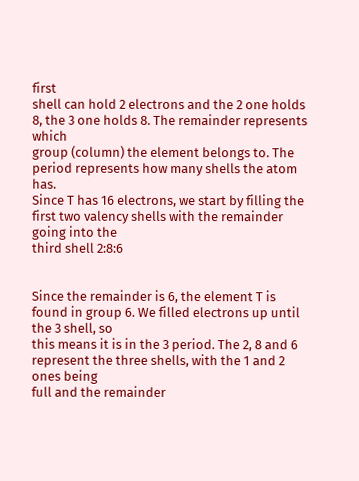first
shell can hold 2 electrons and the 2 one holds 8, the 3 one holds 8. The remainder represents which
group (column) the element belongs to. The period represents how many shells the atom has.
Since T has 16 electrons, we start by filling the first two valency shells with the remainder going into the
third shell 2:8:6


Since the remainder is 6, the element T is found in group 6. We filled electrons up until the 3 shell, so
this means it is in the 3 period. The 2, 8 and 6 represent the three shells, with the 1 and 2 ones being
full and the remainder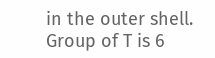in the outer shell.
Group of T is 6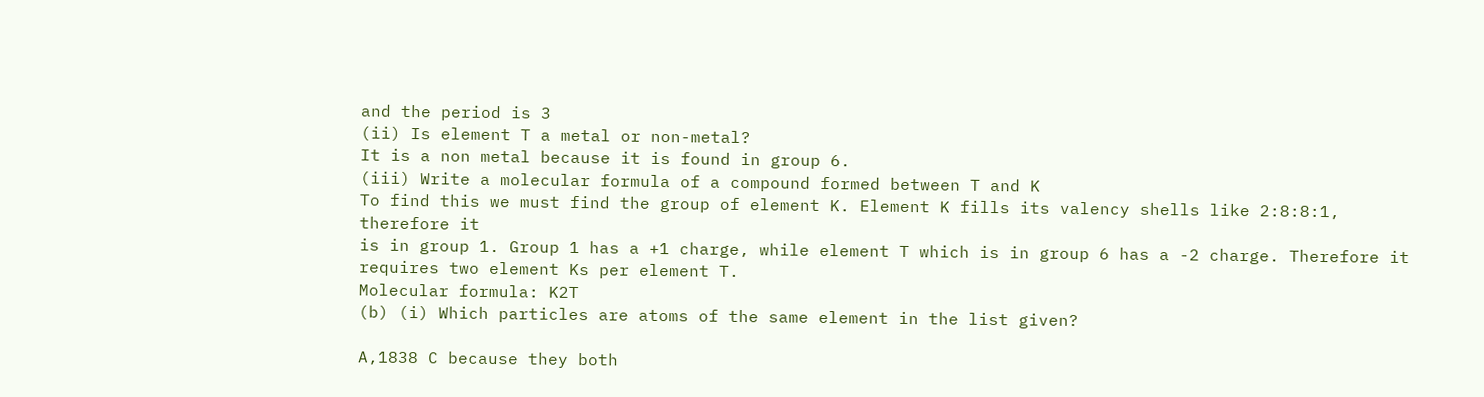and the period is 3
(ii) Is element T a metal or non-metal?
It is a non metal because it is found in group 6.
(iii) Write a molecular formula of a compound formed between T and K
To find this we must find the group of element K. Element K fills its valency shells like 2:8:8:1, therefore it
is in group 1. Group 1 has a +1 charge, while element T which is in group 6 has a -2 charge. Therefore it
requires two element Ks per element T.
Molecular formula: K2T
(b) (i) Which particles are atoms of the same element in the list given?

A,1838 C because they both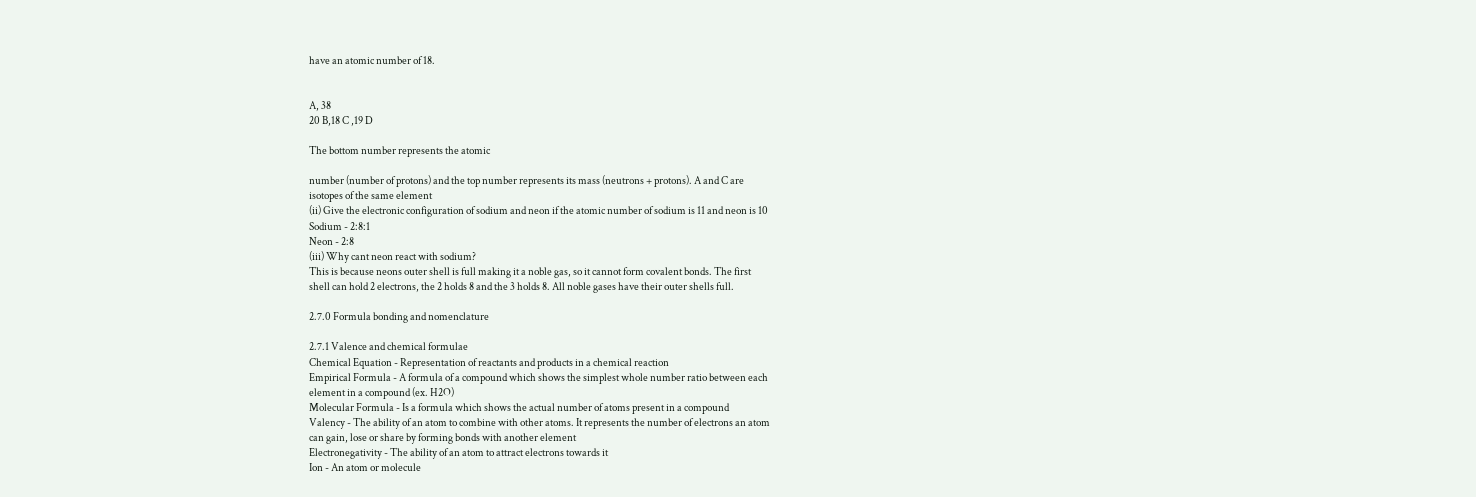have an atomic number of 18.


A, 38
20 B,18 C ,19 D

The bottom number represents the atomic

number (number of protons) and the top number represents its mass (neutrons + protons). A and C are
isotopes of the same element
(ii) Give the electronic configuration of sodium and neon if the atomic number of sodium is 11 and neon is 10
Sodium - 2:8:1
Neon - 2:8
(iii) Why cant neon react with sodium?
This is because neons outer shell is full making it a noble gas, so it cannot form covalent bonds. The first
shell can hold 2 electrons, the 2 holds 8 and the 3 holds 8. All noble gases have their outer shells full.

2.7.0 Formula bonding and nomenclature

2.7.1 Valence and chemical formulae
Chemical Equation - Representation of reactants and products in a chemical reaction
Empirical Formula - A formula of a compound which shows the simplest whole number ratio between each
element in a compound (ex. H2O)
Molecular Formula - Is a formula which shows the actual number of atoms present in a compound
Valency - The ability of an atom to combine with other atoms. It represents the number of electrons an atom
can gain, lose or share by forming bonds with another element
Electronegativity - The ability of an atom to attract electrons towards it
Ion - An atom or molecule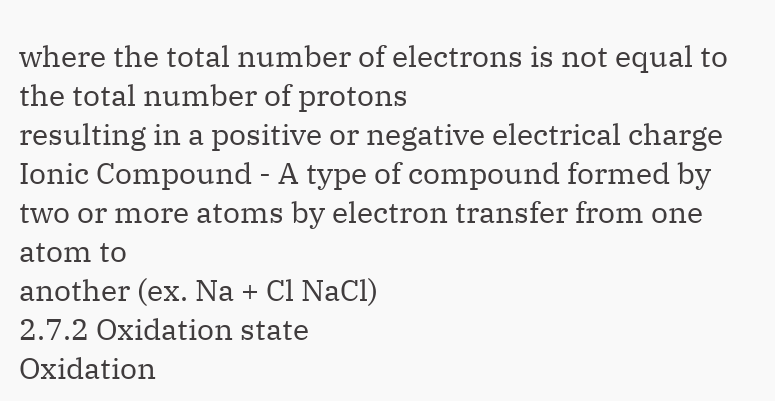where the total number of electrons is not equal to the total number of protons
resulting in a positive or negative electrical charge
Ionic Compound - A type of compound formed by two or more atoms by electron transfer from one atom to
another (ex. Na + Cl NaCl)
2.7.2 Oxidation state
Oxidation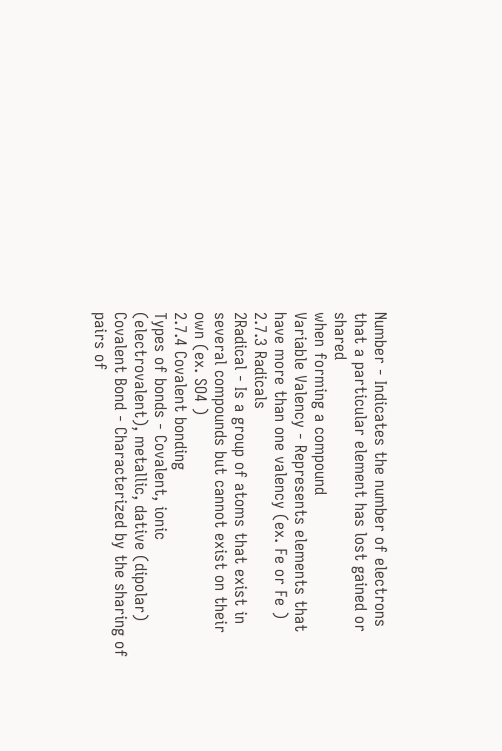Number - Indicates the number of electrons that a particular element has lost gained or shared
when forming a compound
Variable Valency - Represents elements that have more than one valency (ex. Fe or Fe )
2.7.3 Radicals
2Radical - Is a group of atoms that exist in several compounds but cannot exist on their own (ex. SO4 )
2.7.4 Covalent bonding
Types of bonds - Covalent, ionic (electrovalent), metallic, dative (dipolar)
Covalent Bond - Characterized by the sharing of pairs of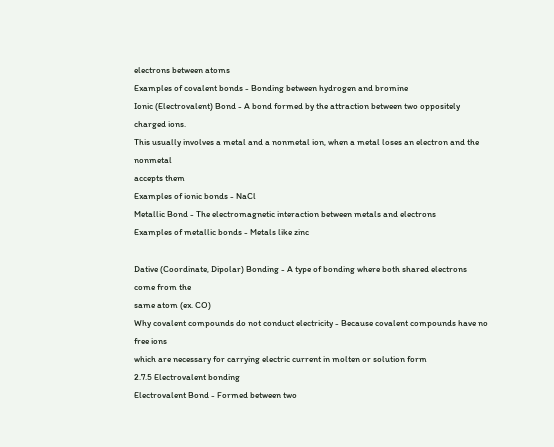electrons between atoms
Examples of covalent bonds - Bonding between hydrogen and bromine
Ionic (Electrovalent) Bond - A bond formed by the attraction between two oppositely charged ions.
This usually involves a metal and a nonmetal ion, when a metal loses an electron and the nonmetal
accepts them
Examples of ionic bonds - NaCl
Metallic Bond - The electromagnetic interaction between metals and electrons
Examples of metallic bonds - Metals like zinc

Dative (Coordinate, Dipolar) Bonding - A type of bonding where both shared electrons come from the
same atom (ex. CO)
Why covalent compounds do not conduct electricity - Because covalent compounds have no free ions
which are necessary for carrying electric current in molten or solution form
2.7.5 Electrovalent bonding
Electrovalent Bond - Formed between two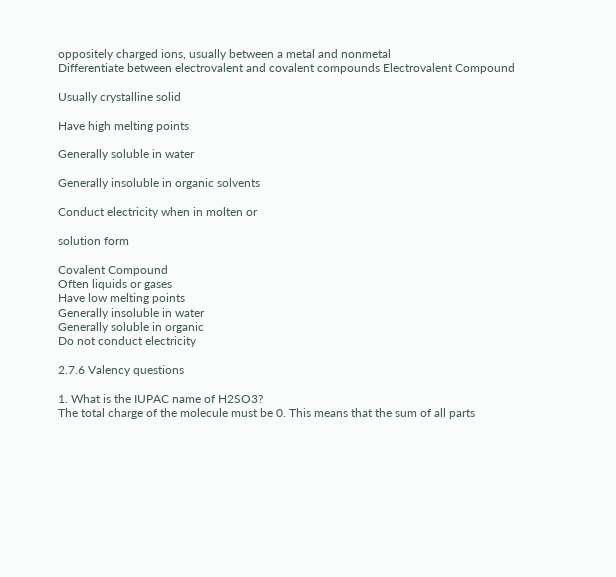oppositely charged ions, usually between a metal and nonmetal
Differentiate between electrovalent and covalent compounds Electrovalent Compound

Usually crystalline solid

Have high melting points

Generally soluble in water

Generally insoluble in organic solvents

Conduct electricity when in molten or

solution form

Covalent Compound
Often liquids or gases
Have low melting points
Generally insoluble in water
Generally soluble in organic
Do not conduct electricity

2.7.6 Valency questions

1. What is the IUPAC name of H2SO3?
The total charge of the molecule must be 0. This means that the sum of all parts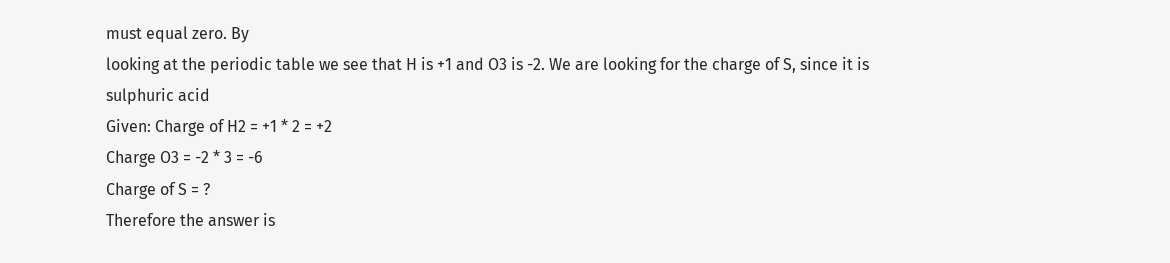must equal zero. By
looking at the periodic table we see that H is +1 and O3 is -2. We are looking for the charge of S, since it is
sulphuric acid
Given: Charge of H2 = +1 * 2 = +2
Charge O3 = -2 * 3 = -6
Charge of S = ?
Therefore the answer is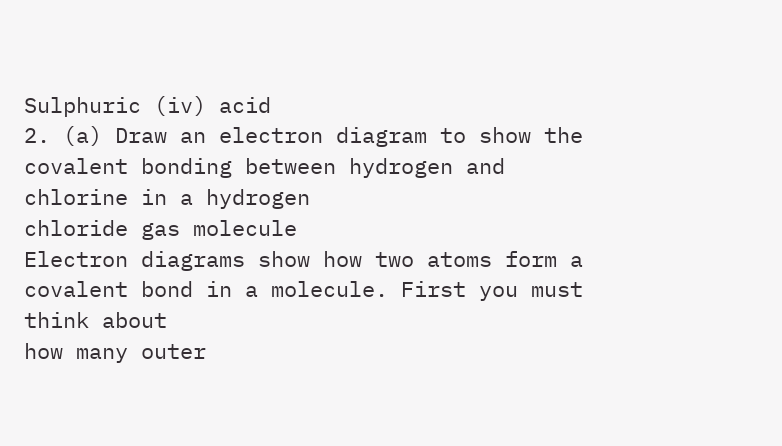Sulphuric (iv) acid
2. (a) Draw an electron diagram to show the covalent bonding between hydrogen and chlorine in a hydrogen
chloride gas molecule
Electron diagrams show how two atoms form a covalent bond in a molecule. First you must think about
how many outer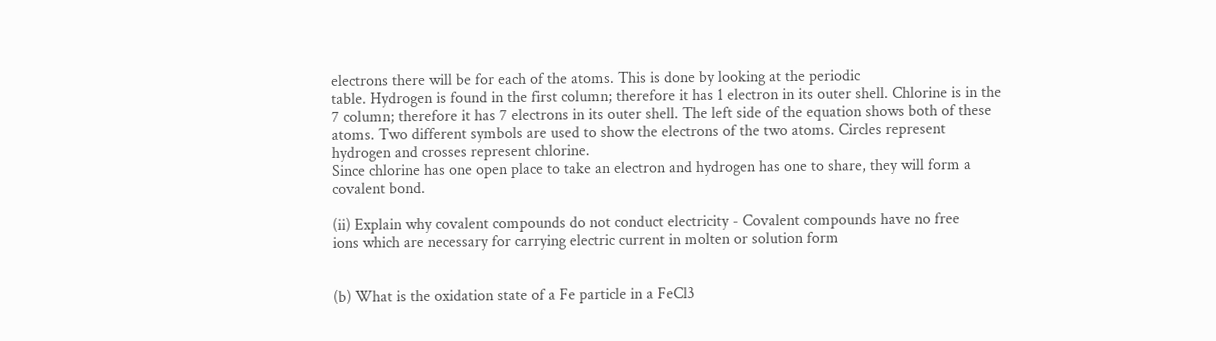electrons there will be for each of the atoms. This is done by looking at the periodic
table. Hydrogen is found in the first column; therefore it has 1 electron in its outer shell. Chlorine is in the
7 column; therefore it has 7 electrons in its outer shell. The left side of the equation shows both of these
atoms. Two different symbols are used to show the electrons of the two atoms. Circles represent
hydrogen and crosses represent chlorine.
Since chlorine has one open place to take an electron and hydrogen has one to share, they will form a
covalent bond.

(ii) Explain why covalent compounds do not conduct electricity - Covalent compounds have no free
ions which are necessary for carrying electric current in molten or solution form


(b) What is the oxidation state of a Fe particle in a FeCl3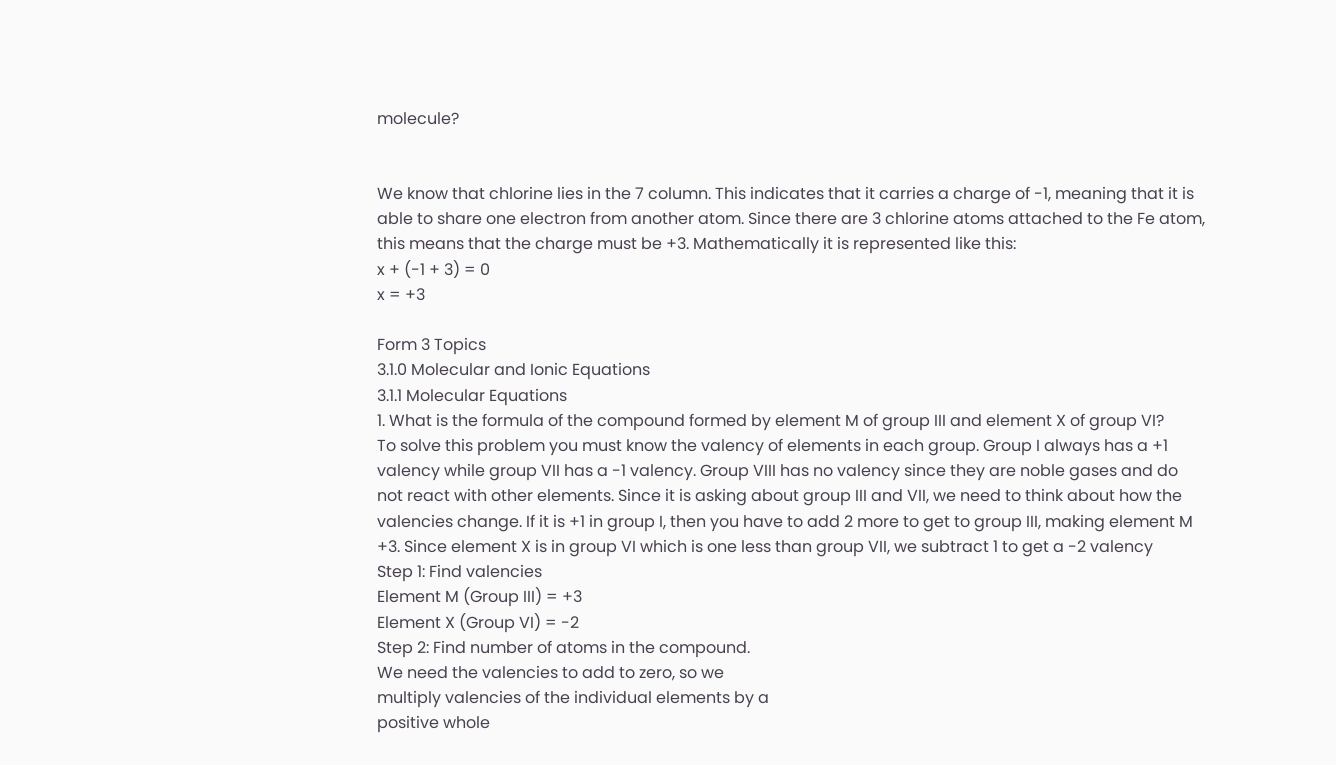molecule?


We know that chlorine lies in the 7 column. This indicates that it carries a charge of -1, meaning that it is
able to share one electron from another atom. Since there are 3 chlorine atoms attached to the Fe atom,
this means that the charge must be +3. Mathematically it is represented like this:
x + (-1 + 3) = 0
x = +3

Form 3 Topics
3.1.0 Molecular and Ionic Equations
3.1.1 Molecular Equations
1. What is the formula of the compound formed by element M of group III and element X of group VI?
To solve this problem you must know the valency of elements in each group. Group I always has a +1
valency while group VII has a -1 valency. Group VIII has no valency since they are noble gases and do
not react with other elements. Since it is asking about group III and VII, we need to think about how the
valencies change. If it is +1 in group I, then you have to add 2 more to get to group III, making element M
+3. Since element X is in group VI which is one less than group VII, we subtract 1 to get a -2 valency
Step 1: Find valencies
Element M (Group III) = +3
Element X (Group VI) = -2
Step 2: Find number of atoms in the compound.
We need the valencies to add to zero, so we
multiply valencies of the individual elements by a
positive whole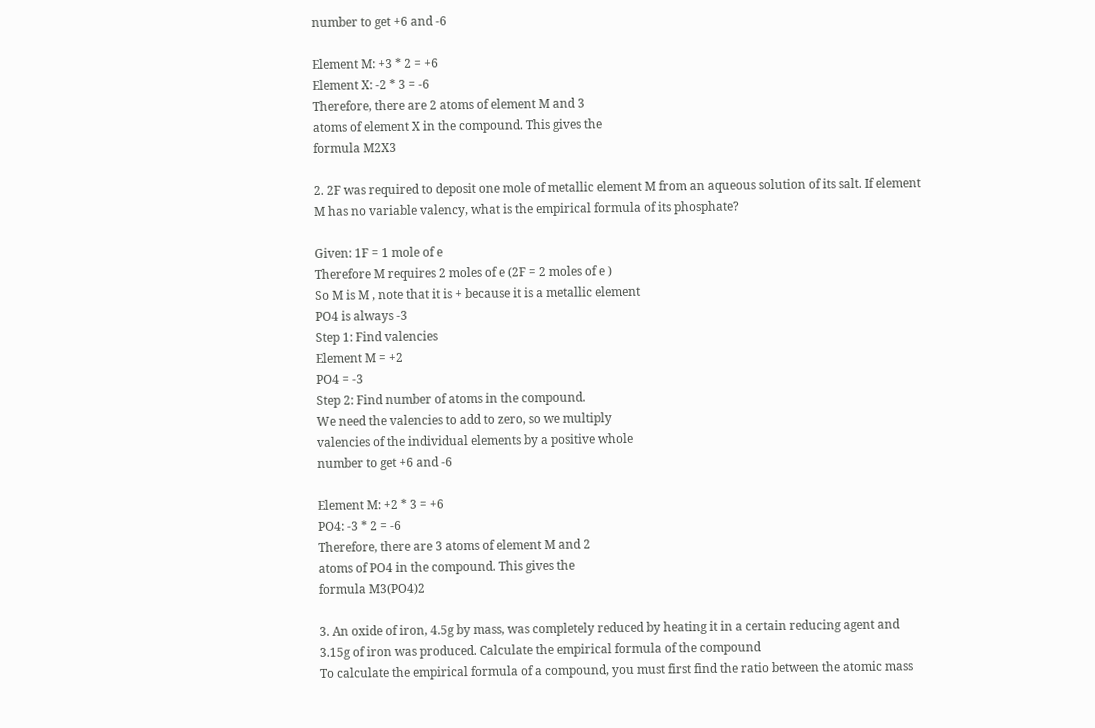number to get +6 and -6

Element M: +3 * 2 = +6
Element X: -2 * 3 = -6
Therefore, there are 2 atoms of element M and 3
atoms of element X in the compound. This gives the
formula M2X3

2. 2F was required to deposit one mole of metallic element M from an aqueous solution of its salt. If element
M has no variable valency, what is the empirical formula of its phosphate?

Given: 1F = 1 mole of e
Therefore M requires 2 moles of e (2F = 2 moles of e )
So M is M , note that it is + because it is a metallic element
PO4 is always -3
Step 1: Find valencies
Element M = +2
PO4 = -3
Step 2: Find number of atoms in the compound.
We need the valencies to add to zero, so we multiply
valencies of the individual elements by a positive whole
number to get +6 and -6

Element M: +2 * 3 = +6
PO4: -3 * 2 = -6
Therefore, there are 3 atoms of element M and 2
atoms of PO4 in the compound. This gives the
formula M3(PO4)2

3. An oxide of iron, 4.5g by mass, was completely reduced by heating it in a certain reducing agent and
3.15g of iron was produced. Calculate the empirical formula of the compound
To calculate the empirical formula of a compound, you must first find the ratio between the atomic mass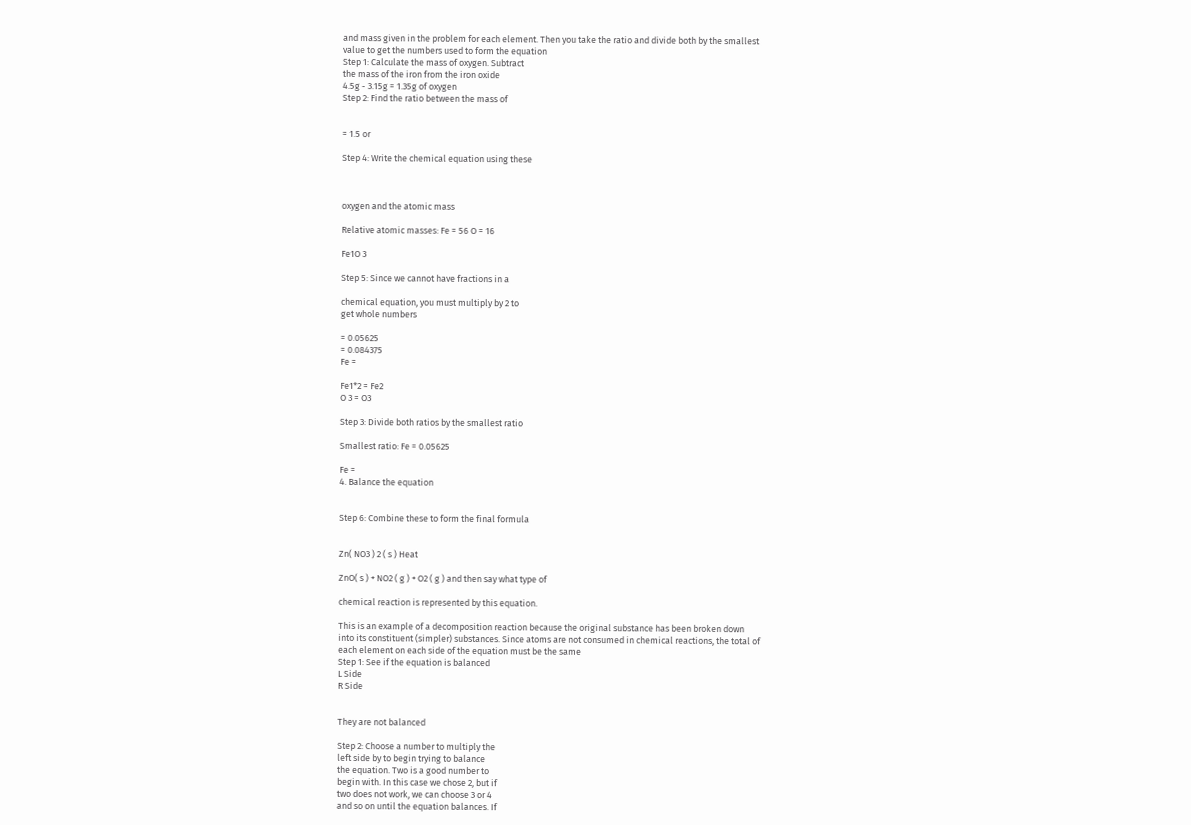and mass given in the problem for each element. Then you take the ratio and divide both by the smallest
value to get the numbers used to form the equation
Step 1: Calculate the mass of oxygen. Subtract
the mass of the iron from the iron oxide
4.5g - 3.15g = 1.35g of oxygen
Step 2: Find the ratio between the mass of


= 1.5 or

Step 4: Write the chemical equation using these



oxygen and the atomic mass

Relative atomic masses: Fe = 56 O = 16

Fe1O 3

Step 5: Since we cannot have fractions in a

chemical equation, you must multiply by 2 to
get whole numbers

= 0.05625
= 0.084375
Fe =

Fe1*2 = Fe2
O 3 = O3

Step 3: Divide both ratios by the smallest ratio

Smallest ratio: Fe = 0.05625

Fe =
4. Balance the equation


Step 6: Combine these to form the final formula


Zn( NO3 ) 2 ( s ) Heat

ZnO( s ) + NO2 ( g ) + O2 ( g ) and then say what type of

chemical reaction is represented by this equation.

This is an example of a decomposition reaction because the original substance has been broken down
into its constituent (simpler) substances. Since atoms are not consumed in chemical reactions, the total of
each element on each side of the equation must be the same
Step 1: See if the equation is balanced
L Side
R Side


They are not balanced

Step 2: Choose a number to multiply the
left side by to begin trying to balance
the equation. Two is a good number to
begin with. In this case we chose 2, but if
two does not work, we can choose 3 or 4
and so on until the equation balances. If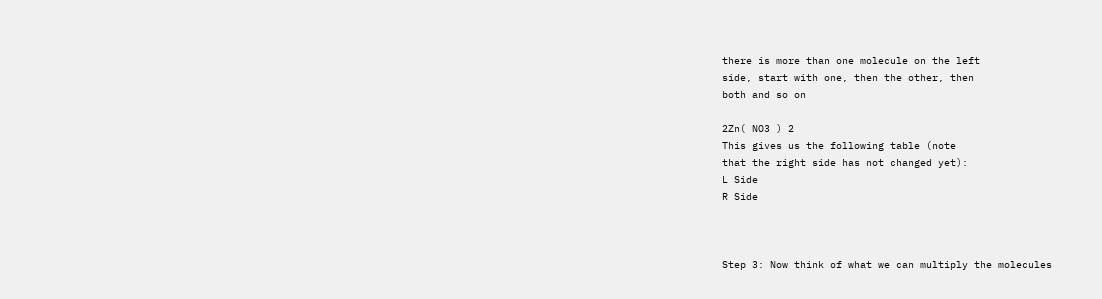there is more than one molecule on the left
side, start with one, then the other, then
both and so on

2Zn( NO3 ) 2
This gives us the following table (note
that the right side has not changed yet):
L Side
R Side



Step 3: Now think of what we can multiply the molecules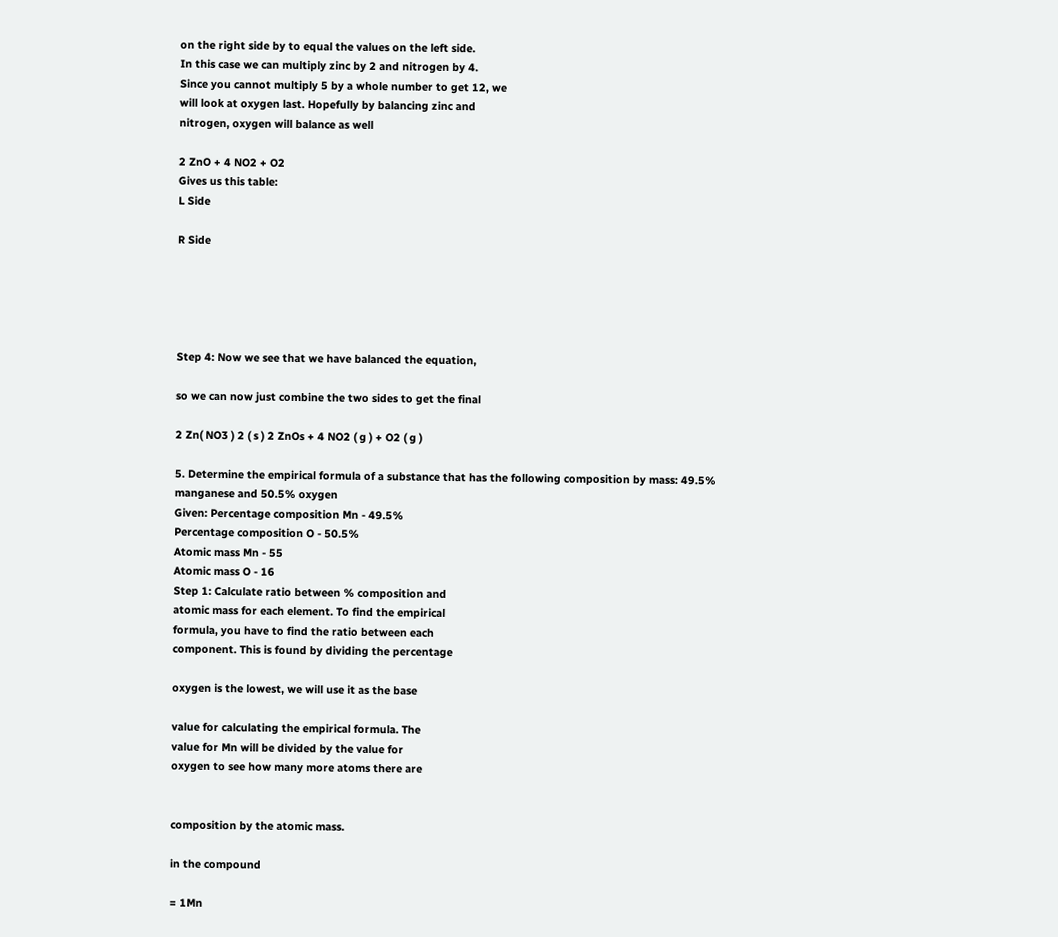on the right side by to equal the values on the left side.
In this case we can multiply zinc by 2 and nitrogen by 4.
Since you cannot multiply 5 by a whole number to get 12, we
will look at oxygen last. Hopefully by balancing zinc and
nitrogen, oxygen will balance as well

2 ZnO + 4 NO2 + O2
Gives us this table:
L Side

R Side





Step 4: Now we see that we have balanced the equation,

so we can now just combine the two sides to get the final

2 Zn( NO3 ) 2 ( s ) 2 ZnOs + 4 NO2 ( g ) + O2 ( g )

5. Determine the empirical formula of a substance that has the following composition by mass: 49.5%
manganese and 50.5% oxygen
Given: Percentage composition Mn - 49.5%
Percentage composition O - 50.5%
Atomic mass Mn - 55
Atomic mass O - 16
Step 1: Calculate ratio between % composition and
atomic mass for each element. To find the empirical
formula, you have to find the ratio between each
component. This is found by dividing the percentage

oxygen is the lowest, we will use it as the base

value for calculating the empirical formula. The
value for Mn will be divided by the value for
oxygen to see how many more atoms there are


composition by the atomic mass.

in the compound

= 1Mn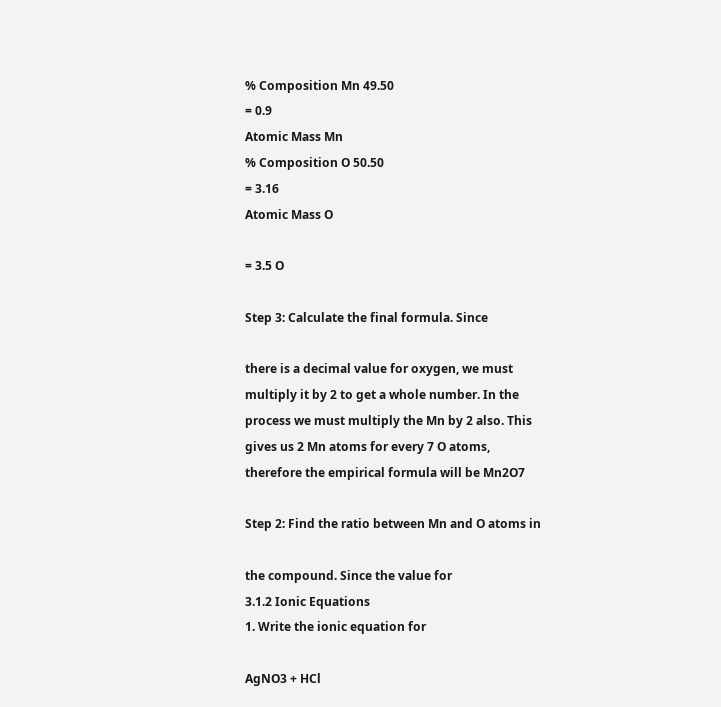% Composition Mn 49.50
= 0.9
Atomic Mass Mn
% Composition O 50.50
= 3.16
Atomic Mass O

= 3.5 O

Step 3: Calculate the final formula. Since

there is a decimal value for oxygen, we must
multiply it by 2 to get a whole number. In the
process we must multiply the Mn by 2 also. This
gives us 2 Mn atoms for every 7 O atoms,
therefore the empirical formula will be Mn2O7

Step 2: Find the ratio between Mn and O atoms in

the compound. Since the value for
3.1.2 Ionic Equations
1. Write the ionic equation for

AgNO3 + HCl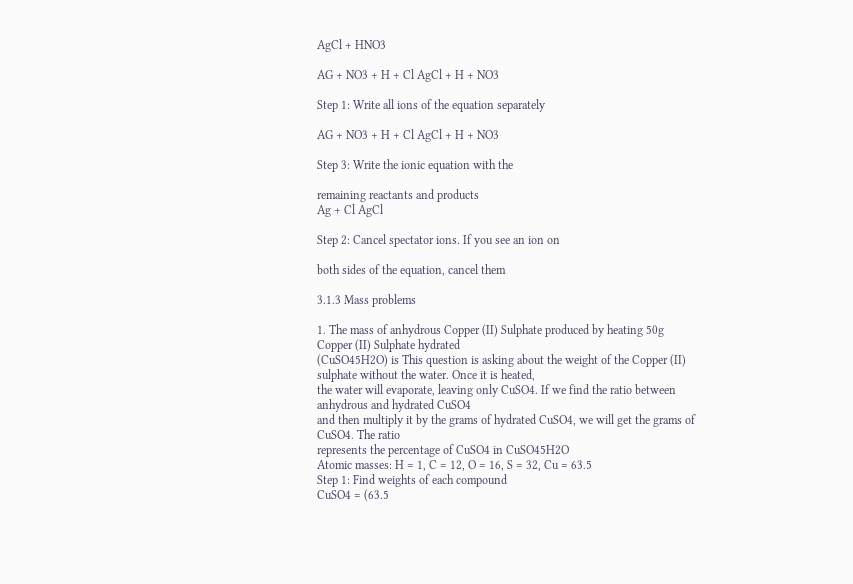AgCl + HNO3

AG + NO3 + H + Cl AgCl + H + NO3

Step 1: Write all ions of the equation separately

AG + NO3 + H + Cl AgCl + H + NO3

Step 3: Write the ionic equation with the

remaining reactants and products
Ag + Cl AgCl

Step 2: Cancel spectator ions. If you see an ion on

both sides of the equation, cancel them

3.1.3 Mass problems

1. The mass of anhydrous Copper (II) Sulphate produced by heating 50g Copper (II) Sulphate hydrated
(CuSO45H2O) is This question is asking about the weight of the Copper (II) sulphate without the water. Once it is heated,
the water will evaporate, leaving only CuSO4. If we find the ratio between anhydrous and hydrated CuSO4
and then multiply it by the grams of hydrated CuSO4, we will get the grams of CuSO4. The ratio
represents the percentage of CuSO4 in CuSO45H2O
Atomic masses: H = 1, C = 12, O = 16, S = 32, Cu = 63.5
Step 1: Find weights of each compound
CuSO4 = (63.5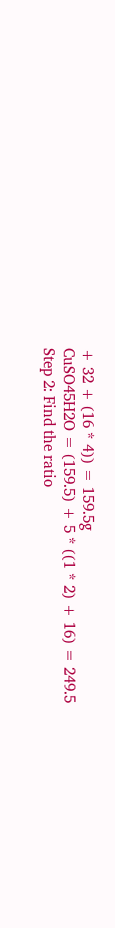+ 32 + (16 * 4)) = 159.5g
CuSO45H2O = (159.5) + 5 * ((1 * 2) + 16) = 249.5
Step 2: Find the ratio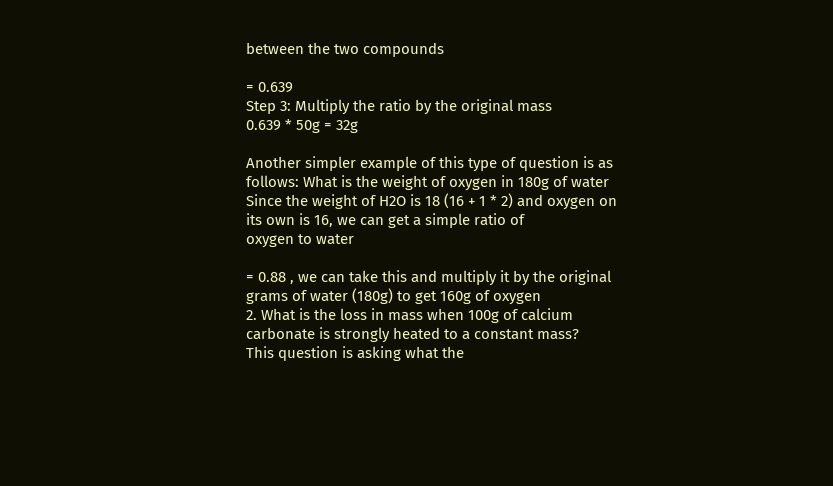between the two compounds

= 0.639
Step 3: Multiply the ratio by the original mass
0.639 * 50g = 32g

Another simpler example of this type of question is as follows: What is the weight of oxygen in 180g of water
Since the weight of H2O is 18 (16 + 1 * 2) and oxygen on its own is 16, we can get a simple ratio of
oxygen to water

= 0.88 , we can take this and multiply it by the original grams of water (180g) to get 160g of oxygen
2. What is the loss in mass when 100g of calcium carbonate is strongly heated to a constant mass?
This question is asking what the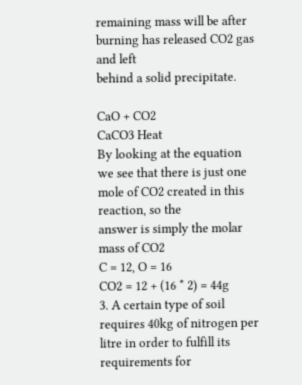remaining mass will be after burning has released CO2 gas and left
behind a solid precipitate.

CaO + CO2
CaCO3 Heat
By looking at the equation we see that there is just one mole of CO2 created in this reaction, so the
answer is simply the molar mass of CO2
C = 12, O = 16
CO2 = 12 + (16 * 2) = 44g
3. A certain type of soil requires 40kg of nitrogen per litre in order to fulfill its requirements for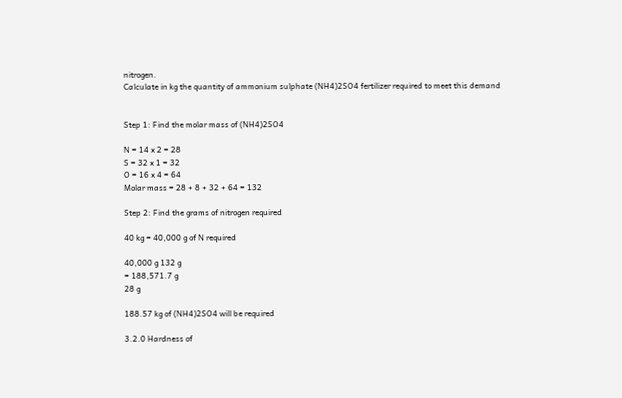nitrogen.
Calculate in kg the quantity of ammonium sulphate (NH4)2SO4 fertilizer required to meet this demand


Step 1: Find the molar mass of (NH4)2SO4

N = 14 x 2 = 28
S = 32 x 1 = 32
O = 16 x 4 = 64
Molar mass = 28 + 8 + 32 + 64 = 132

Step 2: Find the grams of nitrogen required

40 kg = 40,000 g of N required

40,000 g 132 g
= 188,571.7 g
28 g

188.57 kg of (NH4)2SO4 will be required

3.2.0 Hardness of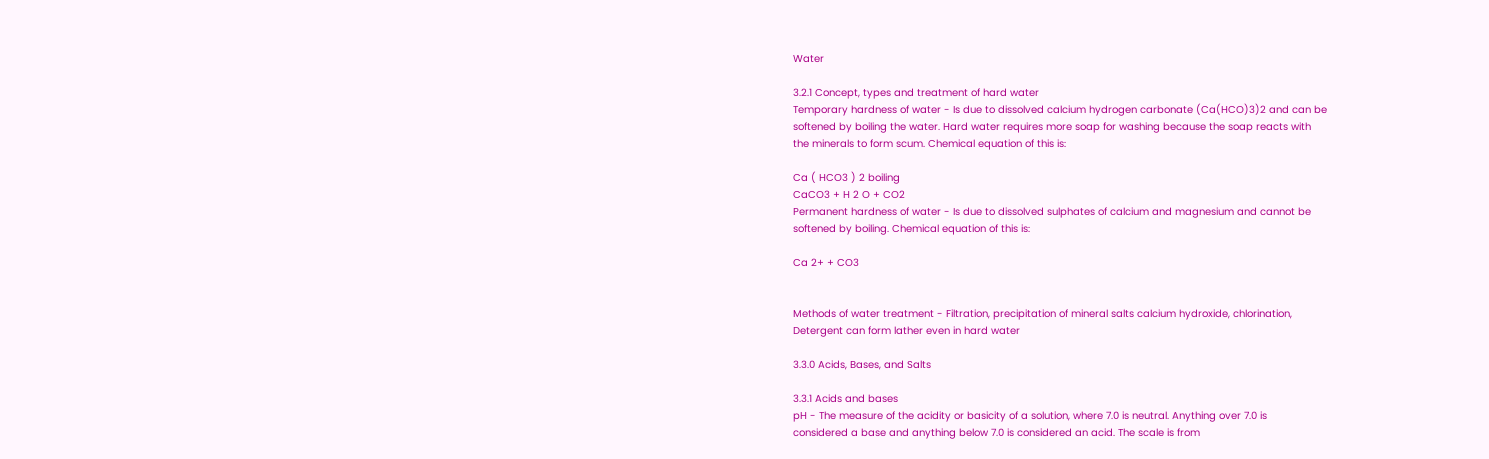Water

3.2.1 Concept, types and treatment of hard water
Temporary hardness of water - Is due to dissolved calcium hydrogen carbonate (Ca(HCO)3)2 and can be
softened by boiling the water. Hard water requires more soap for washing because the soap reacts with
the minerals to form scum. Chemical equation of this is:

Ca ( HCO3 ) 2 boiling
CaCO3 + H 2 O + CO2
Permanent hardness of water - Is due to dissolved sulphates of calcium and magnesium and cannot be
softened by boiling. Chemical equation of this is:

Ca 2+ + CO3


Methods of water treatment - Filtration, precipitation of mineral salts calcium hydroxide, chlorination,
Detergent can form lather even in hard water

3.3.0 Acids, Bases, and Salts

3.3.1 Acids and bases
pH - The measure of the acidity or basicity of a solution, where 7.0 is neutral. Anything over 7.0 is
considered a base and anything below 7.0 is considered an acid. The scale is from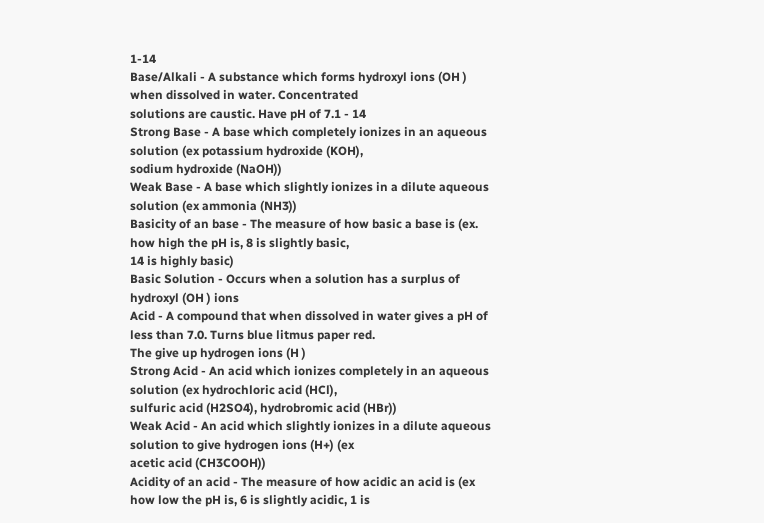1-14
Base/Alkali - A substance which forms hydroxyl ions (OH ) when dissolved in water. Concentrated
solutions are caustic. Have pH of 7.1 - 14
Strong Base - A base which completely ionizes in an aqueous solution (ex potassium hydroxide (KOH),
sodium hydroxide (NaOH))
Weak Base - A base which slightly ionizes in a dilute aqueous solution (ex ammonia (NH3))
Basicity of an base - The measure of how basic a base is (ex. how high the pH is, 8 is slightly basic,
14 is highly basic)
Basic Solution - Occurs when a solution has a surplus of hydroxyl (OH ) ions
Acid - A compound that when dissolved in water gives a pH of less than 7.0. Turns blue litmus paper red.
The give up hydrogen ions (H )
Strong Acid - An acid which ionizes completely in an aqueous solution (ex hydrochloric acid (HCl),
sulfuric acid (H2SO4), hydrobromic acid (HBr))
Weak Acid - An acid which slightly ionizes in a dilute aqueous solution to give hydrogen ions (H+) (ex
acetic acid (CH3COOH))
Acidity of an acid - The measure of how acidic an acid is (ex how low the pH is, 6 is slightly acidic, 1 is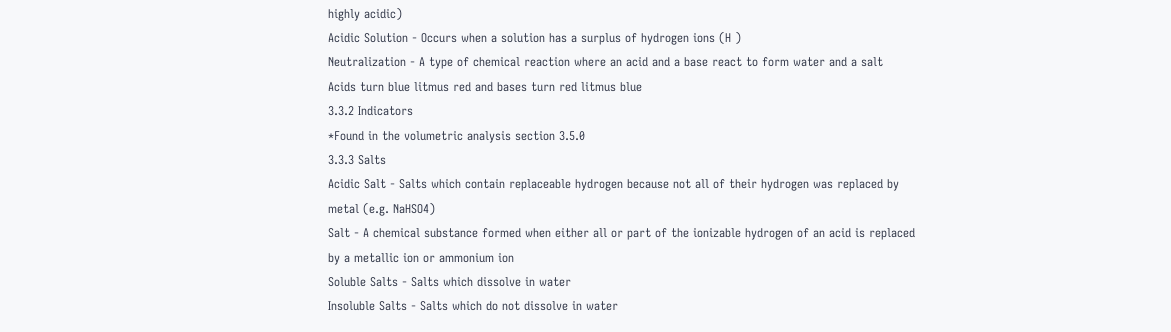highly acidic)
Acidic Solution - Occurs when a solution has a surplus of hydrogen ions (H )
Neutralization - A type of chemical reaction where an acid and a base react to form water and a salt
Acids turn blue litmus red and bases turn red litmus blue
3.3.2 Indicators
*Found in the volumetric analysis section 3.5.0
3.3.3 Salts
Acidic Salt - Salts which contain replaceable hydrogen because not all of their hydrogen was replaced by
metal (e.g. NaHSO4)
Salt - A chemical substance formed when either all or part of the ionizable hydrogen of an acid is replaced
by a metallic ion or ammonium ion
Soluble Salts - Salts which dissolve in water
Insoluble Salts - Salts which do not dissolve in water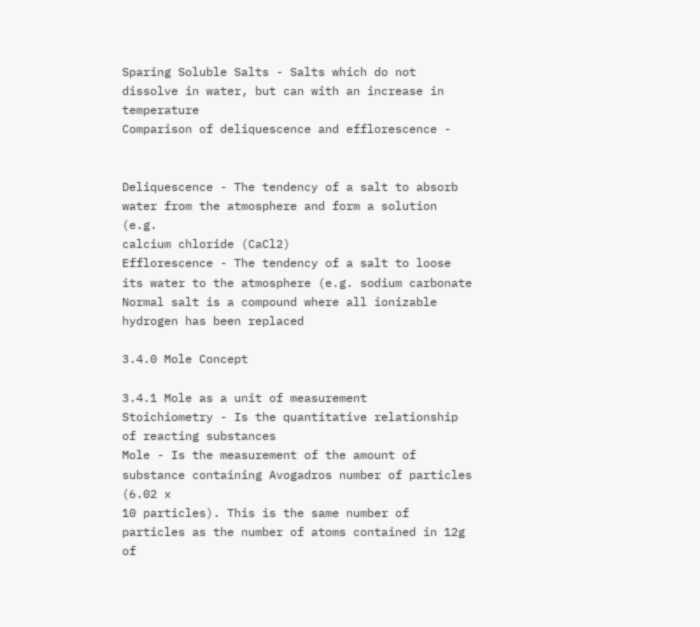Sparing Soluble Salts - Salts which do not dissolve in water, but can with an increase in temperature
Comparison of deliquescence and efflorescence -


Deliquescence - The tendency of a salt to absorb water from the atmosphere and form a solution (e.g.
calcium chloride (CaCl2)
Efflorescence - The tendency of a salt to loose its water to the atmosphere (e.g. sodium carbonate
Normal salt is a compound where all ionizable hydrogen has been replaced

3.4.0 Mole Concept

3.4.1 Mole as a unit of measurement
Stoichiometry - Is the quantitative relationship of reacting substances
Mole - Is the measurement of the amount of substance containing Avogadros number of particles (6.02 x
10 particles). This is the same number of particles as the number of atoms contained in 12g of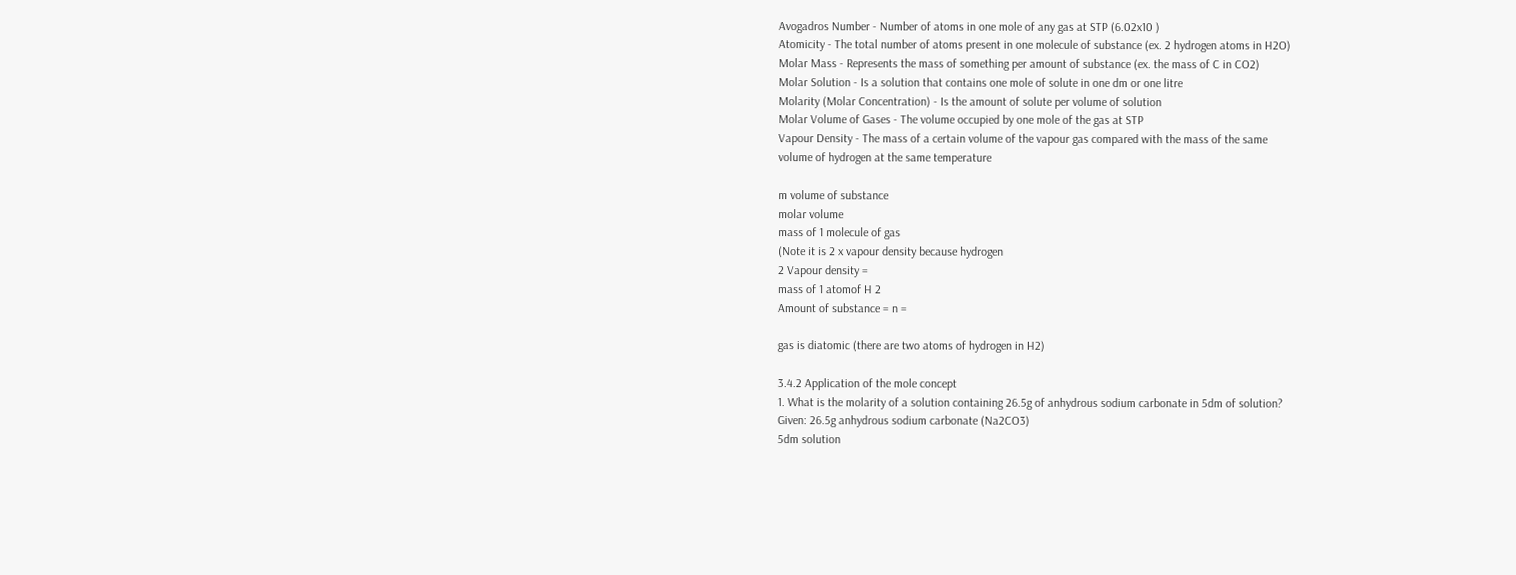Avogadros Number - Number of atoms in one mole of any gas at STP (6.02x10 )
Atomicity - The total number of atoms present in one molecule of substance (ex. 2 hydrogen atoms in H2O)
Molar Mass - Represents the mass of something per amount of substance (ex. the mass of C in CO2)
Molar Solution - Is a solution that contains one mole of solute in one dm or one litre
Molarity (Molar Concentration) - Is the amount of solute per volume of solution
Molar Volume of Gases - The volume occupied by one mole of the gas at STP
Vapour Density - The mass of a certain volume of the vapour gas compared with the mass of the same
volume of hydrogen at the same temperature

m volume of substance
molar volume
mass of 1 molecule of gas
(Note it is 2 x vapour density because hydrogen
2 Vapour density =
mass of 1 atomof H 2
Amount of substance = n =

gas is diatomic (there are two atoms of hydrogen in H2)

3.4.2 Application of the mole concept
1. What is the molarity of a solution containing 26.5g of anhydrous sodium carbonate in 5dm of solution?
Given: 26.5g anhydrous sodium carbonate (Na2CO3)
5dm solution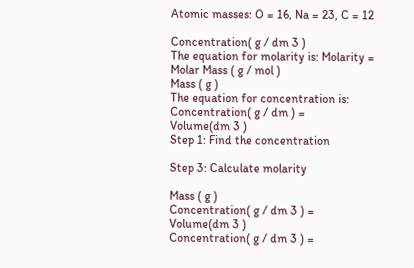Atomic masses: O = 16, Na = 23, C = 12

Concentration( g / dm 3 )
The equation for molarity is: Molarity =
Molar Mass ( g / mol )
Mass ( g )
The equation for concentration is: Concentration( g / dm ) =
Volume(dm 3 )
Step 1: Find the concentration

Step 3: Calculate molarity

Mass ( g )
Concentration( g / dm 3 ) =
Volume(dm 3 )
Concentration( g / dm 3 ) =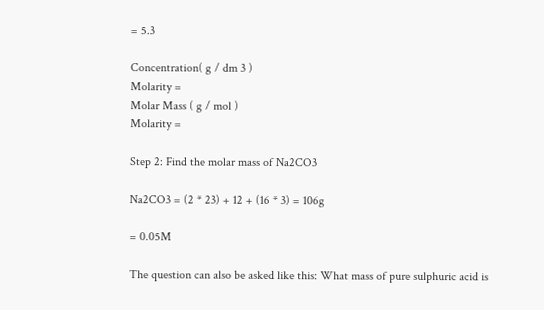= 5.3

Concentration( g / dm 3 )
Molarity =
Molar Mass ( g / mol )
Molarity =

Step 2: Find the molar mass of Na2CO3

Na2CO3 = (2 * 23) + 12 + (16 * 3) = 106g

= 0.05M

The question can also be asked like this: What mass of pure sulphuric acid is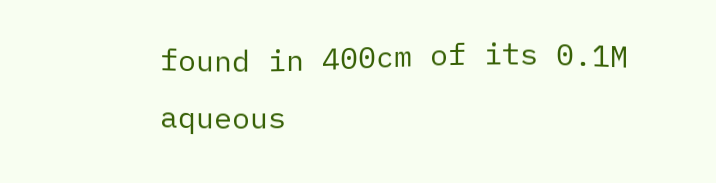found in 400cm of its 0.1M
aqueous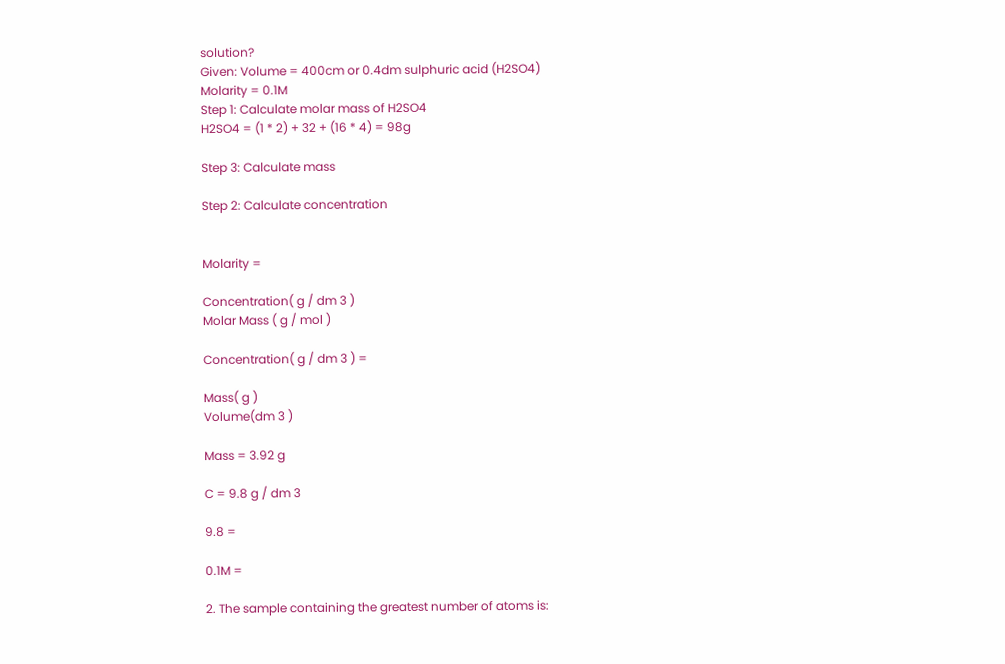solution?
Given: Volume = 400cm or 0.4dm sulphuric acid (H2SO4)
Molarity = 0.1M
Step 1: Calculate molar mass of H2SO4
H2SO4 = (1 * 2) + 32 + (16 * 4) = 98g

Step 3: Calculate mass

Step 2: Calculate concentration


Molarity =

Concentration( g / dm 3 )
Molar Mass ( g / mol )

Concentration( g / dm 3 ) =

Mass( g )
Volume(dm 3 )

Mass = 3.92 g

C = 9.8 g / dm 3

9.8 =

0.1M =

2. The sample containing the greatest number of atoms is: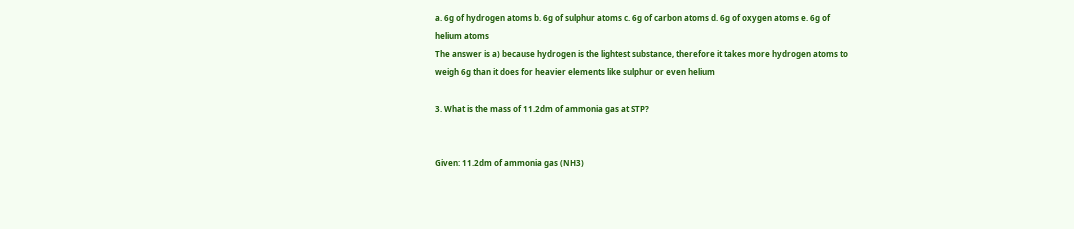a. 6g of hydrogen atoms b. 6g of sulphur atoms c. 6g of carbon atoms d. 6g of oxygen atoms e. 6g of
helium atoms
The answer is a) because hydrogen is the lightest substance, therefore it takes more hydrogen atoms to
weigh 6g than it does for heavier elements like sulphur or even helium

3. What is the mass of 11.2dm of ammonia gas at STP?


Given: 11.2dm of ammonia gas (NH3)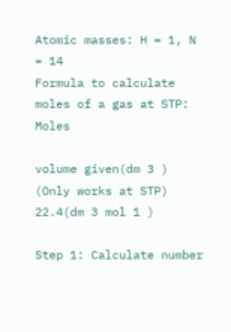Atomic masses: H = 1, N = 14
Formula to calculate moles of a gas at STP: Moles

volume given(dm 3 )
(Only works at STP)
22.4(dm 3 mol 1 )

Step 1: Calculate number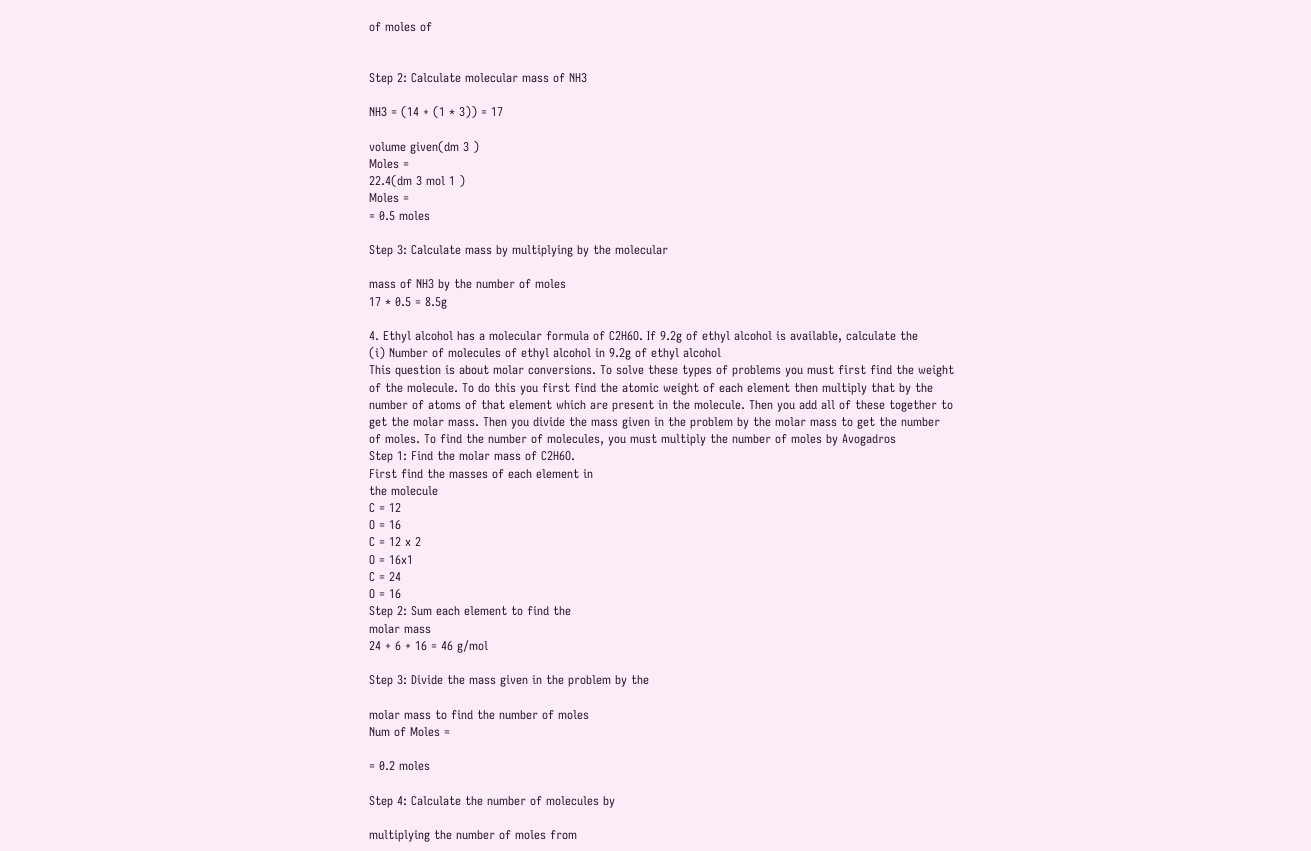of moles of


Step 2: Calculate molecular mass of NH3

NH3 = (14 + (1 * 3)) = 17

volume given(dm 3 )
Moles =
22.4(dm 3 mol 1 )
Moles =
= 0.5 moles

Step 3: Calculate mass by multiplying by the molecular

mass of NH3 by the number of moles
17 * 0.5 = 8.5g

4. Ethyl alcohol has a molecular formula of C2H6O. If 9.2g of ethyl alcohol is available, calculate the
(i) Number of molecules of ethyl alcohol in 9.2g of ethyl alcohol
This question is about molar conversions. To solve these types of problems you must first find the weight
of the molecule. To do this you first find the atomic weight of each element then multiply that by the
number of atoms of that element which are present in the molecule. Then you add all of these together to
get the molar mass. Then you divide the mass given in the problem by the molar mass to get the number
of moles. To find the number of molecules, you must multiply the number of moles by Avogadros
Step 1: Find the molar mass of C2H6O.
First find the masses of each element in
the molecule
C = 12
O = 16
C = 12 x 2
O = 16x1
C = 24
O = 16
Step 2: Sum each element to find the
molar mass
24 + 6 + 16 = 46 g/mol

Step 3: Divide the mass given in the problem by the

molar mass to find the number of moles
Num of Moles =

= 0.2 moles

Step 4: Calculate the number of molecules by

multiplying the number of moles from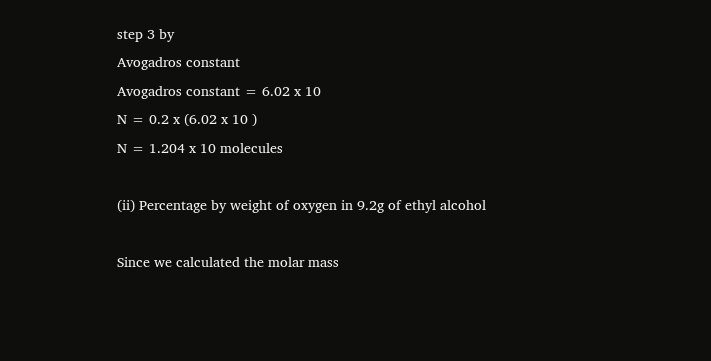step 3 by
Avogadros constant
Avogadros constant = 6.02 x 10
N = 0.2 x (6.02 x 10 )
N = 1.204 x 10 molecules

(ii) Percentage by weight of oxygen in 9.2g of ethyl alcohol

Since we calculated the molar mass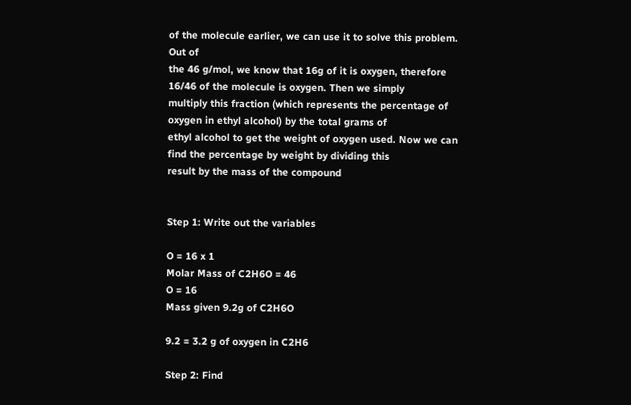of the molecule earlier, we can use it to solve this problem. Out of
the 46 g/mol, we know that 16g of it is oxygen, therefore 16/46 of the molecule is oxygen. Then we simply
multiply this fraction (which represents the percentage of oxygen in ethyl alcohol) by the total grams of
ethyl alcohol to get the weight of oxygen used. Now we can find the percentage by weight by dividing this
result by the mass of the compound


Step 1: Write out the variables

O = 16 x 1
Molar Mass of C2H6O = 46
O = 16
Mass given 9.2g of C2H6O

9.2 = 3.2 g of oxygen in C2H6

Step 2: Find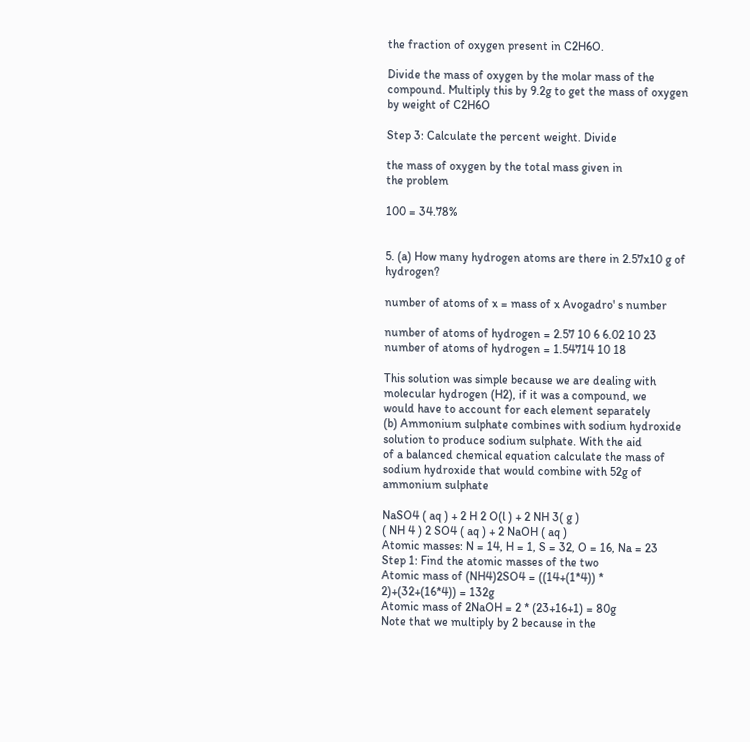the fraction of oxygen present in C2H6O.

Divide the mass of oxygen by the molar mass of the
compound. Multiply this by 9.2g to get the mass of oxygen
by weight of C2H6O

Step 3: Calculate the percent weight. Divide

the mass of oxygen by the total mass given in
the problem

100 = 34.78%


5. (a) How many hydrogen atoms are there in 2.57x10 g of hydrogen?

number of atoms of x = mass of x Avogadro' s number

number of atoms of hydrogen = 2.57 10 6 6.02 10 23
number of atoms of hydrogen = 1.54714 10 18

This solution was simple because we are dealing with molecular hydrogen (H2), if it was a compound, we
would have to account for each element separately
(b) Ammonium sulphate combines with sodium hydroxide solution to produce sodium sulphate. With the aid
of a balanced chemical equation calculate the mass of sodium hydroxide that would combine with 52g of
ammonium sulphate

NaSO4 ( aq ) + 2 H 2 O(l ) + 2 NH 3( g )
( NH 4 ) 2 SO4 ( aq ) + 2 NaOH ( aq )
Atomic masses: N = 14, H = 1, S = 32, O = 16, Na = 23
Step 1: Find the atomic masses of the two
Atomic mass of (NH4)2SO4 = ((14+(1*4)) *
2)+(32+(16*4)) = 132g
Atomic mass of 2NaOH = 2 * (23+16+1) = 80g
Note that we multiply by 2 because in the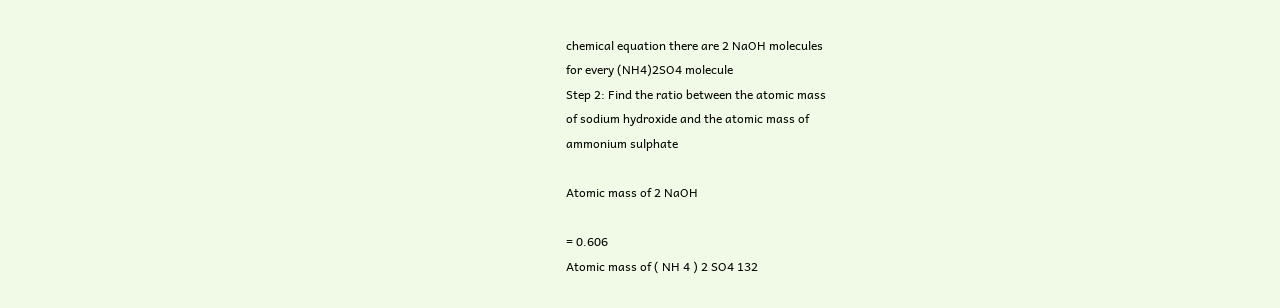chemical equation there are 2 NaOH molecules
for every (NH4)2SO4 molecule
Step 2: Find the ratio between the atomic mass
of sodium hydroxide and the atomic mass of
ammonium sulphate

Atomic mass of 2 NaOH

= 0.606
Atomic mass of ( NH 4 ) 2 SO4 132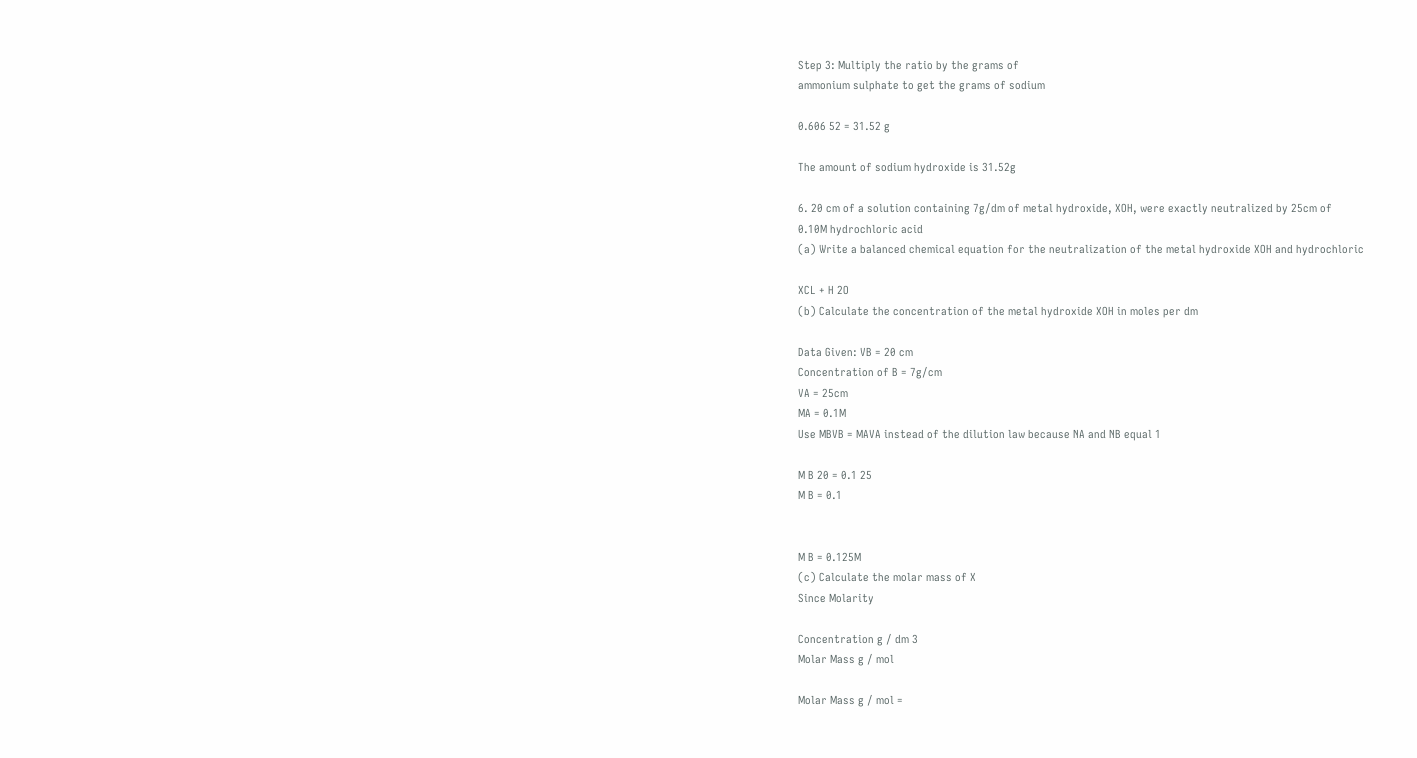Step 3: Multiply the ratio by the grams of
ammonium sulphate to get the grams of sodium

0.606 52 = 31.52 g

The amount of sodium hydroxide is 31.52g

6. 20 cm of a solution containing 7g/dm of metal hydroxide, XOH, were exactly neutralized by 25cm of
0.10M hydrochloric acid
(a) Write a balanced chemical equation for the neutralization of the metal hydroxide XOH and hydrochloric

XCL + H 2O
(b) Calculate the concentration of the metal hydroxide XOH in moles per dm

Data Given: VB = 20 cm
Concentration of B = 7g/cm
VA = 25cm
MA = 0.1M
Use MBVB = MAVA instead of the dilution law because NA and NB equal 1

M B 20 = 0.1 25
M B = 0.1


M B = 0.125M
(c) Calculate the molar mass of X
Since Molarity

Concentration g / dm 3
Molar Mass g / mol

Molar Mass g / mol =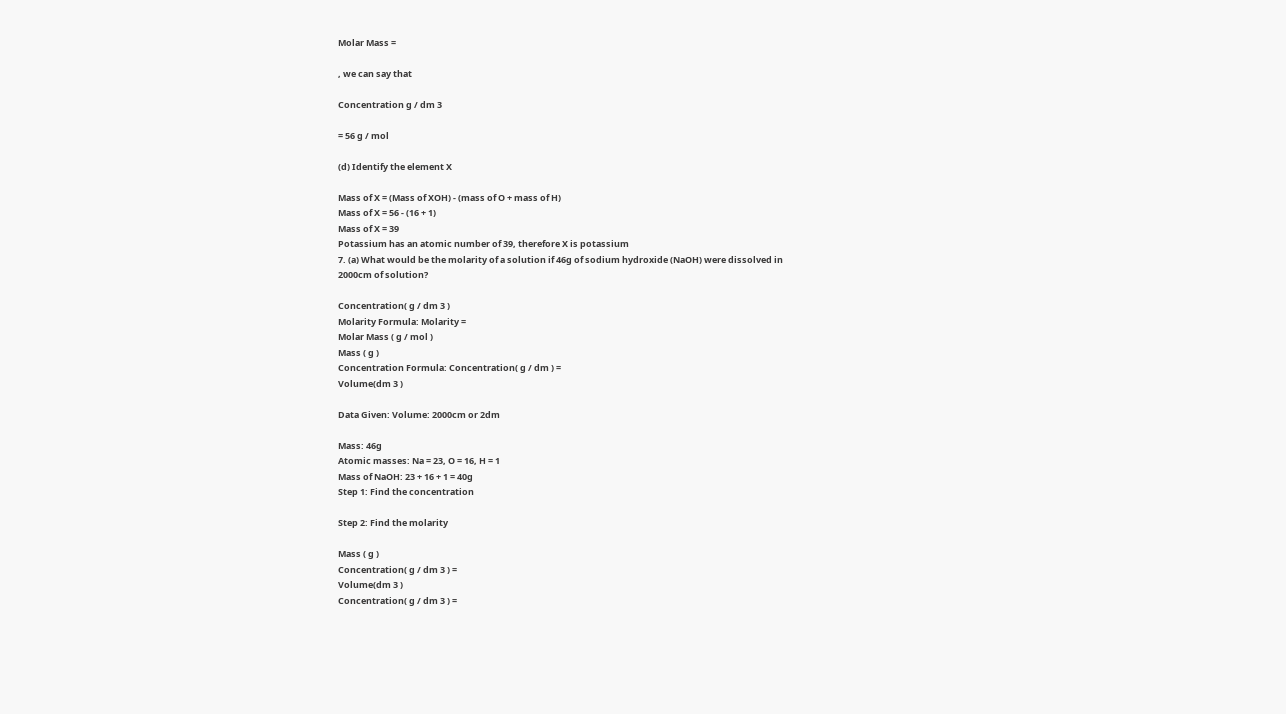Molar Mass =

, we can say that

Concentration g / dm 3

= 56 g / mol

(d) Identify the element X

Mass of X = (Mass of XOH) - (mass of O + mass of H)
Mass of X = 56 - (16 + 1)
Mass of X = 39
Potassium has an atomic number of 39, therefore X is potassium
7. (a) What would be the molarity of a solution if 46g of sodium hydroxide (NaOH) were dissolved in
2000cm of solution?

Concentration( g / dm 3 )
Molarity Formula: Molarity =
Molar Mass ( g / mol )
Mass ( g )
Concentration Formula: Concentration( g / dm ) =
Volume(dm 3 )

Data Given: Volume: 2000cm or 2dm

Mass: 46g
Atomic masses: Na = 23, O = 16, H = 1
Mass of NaOH: 23 + 16 + 1 = 40g
Step 1: Find the concentration

Step 2: Find the molarity

Mass ( g )
Concentration( g / dm 3 ) =
Volume(dm 3 )
Concentration( g / dm 3 ) =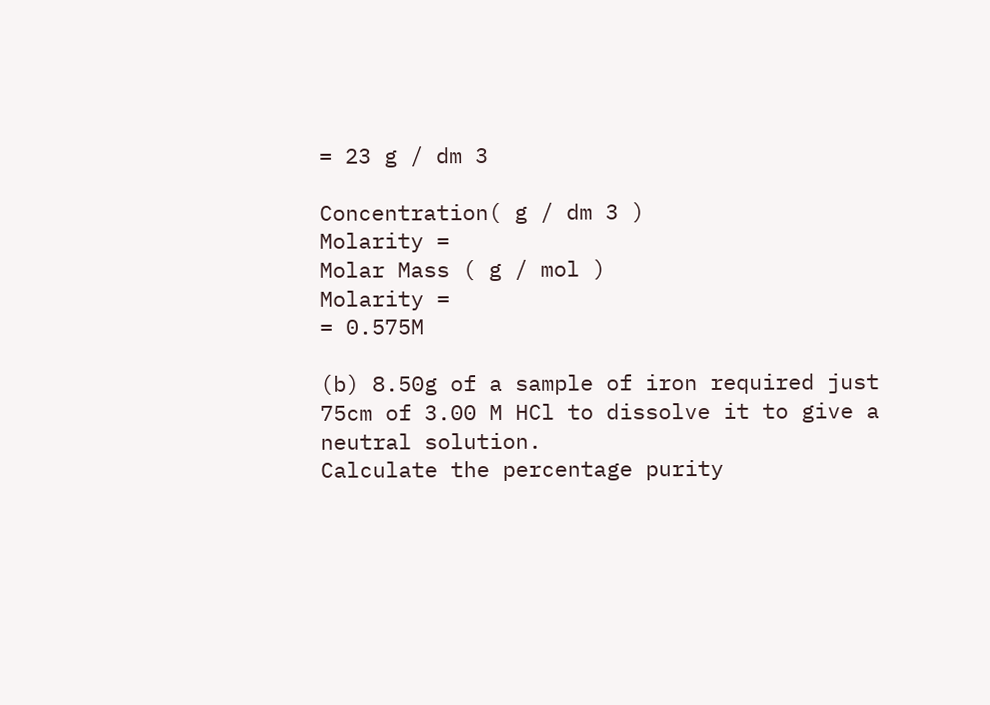= 23 g / dm 3

Concentration( g / dm 3 )
Molarity =
Molar Mass ( g / mol )
Molarity =
= 0.575M

(b) 8.50g of a sample of iron required just 75cm of 3.00 M HCl to dissolve it to give a neutral solution.
Calculate the percentage purity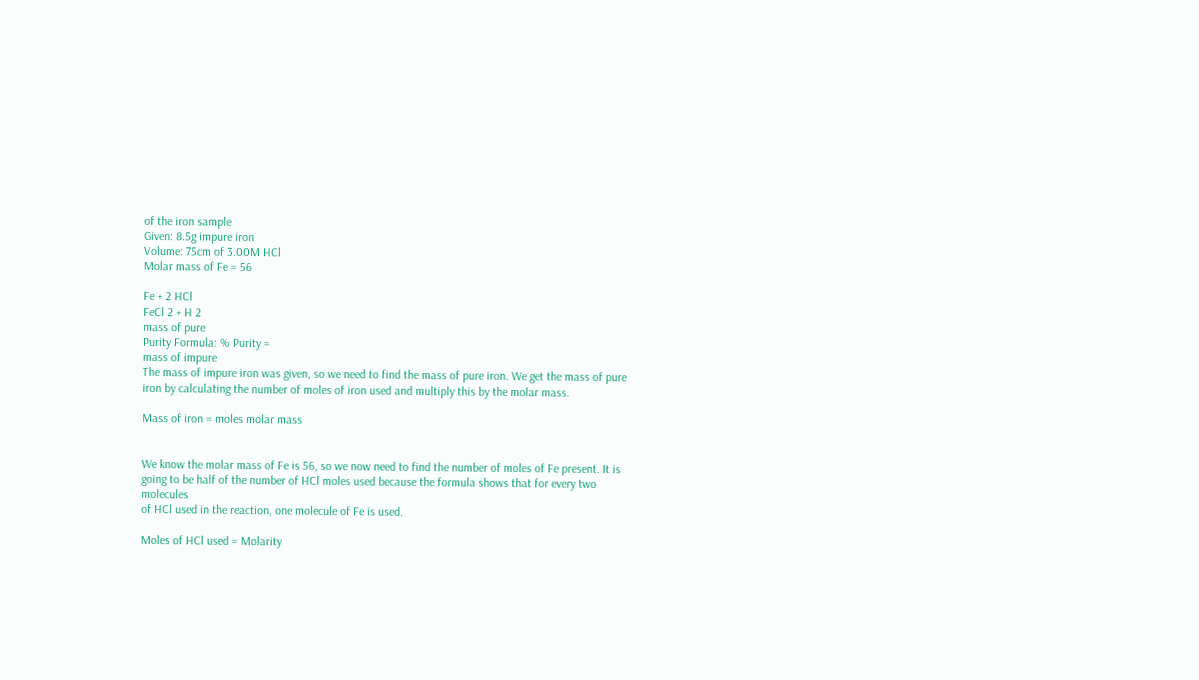of the iron sample
Given: 8.5g impure iron
Volume: 75cm of 3.00M HCl
Molar mass of Fe = 56

Fe + 2 HCl
FeCl 2 + H 2
mass of pure
Purity Formula: % Purity =
mass of impure
The mass of impure iron was given, so we need to find the mass of pure iron. We get the mass of pure
iron by calculating the number of moles of iron used and multiply this by the molar mass.

Mass of iron = moles molar mass


We know the molar mass of Fe is 56, so we now need to find the number of moles of Fe present. It is
going to be half of the number of HCl moles used because the formula shows that for every two molecules
of HCl used in the reaction, one molecule of Fe is used.

Moles of HCl used = Molarity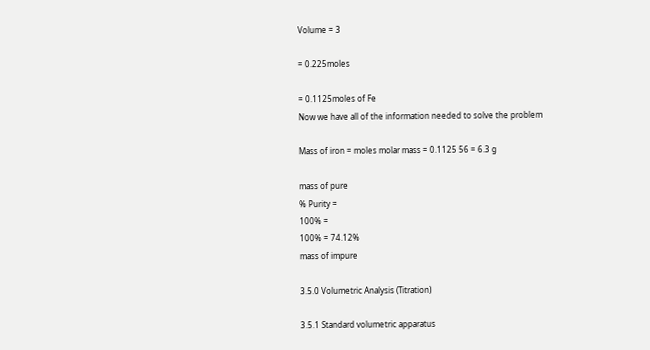Volume = 3

= 0.225moles

= 0.1125moles of Fe
Now we have all of the information needed to solve the problem

Mass of iron = moles molar mass = 0.1125 56 = 6.3 g

mass of pure
% Purity =
100% =
100% = 74.12%
mass of impure

3.5.0 Volumetric Analysis (Titration)

3.5.1 Standard volumetric apparatus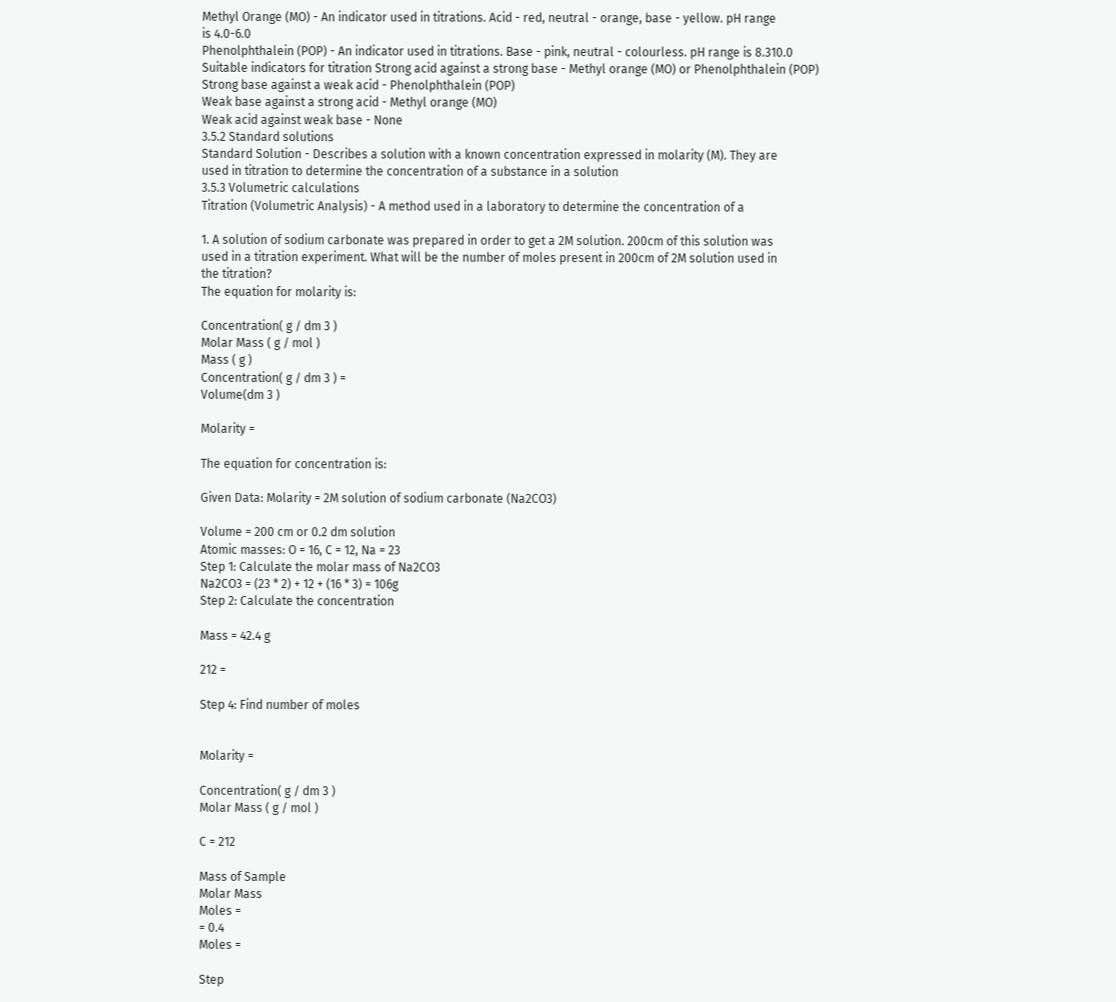Methyl Orange (MO) - An indicator used in titrations. Acid - red, neutral - orange, base - yellow. pH range
is 4.0-6.0
Phenolphthalein (POP) - An indicator used in titrations. Base - pink, neutral - colourless. pH range is 8.310.0
Suitable indicators for titration Strong acid against a strong base - Methyl orange (MO) or Phenolphthalein (POP)
Strong base against a weak acid - Phenolphthalein (POP)
Weak base against a strong acid - Methyl orange (MO)
Weak acid against weak base - None
3.5.2 Standard solutions
Standard Solution - Describes a solution with a known concentration expressed in molarity (M). They are
used in titration to determine the concentration of a substance in a solution
3.5.3 Volumetric calculations
Titration (Volumetric Analysis) - A method used in a laboratory to determine the concentration of a

1. A solution of sodium carbonate was prepared in order to get a 2M solution. 200cm of this solution was
used in a titration experiment. What will be the number of moles present in 200cm of 2M solution used in
the titration?
The equation for molarity is:

Concentration( g / dm 3 )
Molar Mass ( g / mol )
Mass ( g )
Concentration( g / dm 3 ) =
Volume(dm 3 )

Molarity =

The equation for concentration is:

Given Data: Molarity = 2M solution of sodium carbonate (Na2CO3)

Volume = 200 cm or 0.2 dm solution
Atomic masses: O = 16, C = 12, Na = 23
Step 1: Calculate the molar mass of Na2CO3
Na2CO3 = (23 * 2) + 12 + (16 * 3) = 106g
Step 2: Calculate the concentration

Mass = 42.4 g

212 =

Step 4: Find number of moles


Molarity =

Concentration( g / dm 3 )
Molar Mass ( g / mol )

C = 212

Mass of Sample
Molar Mass
Moles =
= 0.4
Moles =

Step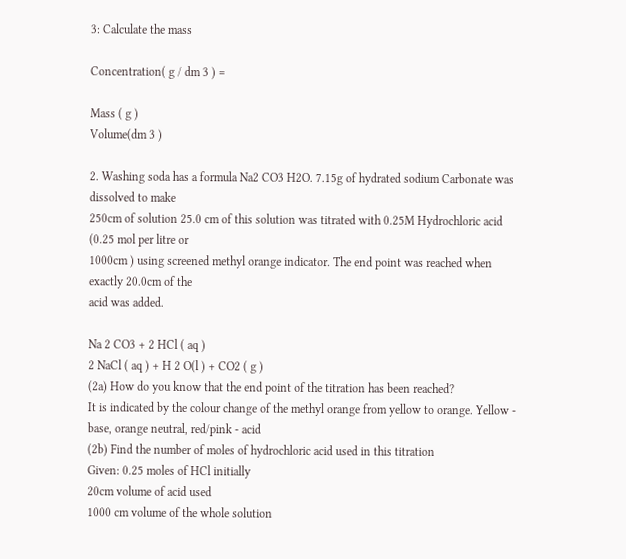3: Calculate the mass

Concentration( g / dm 3 ) =

Mass ( g )
Volume(dm 3 )

2. Washing soda has a formula Na2 CO3 H2O. 7.15g of hydrated sodium Carbonate was dissolved to make
250cm of solution 25.0 cm of this solution was titrated with 0.25M Hydrochloric acid (0.25 mol per litre or
1000cm ) using screened methyl orange indicator. The end point was reached when exactly 20.0cm of the
acid was added.

Na 2 CO3 + 2 HCl ( aq )
2 NaCl ( aq ) + H 2 O(l ) + CO2 ( g )
(2a) How do you know that the end point of the titration has been reached?
It is indicated by the colour change of the methyl orange from yellow to orange. Yellow - base, orange neutral, red/pink - acid
(2b) Find the number of moles of hydrochloric acid used in this titration
Given: 0.25 moles of HCl initially
20cm volume of acid used
1000 cm volume of the whole solution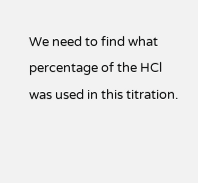We need to find what percentage of the HCl was used in this titration.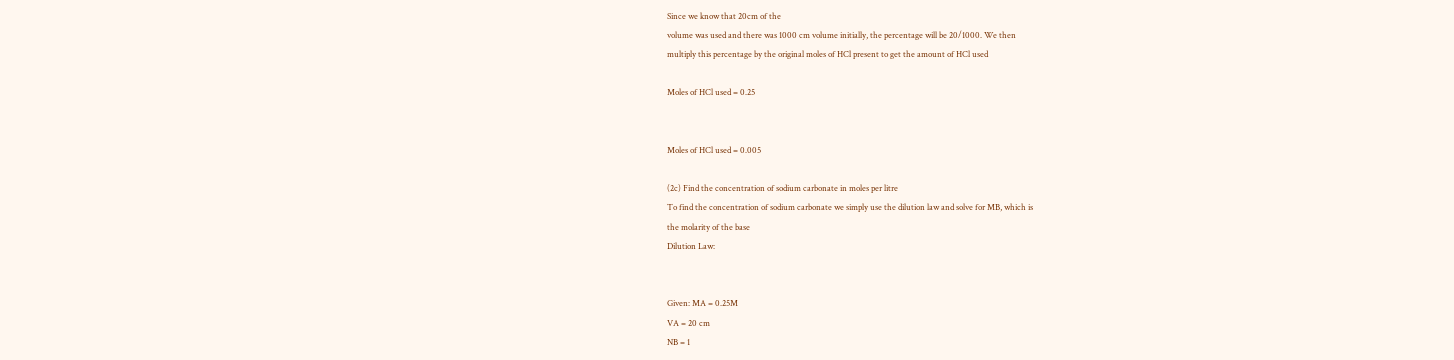Since we know that 20cm of the
volume was used and there was 1000 cm volume initially, the percentage will be 20/1000. We then
multiply this percentage by the original moles of HCl present to get the amount of HCl used

Moles of HCl used = 0.25


Moles of HCl used = 0.005

(2c) Find the concentration of sodium carbonate in moles per litre
To find the concentration of sodium carbonate we simply use the dilution law and solve for MB, which is
the molarity of the base
Dilution Law:


Given: MA = 0.25M
VA = 20 cm
NB = 1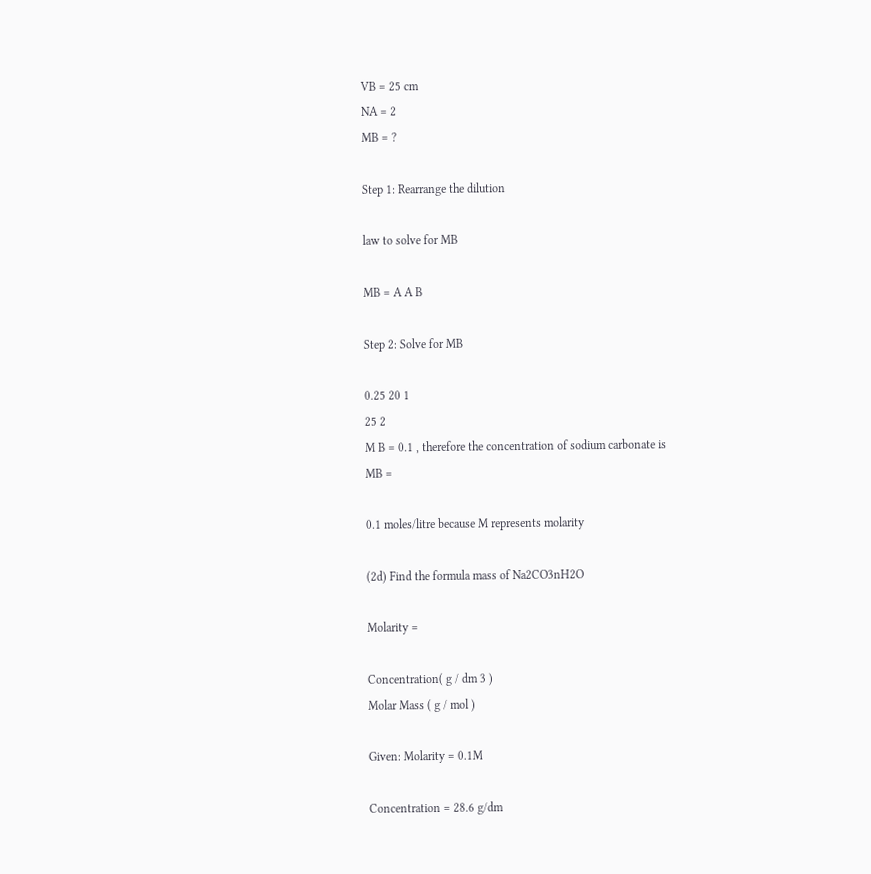VB = 25 cm
NA = 2
MB = ?

Step 1: Rearrange the dilution

law to solve for MB

MB = A A B

Step 2: Solve for MB

0.25 20 1
25 2
M B = 0.1 , therefore the concentration of sodium carbonate is
MB =

0.1 moles/litre because M represents molarity

(2d) Find the formula mass of Na2CO3nH2O

Molarity =

Concentration( g / dm 3 )
Molar Mass ( g / mol )

Given: Molarity = 0.1M

Concentration = 28.6 g/dm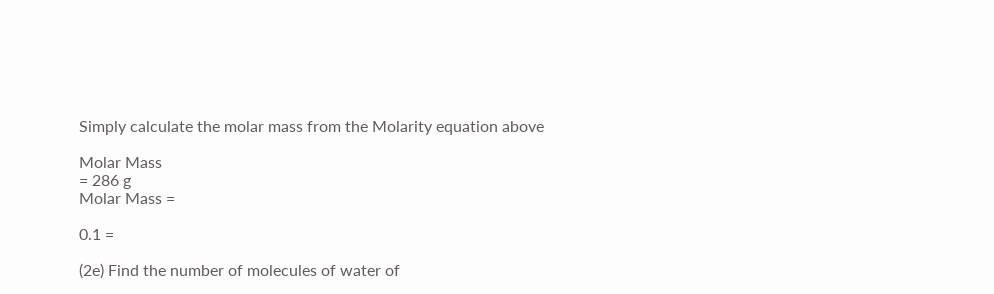Simply calculate the molar mass from the Molarity equation above

Molar Mass
= 286 g
Molar Mass =

0.1 =

(2e) Find the number of molecules of water of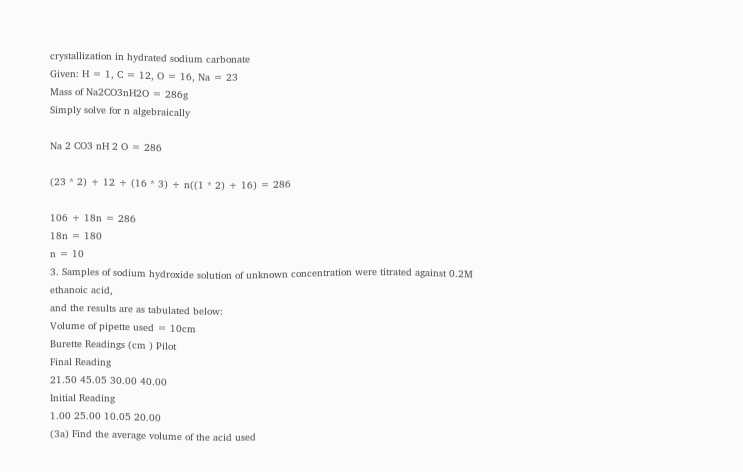crystallization in hydrated sodium carbonate
Given: H = 1, C = 12, O = 16, Na = 23
Mass of Na2CO3nH2O = 286g
Simply solve for n algebraically

Na 2 CO3 nH 2 O = 286

(23 * 2) + 12 + (16 * 3) + n((1 * 2) + 16) = 286

106 + 18n = 286
18n = 180
n = 10
3. Samples of sodium hydroxide solution of unknown concentration were titrated against 0.2M ethanoic acid,
and the results are as tabulated below:
Volume of pipette used = 10cm
Burette Readings (cm ) Pilot
Final Reading
21.50 45.05 30.00 40.00
Initial Reading
1.00 25.00 10.05 20.00
(3a) Find the average volume of the acid used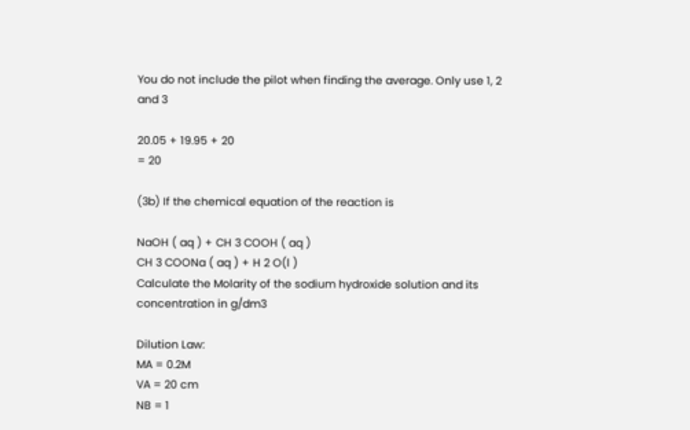You do not include the pilot when finding the average. Only use 1, 2 and 3

20.05 + 19.95 + 20
= 20

(3b) If the chemical equation of the reaction is

NaOH ( aq ) + CH 3 COOH ( aq )
CH 3 COONa ( aq ) + H 2 O(l )
Calculate the Molarity of the sodium hydroxide solution and its concentration in g/dm3

Dilution Law:
MA = 0.2M
VA = 20 cm
NB = 1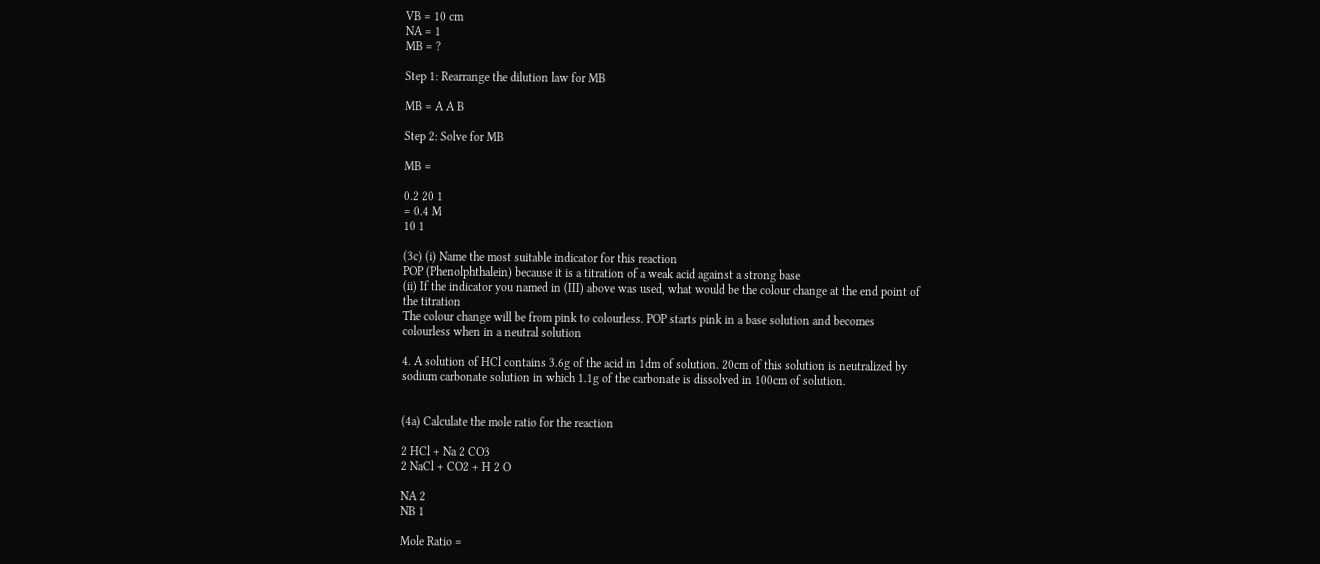VB = 10 cm
NA = 1
MB = ?

Step 1: Rearrange the dilution law for MB

MB = A A B

Step 2: Solve for MB

MB =

0.2 20 1
= 0.4 M
10 1

(3c) (i) Name the most suitable indicator for this reaction
POP (Phenolphthalein) because it is a titration of a weak acid against a strong base
(ii) If the indicator you named in (III) above was used, what would be the colour change at the end point of
the titration
The colour change will be from pink to colourless. POP starts pink in a base solution and becomes
colourless when in a neutral solution

4. A solution of HCl contains 3.6g of the acid in 1dm of solution. 20cm of this solution is neutralized by
sodium carbonate solution in which 1.1g of the carbonate is dissolved in 100cm of solution.


(4a) Calculate the mole ratio for the reaction

2 HCl + Na 2 CO3
2 NaCl + CO2 + H 2 O

NA 2
NB 1

Mole Ratio =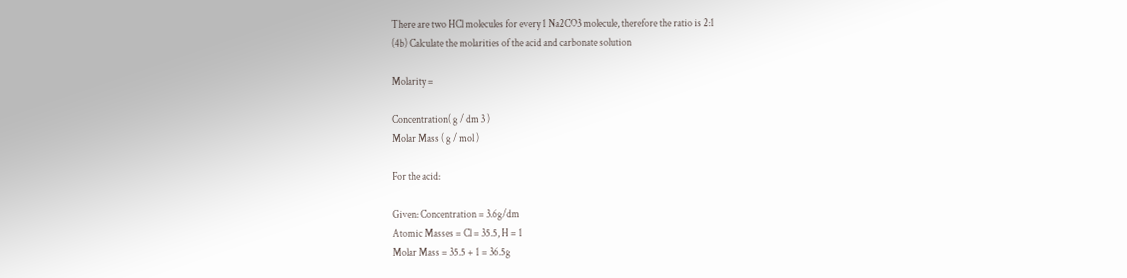There are two HCl molecules for every 1 Na2CO3 molecule, therefore the ratio is 2:1
(4b) Calculate the molarities of the acid and carbonate solution

Molarity =

Concentration( g / dm 3 )
Molar Mass ( g / mol )

For the acid:

Given: Concentration = 3.6g/dm
Atomic Masses = Cl = 35.5, H = 1
Molar Mass = 35.5 + 1 = 36.5g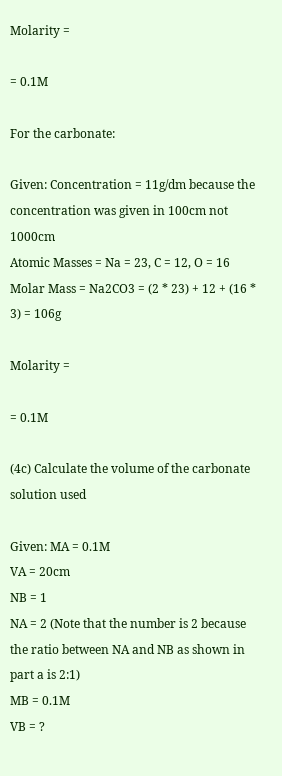Molarity =

= 0.1M

For the carbonate:

Given: Concentration = 11g/dm because the concentration was given in 100cm not 1000cm
Atomic Masses = Na = 23, C = 12, O = 16
Molar Mass = Na2CO3 = (2 * 23) + 12 + (16 * 3) = 106g

Molarity =

= 0.1M

(4c) Calculate the volume of the carbonate solution used

Given: MA = 0.1M
VA = 20cm
NB = 1
NA = 2 (Note that the number is 2 because the ratio between NA and NB as shown in part a is 2:1)
MB = 0.1M
VB = ?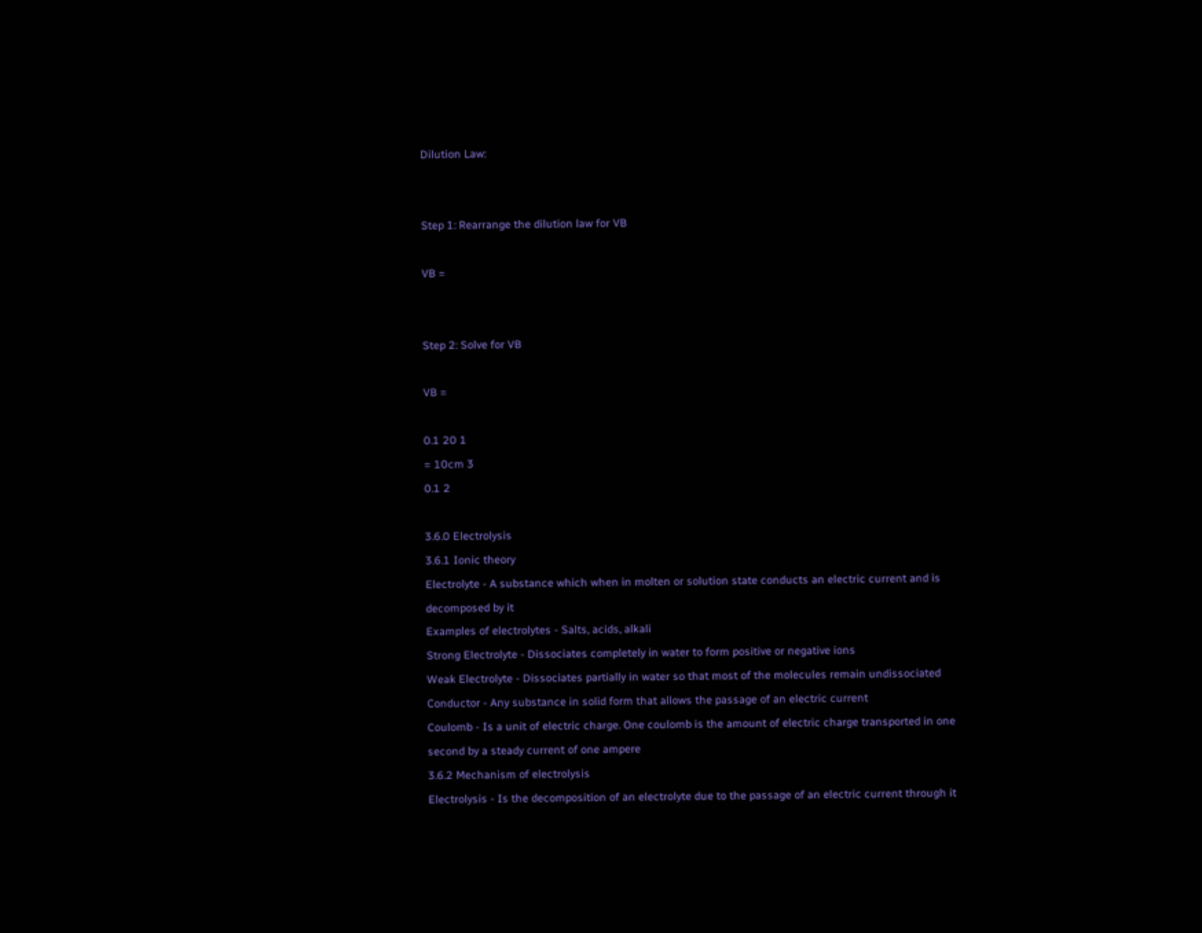Dilution Law:


Step 1: Rearrange the dilution law for VB

VB =


Step 2: Solve for VB

VB =

0.1 20 1
= 10cm 3
0.1 2

3.6.0 Electrolysis
3.6.1 Ionic theory
Electrolyte - A substance which when in molten or solution state conducts an electric current and is
decomposed by it
Examples of electrolytes - Salts, acids, alkali
Strong Electrolyte - Dissociates completely in water to form positive or negative ions
Weak Electrolyte - Dissociates partially in water so that most of the molecules remain undissociated
Conductor - Any substance in solid form that allows the passage of an electric current
Coulomb - Is a unit of electric charge. One coulomb is the amount of electric charge transported in one
second by a steady current of one ampere
3.6.2 Mechanism of electrolysis
Electrolysis - Is the decomposition of an electrolyte due to the passage of an electric current through it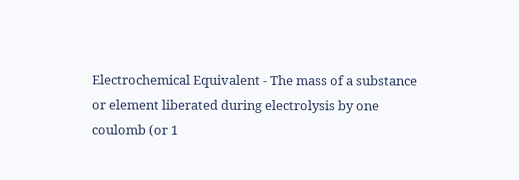Electrochemical Equivalent - The mass of a substance or element liberated during electrolysis by one
coulomb (or 1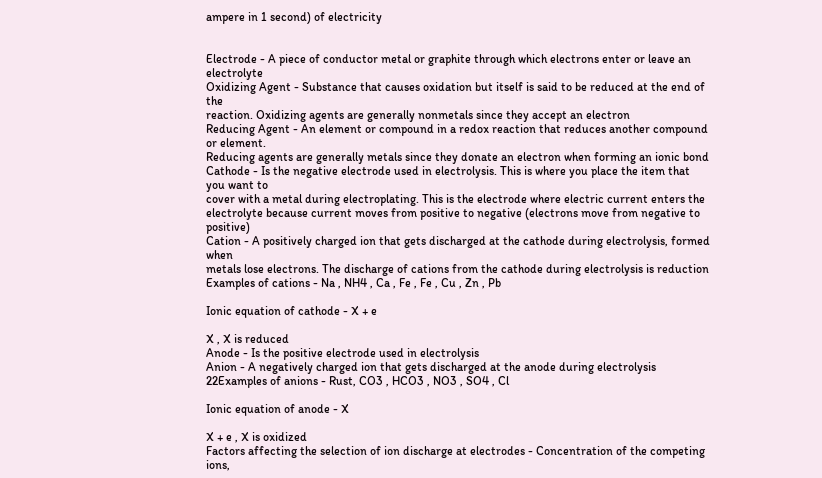ampere in 1 second) of electricity


Electrode - A piece of conductor metal or graphite through which electrons enter or leave an electrolyte
Oxidizing Agent - Substance that causes oxidation but itself is said to be reduced at the end of the
reaction. Oxidizing agents are generally nonmetals since they accept an electron
Reducing Agent - An element or compound in a redox reaction that reduces another compound or element.
Reducing agents are generally metals since they donate an electron when forming an ionic bond
Cathode - Is the negative electrode used in electrolysis. This is where you place the item that you want to
cover with a metal during electroplating. This is the electrode where electric current enters the
electrolyte because current moves from positive to negative (electrons move from negative to positive)
Cation - A positively charged ion that gets discharged at the cathode during electrolysis, formed when
metals lose electrons. The discharge of cations from the cathode during electrolysis is reduction
Examples of cations - Na , NH4 , Ca , Fe , Fe , Cu , Zn , Pb

Ionic equation of cathode - X + e

X , X is reduced
Anode - Is the positive electrode used in electrolysis
Anion - A negatively charged ion that gets discharged at the anode during electrolysis
22Examples of anions - Rust, CO3 , HCO3 , NO3 , SO4 , Cl

Ionic equation of anode - X

X + e , X is oxidized
Factors affecting the selection of ion discharge at electrodes - Concentration of the competing ions,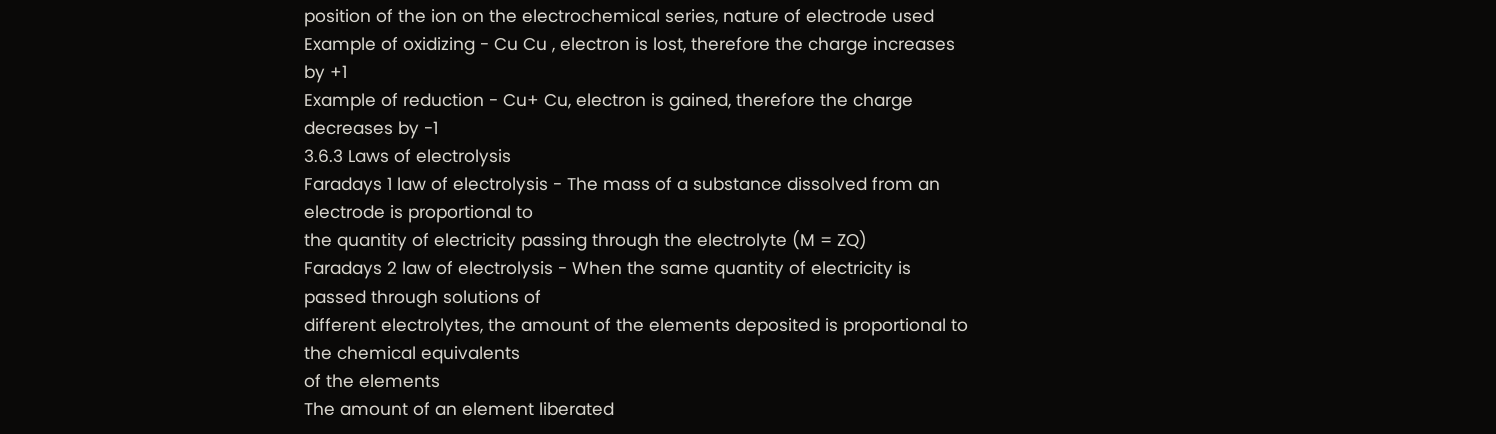position of the ion on the electrochemical series, nature of electrode used
Example of oxidizing - Cu Cu , electron is lost, therefore the charge increases by +1
Example of reduction - Cu+ Cu, electron is gained, therefore the charge decreases by -1
3.6.3 Laws of electrolysis
Faradays 1 law of electrolysis - The mass of a substance dissolved from an electrode is proportional to
the quantity of electricity passing through the electrolyte (M = ZQ)
Faradays 2 law of electrolysis - When the same quantity of electricity is passed through solutions of
different electrolytes, the amount of the elements deposited is proportional to the chemical equivalents
of the elements
The amount of an element liberated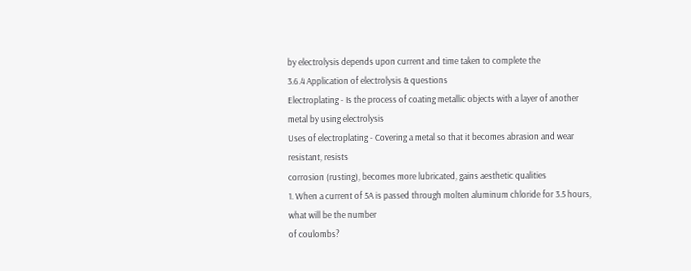by electrolysis depends upon current and time taken to complete the
3.6.4 Application of electrolysis & questions
Electroplating - Is the process of coating metallic objects with a layer of another metal by using electrolysis
Uses of electroplating - Covering a metal so that it becomes abrasion and wear resistant, resists
corrosion (rusting), becomes more lubricated, gains aesthetic qualities
1. When a current of 5A is passed through molten aluminum chloride for 3.5 hours, what will be the number
of coulombs?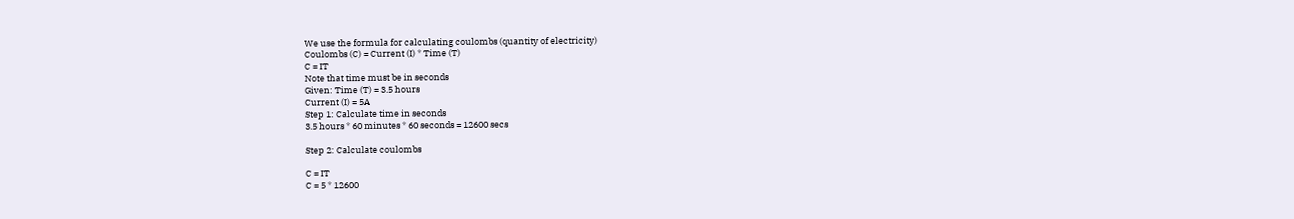We use the formula for calculating coulombs (quantity of electricity)
Coulombs (C) = Current (I) * Time (T)
C = IT
Note that time must be in seconds
Given: Time (T) = 3.5 hours
Current (I) = 5A
Step 1: Calculate time in seconds
3.5 hours * 60 minutes * 60 seconds = 12600 secs

Step 2: Calculate coulombs

C = IT
C = 5 * 12600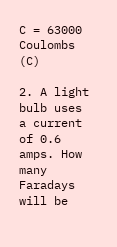C = 63000 Coulombs (C)

2. A light bulb uses a current of 0.6 amps. How many Faradays will be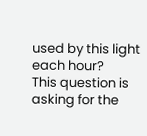used by this light each hour?
This question is asking for the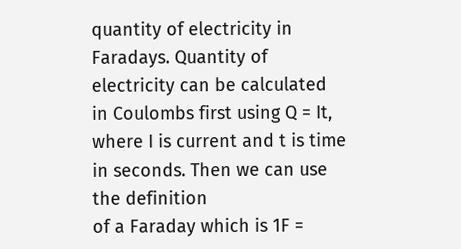quantity of electricity in Faradays. Quantity of electricity can be calculated
in Coulombs first using Q = It, where I is current and t is time in seconds. Then we can use the definition
of a Faraday which is 1F =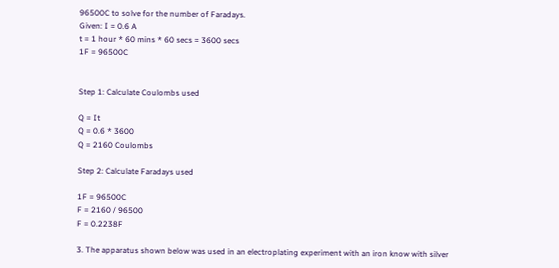96500C to solve for the number of Faradays.
Given: I = 0.6 A
t = 1 hour * 60 mins * 60 secs = 3600 secs
1F = 96500C


Step 1: Calculate Coulombs used

Q = It
Q = 0.6 * 3600
Q = 2160 Coulombs

Step 2: Calculate Faradays used

1F = 96500C
F = 2160 / 96500
F = 0.2238F

3. The apparatus shown below was used in an electroplating experiment with an iron know with silver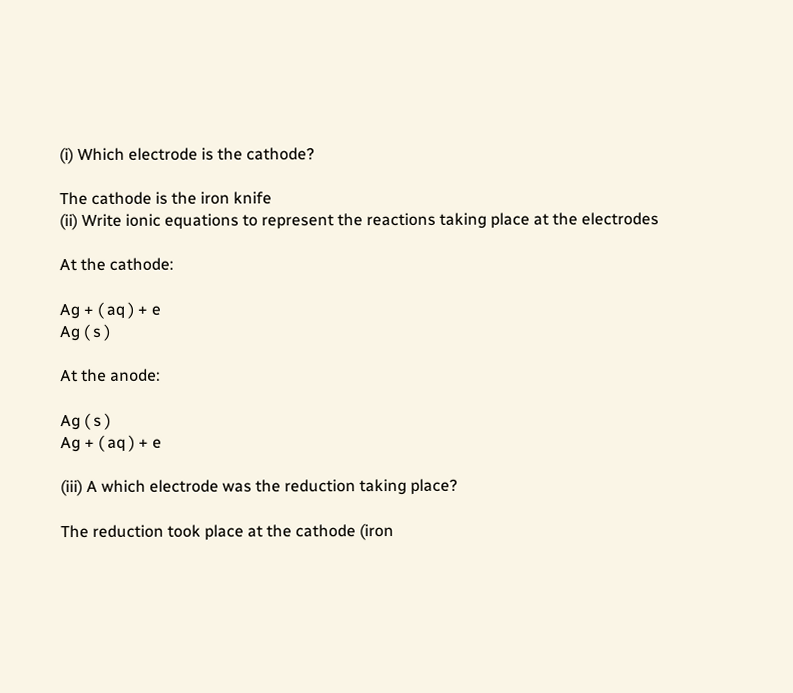(i) Which electrode is the cathode?

The cathode is the iron knife
(ii) Write ionic equations to represent the reactions taking place at the electrodes

At the cathode:

Ag + ( aq ) + e
Ag ( s )

At the anode:

Ag ( s )
Ag + ( aq ) + e

(iii) A which electrode was the reduction taking place?

The reduction took place at the cathode (iron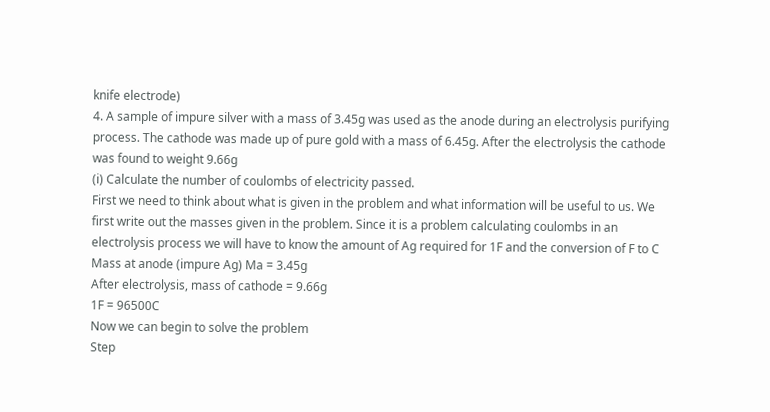knife electrode)
4. A sample of impure silver with a mass of 3.45g was used as the anode during an electrolysis purifying
process. The cathode was made up of pure gold with a mass of 6.45g. After the electrolysis the cathode
was found to weight 9.66g
(i) Calculate the number of coulombs of electricity passed.
First we need to think about what is given in the problem and what information will be useful to us. We
first write out the masses given in the problem. Since it is a problem calculating coulombs in an
electrolysis process we will have to know the amount of Ag required for 1F and the conversion of F to C
Mass at anode (impure Ag) Ma = 3.45g
After electrolysis, mass of cathode = 9.66g
1F = 96500C
Now we can begin to solve the problem
Step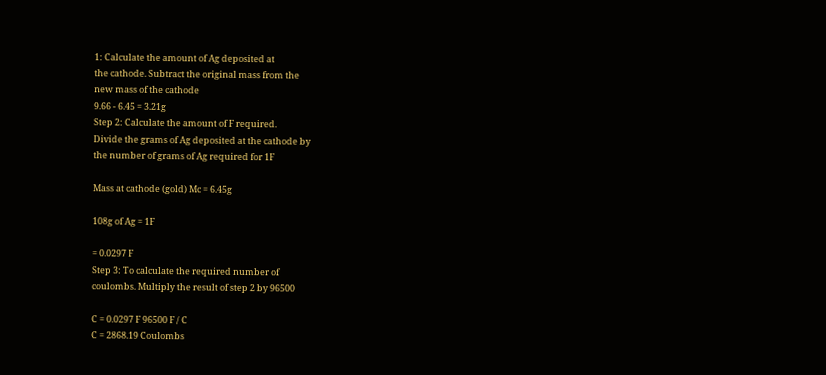1: Calculate the amount of Ag deposited at
the cathode. Subtract the original mass from the
new mass of the cathode
9.66 - 6.45 = 3.21g
Step 2: Calculate the amount of F required.
Divide the grams of Ag deposited at the cathode by
the number of grams of Ag required for 1F

Mass at cathode (gold) Mc = 6.45g

108g of Ag = 1F

= 0.0297 F
Step 3: To calculate the required number of
coulombs. Multiply the result of step 2 by 96500

C = 0.0297 F 96500 F / C
C = 2868.19 Coulombs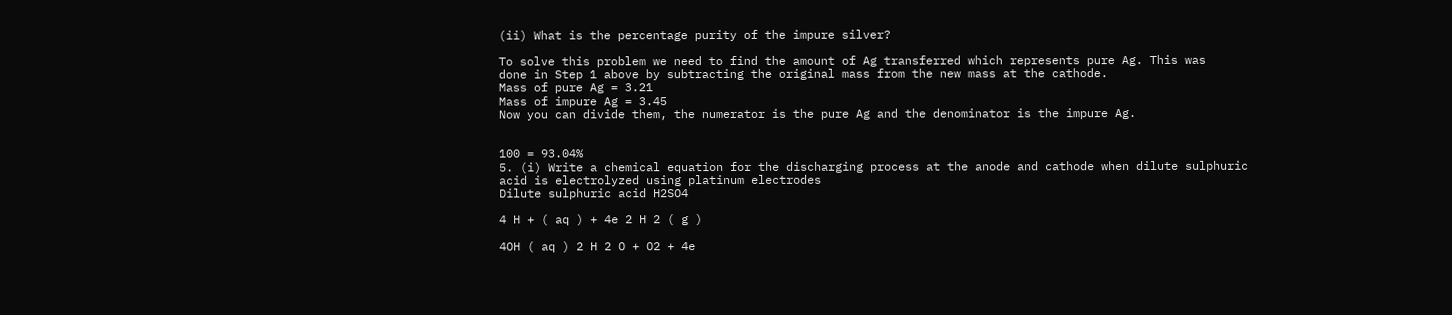(ii) What is the percentage purity of the impure silver?

To solve this problem we need to find the amount of Ag transferred which represents pure Ag. This was
done in Step 1 above by subtracting the original mass from the new mass at the cathode.
Mass of pure Ag = 3.21
Mass of impure Ag = 3.45
Now you can divide them, the numerator is the pure Ag and the denominator is the impure Ag.


100 = 93.04%
5. (i) Write a chemical equation for the discharging process at the anode and cathode when dilute sulphuric
acid is electrolyzed using platinum electrodes
Dilute sulphuric acid H2SO4

4 H + ( aq ) + 4e 2 H 2 ( g )

4OH ( aq ) 2 H 2 O + O2 + 4e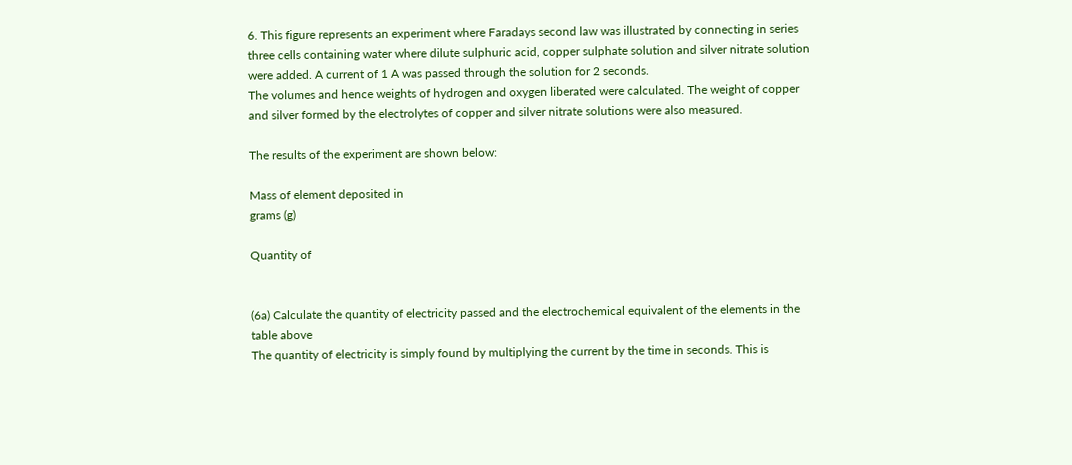6. This figure represents an experiment where Faradays second law was illustrated by connecting in series
three cells containing water where dilute sulphuric acid, copper sulphate solution and silver nitrate solution
were added. A current of 1 A was passed through the solution for 2 seconds.
The volumes and hence weights of hydrogen and oxygen liberated were calculated. The weight of copper
and silver formed by the electrolytes of copper and silver nitrate solutions were also measured.

The results of the experiment are shown below:

Mass of element deposited in
grams (g)

Quantity of


(6a) Calculate the quantity of electricity passed and the electrochemical equivalent of the elements in the
table above
The quantity of electricity is simply found by multiplying the current by the time in seconds. This is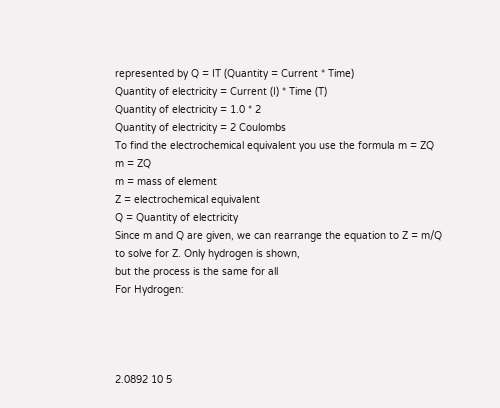represented by Q = IT (Quantity = Current * Time)
Quantity of electricity = Current (I) * Time (T)
Quantity of electricity = 1.0 * 2
Quantity of electricity = 2 Coulombs
To find the electrochemical equivalent you use the formula m = ZQ
m = ZQ
m = mass of element
Z = electrochemical equivalent
Q = Quantity of electricity
Since m and Q are given, we can rearrange the equation to Z = m/Q to solve for Z. Only hydrogen is shown,
but the process is the same for all
For Hydrogen:




2.0892 10 5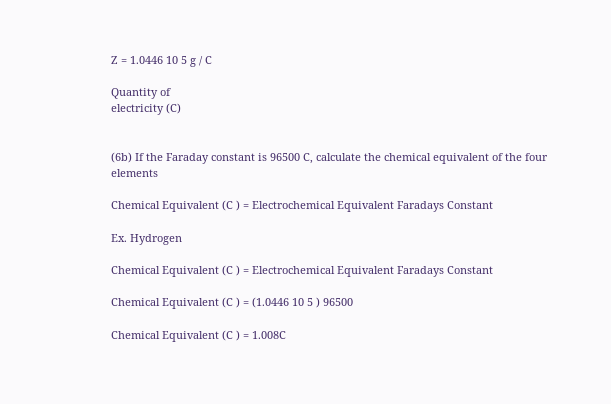Z = 1.0446 10 5 g / C

Quantity of
electricity (C)


(6b) If the Faraday constant is 96500 C, calculate the chemical equivalent of the four elements

Chemical Equivalent (C ) = Electrochemical Equivalent Faradays Constant

Ex. Hydrogen

Chemical Equivalent (C ) = Electrochemical Equivalent Faradays Constant

Chemical Equivalent (C ) = (1.0446 10 5 ) 96500

Chemical Equivalent (C ) = 1.008C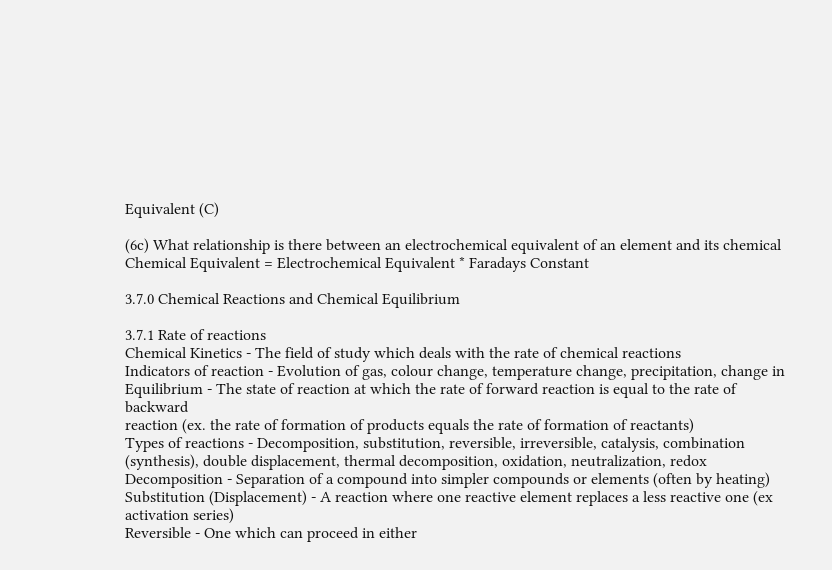Equivalent (C)

(6c) What relationship is there between an electrochemical equivalent of an element and its chemical
Chemical Equivalent = Electrochemical Equivalent * Faradays Constant

3.7.0 Chemical Reactions and Chemical Equilibrium

3.7.1 Rate of reactions
Chemical Kinetics - The field of study which deals with the rate of chemical reactions
Indicators of reaction - Evolution of gas, colour change, temperature change, precipitation, change in
Equilibrium - The state of reaction at which the rate of forward reaction is equal to the rate of backward
reaction (ex. the rate of formation of products equals the rate of formation of reactants)
Types of reactions - Decomposition, substitution, reversible, irreversible, catalysis, combination
(synthesis), double displacement, thermal decomposition, oxidation, neutralization, redox
Decomposition - Separation of a compound into simpler compounds or elements (often by heating)
Substitution (Displacement) - A reaction where one reactive element replaces a less reactive one (ex
activation series)
Reversible - One which can proceed in either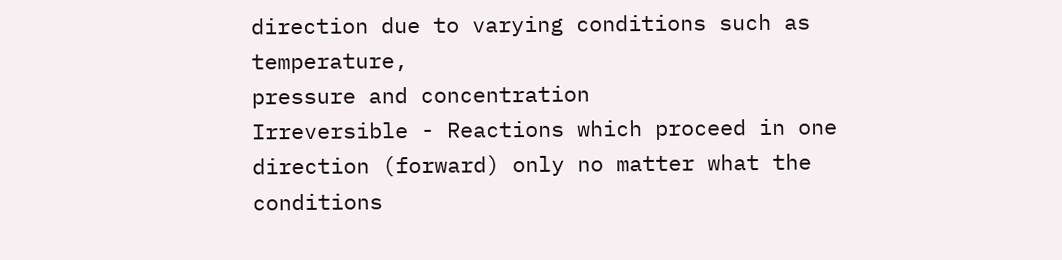direction due to varying conditions such as temperature,
pressure and concentration
Irreversible - Reactions which proceed in one direction (forward) only no matter what the conditions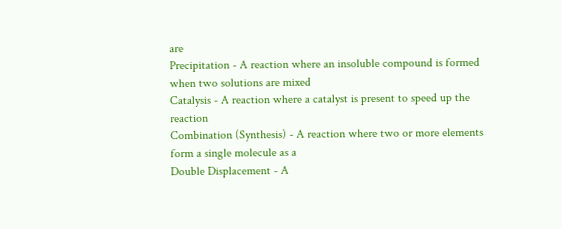are
Precipitation - A reaction where an insoluble compound is formed when two solutions are mixed
Catalysis - A reaction where a catalyst is present to speed up the reaction
Combination (Synthesis) - A reaction where two or more elements form a single molecule as a
Double Displacement - A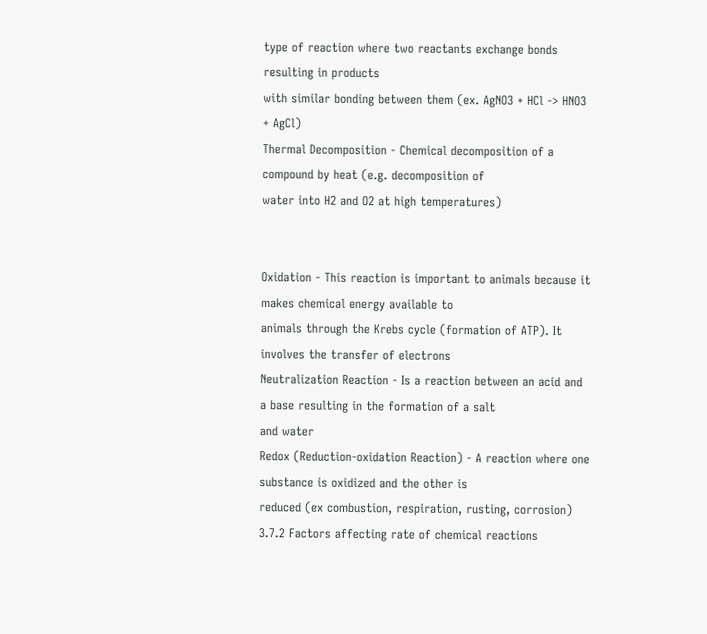type of reaction where two reactants exchange bonds resulting in products
with similar bonding between them (ex. AgNO3 + HCl -> HNO3 + AgCl)
Thermal Decomposition - Chemical decomposition of a compound by heat (e.g. decomposition of
water into H2 and O2 at high temperatures)


Oxidation - This reaction is important to animals because it makes chemical energy available to
animals through the Krebs cycle (formation of ATP). It involves the transfer of electrons
Neutralization Reaction - Is a reaction between an acid and a base resulting in the formation of a salt
and water
Redox (Reduction-oxidation Reaction) - A reaction where one substance is oxidized and the other is
reduced (ex combustion, respiration, rusting, corrosion)
3.7.2 Factors affecting rate of chemical reactions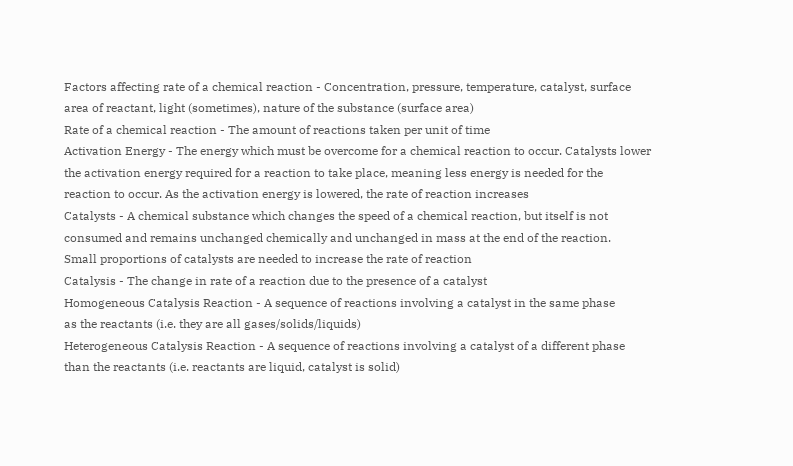Factors affecting rate of a chemical reaction - Concentration, pressure, temperature, catalyst, surface
area of reactant, light (sometimes), nature of the substance (surface area)
Rate of a chemical reaction - The amount of reactions taken per unit of time
Activation Energy - The energy which must be overcome for a chemical reaction to occur. Catalysts lower
the activation energy required for a reaction to take place, meaning less energy is needed for the
reaction to occur. As the activation energy is lowered, the rate of reaction increases
Catalysts - A chemical substance which changes the speed of a chemical reaction, but itself is not
consumed and remains unchanged chemically and unchanged in mass at the end of the reaction.
Small proportions of catalysts are needed to increase the rate of reaction
Catalysis - The change in rate of a reaction due to the presence of a catalyst
Homogeneous Catalysis Reaction - A sequence of reactions involving a catalyst in the same phase
as the reactants (i.e. they are all gases/solids/liquids)
Heterogeneous Catalysis Reaction - A sequence of reactions involving a catalyst of a different phase
than the reactants (i.e. reactants are liquid, catalyst is solid)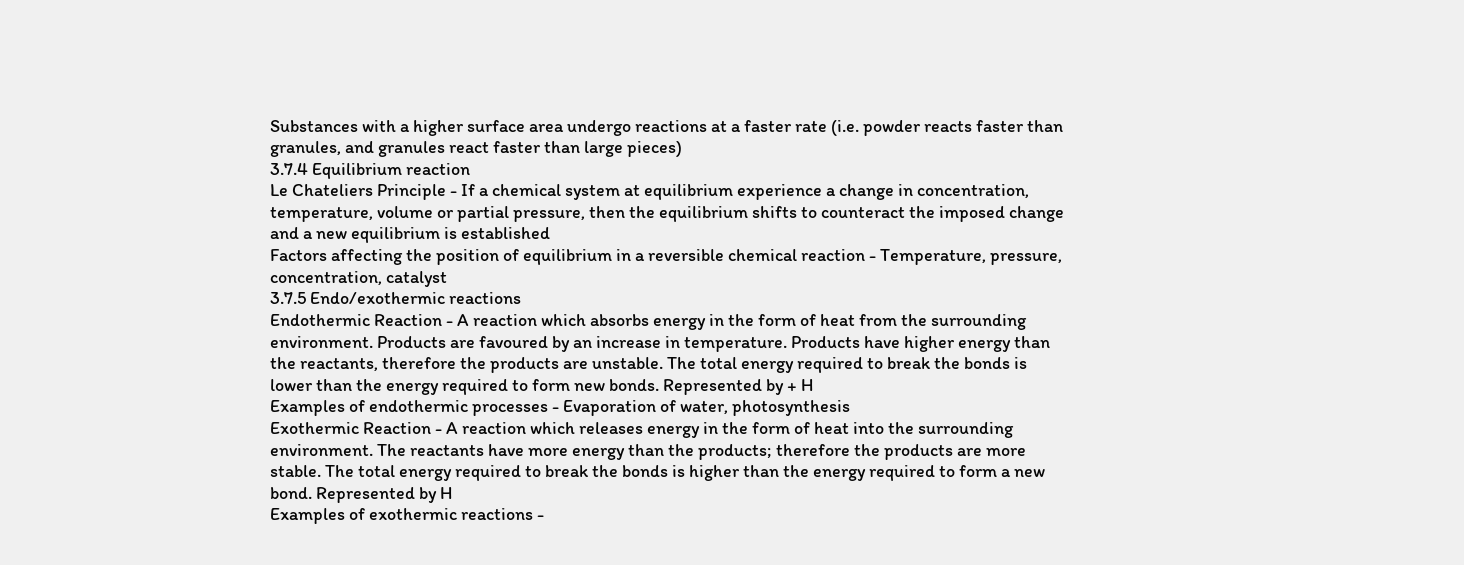Substances with a higher surface area undergo reactions at a faster rate (i.e. powder reacts faster than
granules, and granules react faster than large pieces)
3.7.4 Equilibrium reaction
Le Chateliers Principle - If a chemical system at equilibrium experience a change in concentration,
temperature, volume or partial pressure, then the equilibrium shifts to counteract the imposed change
and a new equilibrium is established
Factors affecting the position of equilibrium in a reversible chemical reaction - Temperature, pressure,
concentration, catalyst
3.7.5 Endo/exothermic reactions
Endothermic Reaction - A reaction which absorbs energy in the form of heat from the surrounding
environment. Products are favoured by an increase in temperature. Products have higher energy than
the reactants, therefore the products are unstable. The total energy required to break the bonds is
lower than the energy required to form new bonds. Represented by + H
Examples of endothermic processes - Evaporation of water, photosynthesis
Exothermic Reaction - A reaction which releases energy in the form of heat into the surrounding
environment. The reactants have more energy than the products; therefore the products are more
stable. The total energy required to break the bonds is higher than the energy required to form a new
bond. Represented by H
Examples of exothermic reactions -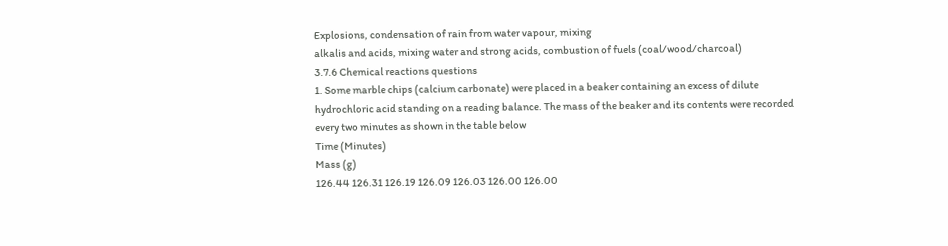Explosions, condensation of rain from water vapour, mixing
alkalis and acids, mixing water and strong acids, combustion of fuels (coal/wood/charcoal)
3.7.6 Chemical reactions questions
1. Some marble chips (calcium carbonate) were placed in a beaker containing an excess of dilute
hydrochloric acid standing on a reading balance. The mass of the beaker and its contents were recorded
every two minutes as shown in the table below
Time (Minutes)
Mass (g)
126.44 126.31 126.19 126.09 126.03 126.00 126.00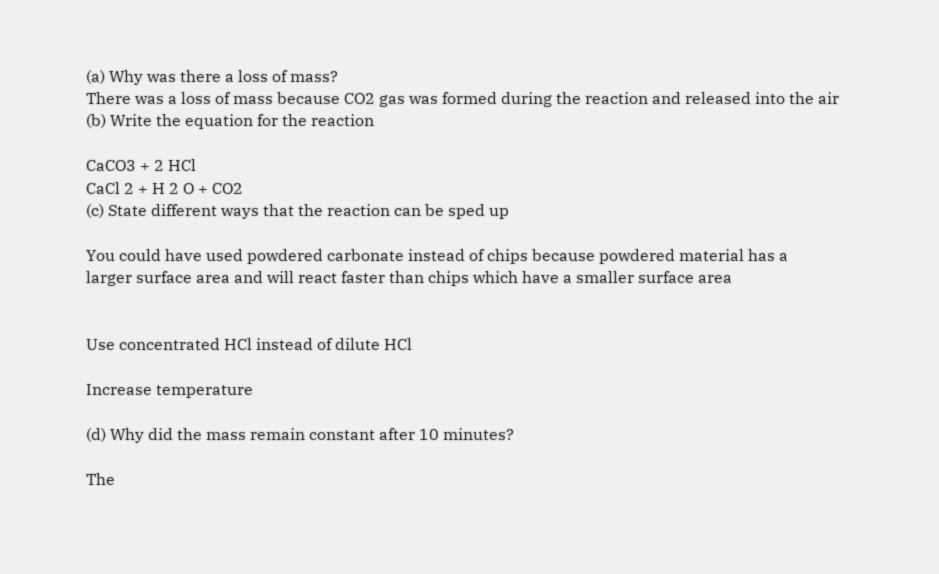(a) Why was there a loss of mass?
There was a loss of mass because CO2 gas was formed during the reaction and released into the air
(b) Write the equation for the reaction

CaCO3 + 2 HCl
CaCl 2 + H 2 O + CO2
(c) State different ways that the reaction can be sped up

You could have used powdered carbonate instead of chips because powdered material has a
larger surface area and will react faster than chips which have a smaller surface area


Use concentrated HCl instead of dilute HCl

Increase temperature

(d) Why did the mass remain constant after 10 minutes?

The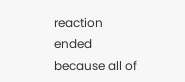reaction ended because all of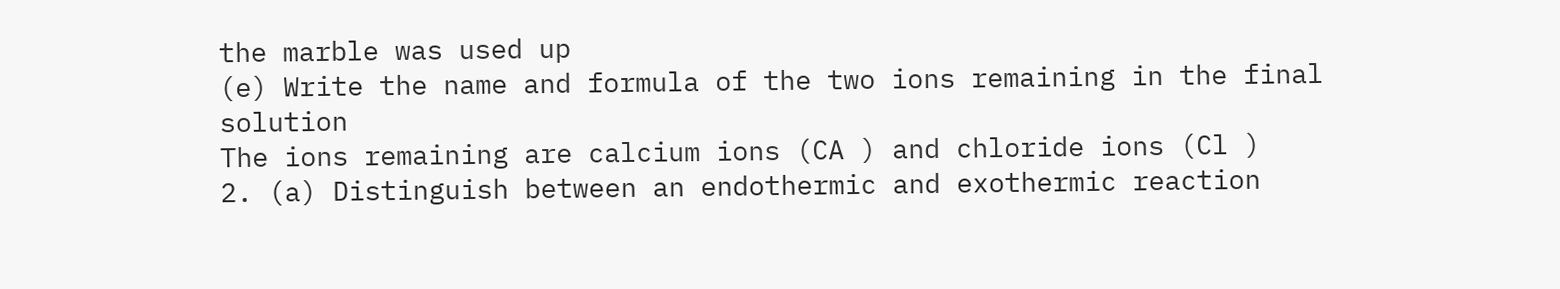the marble was used up
(e) Write the name and formula of the two ions remaining in the final solution
The ions remaining are calcium ions (CA ) and chloride ions (Cl )
2. (a) Distinguish between an endothermic and exothermic reaction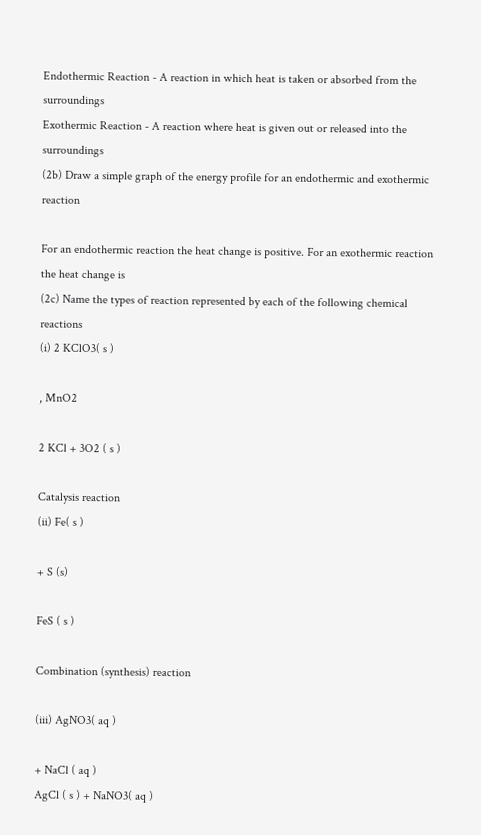Endothermic Reaction - A reaction in which heat is taken or absorbed from the surroundings
Exothermic Reaction - A reaction where heat is given out or released into the surroundings
(2b) Draw a simple graph of the energy profile for an endothermic and exothermic reaction

For an endothermic reaction the heat change is positive. For an exothermic reaction the heat change is
(2c) Name the types of reaction represented by each of the following chemical reactions
(i) 2 KClO3( s )

, MnO2

2 KCl + 3O2 ( s )

Catalysis reaction
(ii) Fe( s )

+ S (s)

FeS ( s )

Combination (synthesis) reaction

(iii) AgNO3( aq )

+ NaCl ( aq )
AgCl ( s ) + NaNO3( aq )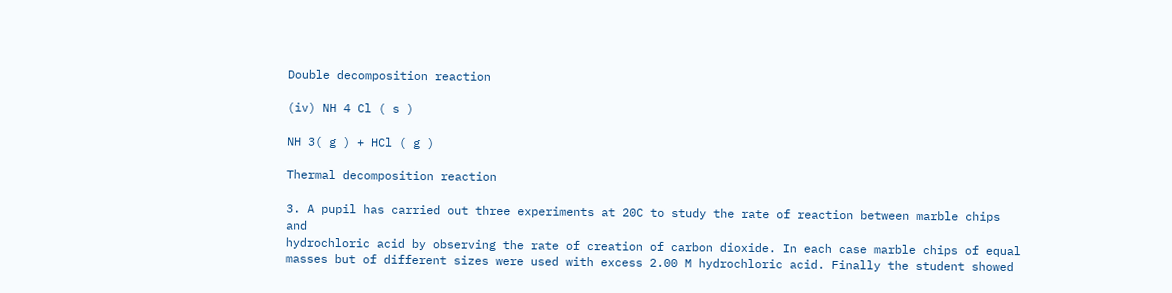Double decomposition reaction

(iv) NH 4 Cl ( s )

NH 3( g ) + HCl ( g )

Thermal decomposition reaction

3. A pupil has carried out three experiments at 20C to study the rate of reaction between marble chips and
hydrochloric acid by observing the rate of creation of carbon dioxide. In each case marble chips of equal
masses but of different sizes were used with excess 2.00 M hydrochloric acid. Finally the student showed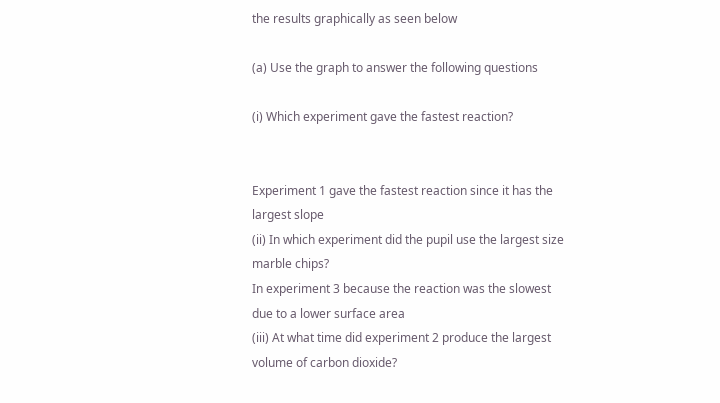the results graphically as seen below

(a) Use the graph to answer the following questions

(i) Which experiment gave the fastest reaction?


Experiment 1 gave the fastest reaction since it has the largest slope
(ii) In which experiment did the pupil use the largest size marble chips?
In experiment 3 because the reaction was the slowest due to a lower surface area
(iii) At what time did experiment 2 produce the largest volume of carbon dioxide?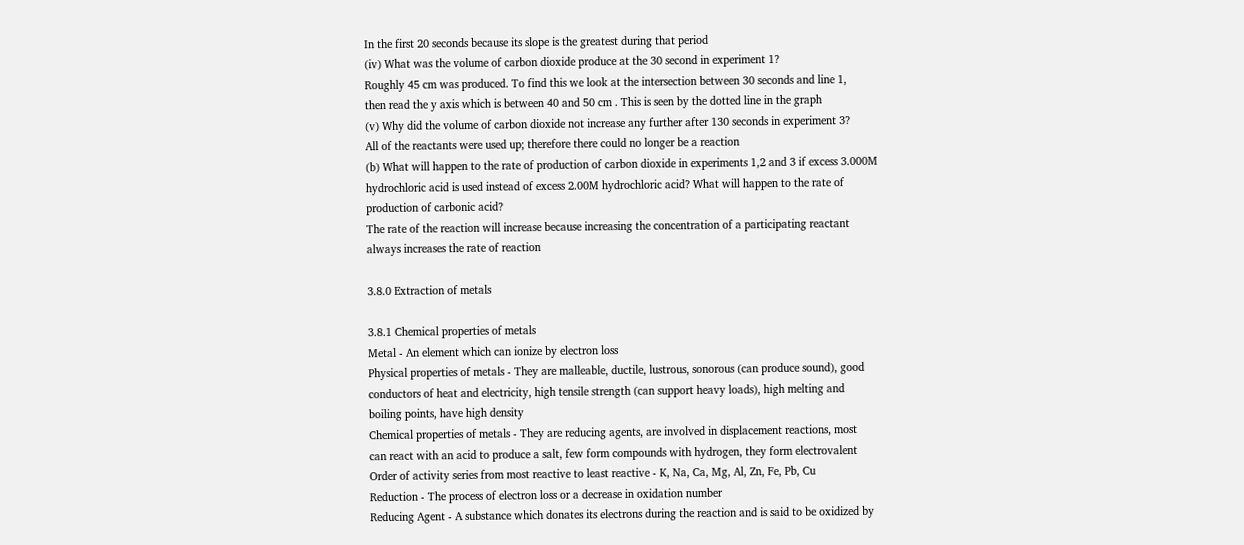In the first 20 seconds because its slope is the greatest during that period
(iv) What was the volume of carbon dioxide produce at the 30 second in experiment 1?
Roughly 45 cm was produced. To find this we look at the intersection between 30 seconds and line 1,
then read the y axis which is between 40 and 50 cm . This is seen by the dotted line in the graph
(v) Why did the volume of carbon dioxide not increase any further after 130 seconds in experiment 3?
All of the reactants were used up; therefore there could no longer be a reaction
(b) What will happen to the rate of production of carbon dioxide in experiments 1,2 and 3 if excess 3.000M
hydrochloric acid is used instead of excess 2.00M hydrochloric acid? What will happen to the rate of
production of carbonic acid?
The rate of the reaction will increase because increasing the concentration of a participating reactant
always increases the rate of reaction

3.8.0 Extraction of metals

3.8.1 Chemical properties of metals
Metal - An element which can ionize by electron loss
Physical properties of metals - They are malleable, ductile, lustrous, sonorous (can produce sound), good
conductors of heat and electricity, high tensile strength (can support heavy loads), high melting and
boiling points, have high density
Chemical properties of metals - They are reducing agents, are involved in displacement reactions, most
can react with an acid to produce a salt, few form compounds with hydrogen, they form electrovalent
Order of activity series from most reactive to least reactive - K, Na, Ca, Mg, Al, Zn, Fe, Pb, Cu
Reduction - The process of electron loss or a decrease in oxidation number
Reducing Agent - A substance which donates its electrons during the reaction and is said to be oxidized by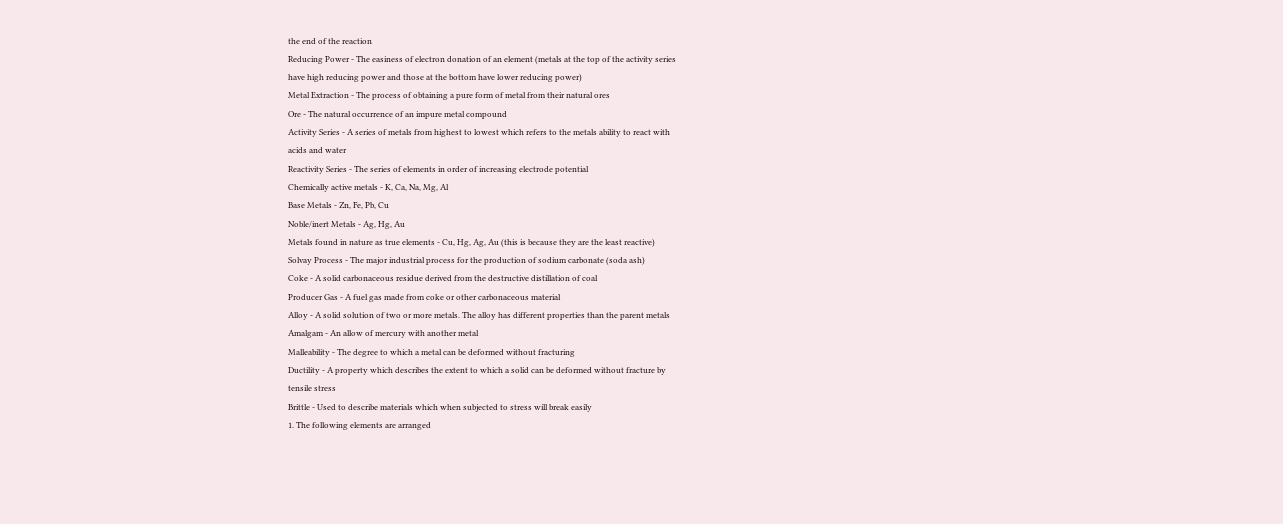the end of the reaction
Reducing Power - The easiness of electron donation of an element (metals at the top of the activity series
have high reducing power and those at the bottom have lower reducing power)
Metal Extraction - The process of obtaining a pure form of metal from their natural ores
Ore - The natural occurrence of an impure metal compound
Activity Series - A series of metals from highest to lowest which refers to the metals ability to react with
acids and water
Reactivity Series - The series of elements in order of increasing electrode potential
Chemically active metals - K, Ca, Na, Mg, Al
Base Metals - Zn, Fe, Pb, Cu
Noble/inert Metals - Ag, Hg, Au
Metals found in nature as true elements - Cu, Hg, Ag, Au (this is because they are the least reactive)
Solvay Process - The major industrial process for the production of sodium carbonate (soda ash)
Coke - A solid carbonaceous residue derived from the destructive distillation of coal
Producer Gas - A fuel gas made from coke or other carbonaceous material
Alloy - A solid solution of two or more metals. The alloy has different properties than the parent metals
Amalgam - An allow of mercury with another metal
Malleability - The degree to which a metal can be deformed without fracturing
Ductility - A property which describes the extent to which a solid can be deformed without fracture by
tensile stress
Brittle - Used to describe materials which when subjected to stress will break easily
1. The following elements are arranged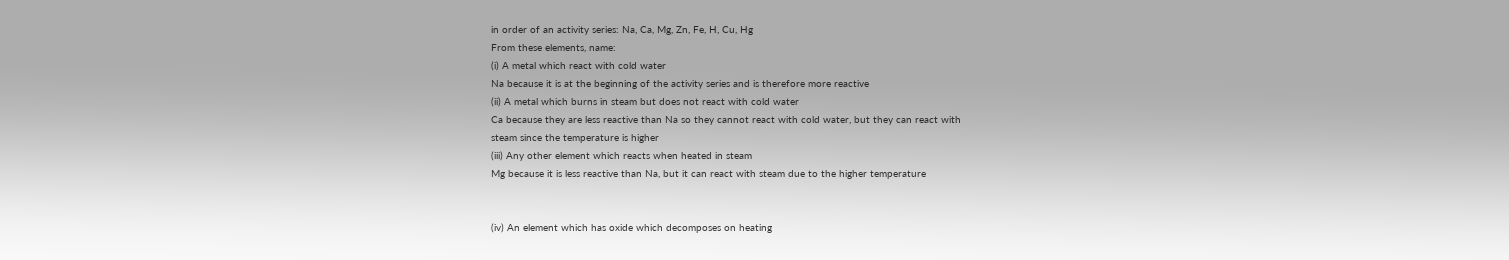in order of an activity series: Na, Ca, Mg, Zn, Fe, H, Cu, Hg
From these elements, name:
(i) A metal which react with cold water
Na because it is at the beginning of the activity series and is therefore more reactive
(ii) A metal which burns in steam but does not react with cold water
Ca because they are less reactive than Na so they cannot react with cold water, but they can react with
steam since the temperature is higher
(iii) Any other element which reacts when heated in steam
Mg because it is less reactive than Na, but it can react with steam due to the higher temperature


(iv) An element which has oxide which decomposes on heating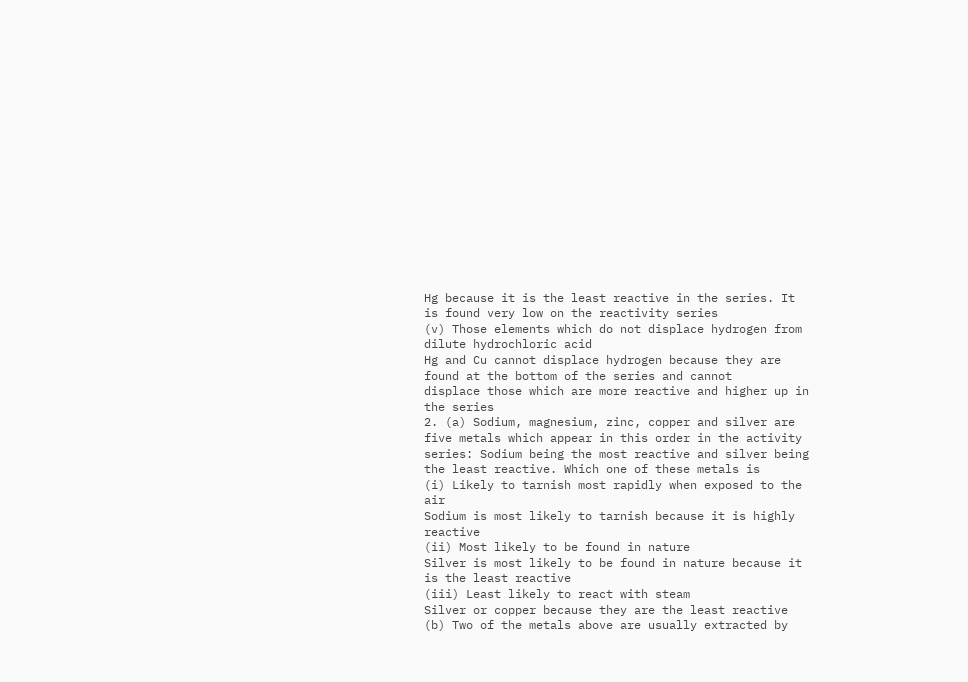Hg because it is the least reactive in the series. It is found very low on the reactivity series
(v) Those elements which do not displace hydrogen from dilute hydrochloric acid
Hg and Cu cannot displace hydrogen because they are found at the bottom of the series and cannot
displace those which are more reactive and higher up in the series
2. (a) Sodium, magnesium, zinc, copper and silver are five metals which appear in this order in the activity
series: Sodium being the most reactive and silver being the least reactive. Which one of these metals is
(i) Likely to tarnish most rapidly when exposed to the air
Sodium is most likely to tarnish because it is highly reactive
(ii) Most likely to be found in nature
Silver is most likely to be found in nature because it is the least reactive
(iii) Least likely to react with steam
Silver or copper because they are the least reactive
(b) Two of the metals above are usually extracted by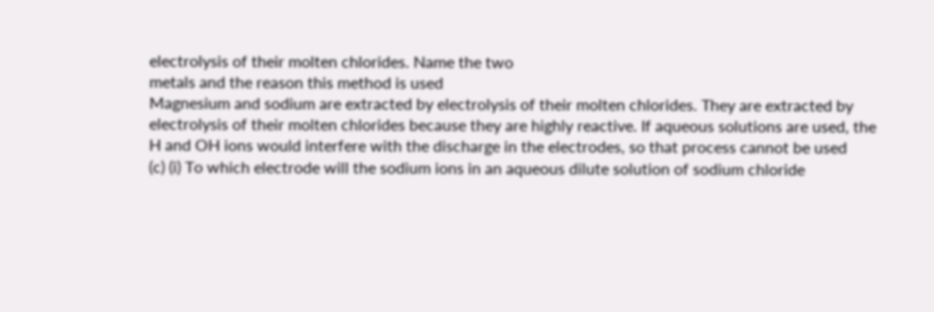electrolysis of their molten chlorides. Name the two
metals and the reason this method is used
Magnesium and sodium are extracted by electrolysis of their molten chlorides. They are extracted by
electrolysis of their molten chlorides because they are highly reactive. If aqueous solutions are used, the
H and OH ions would interfere with the discharge in the electrodes, so that process cannot be used
(c) (i) To which electrode will the sodium ions in an aqueous dilute solution of sodium chloride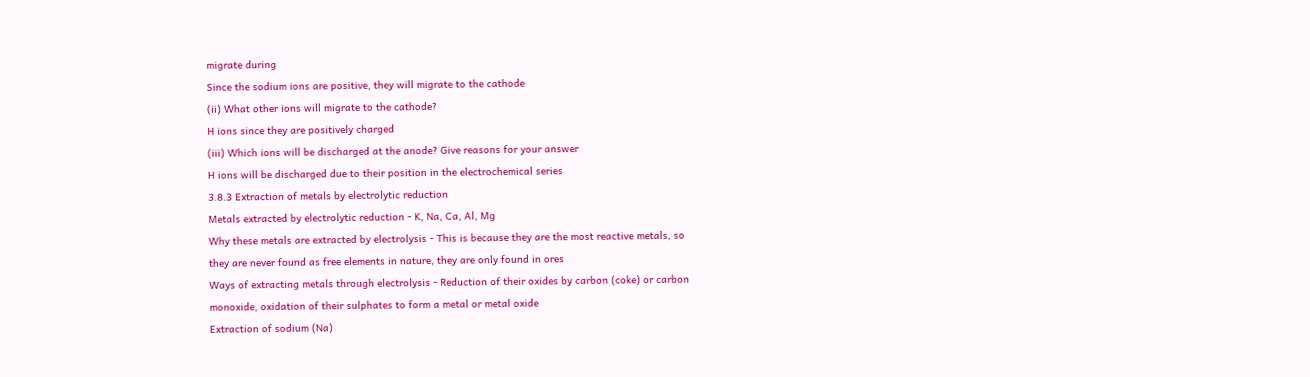migrate during
Since the sodium ions are positive, they will migrate to the cathode
(ii) What other ions will migrate to the cathode?
H ions since they are positively charged
(iii) Which ions will be discharged at the anode? Give reasons for your answer
H ions will be discharged due to their position in the electrochemical series
3.8.3 Extraction of metals by electrolytic reduction
Metals extracted by electrolytic reduction - K, Na, Ca, Al, Mg
Why these metals are extracted by electrolysis - This is because they are the most reactive metals, so
they are never found as free elements in nature, they are only found in ores
Ways of extracting metals through electrolysis - Reduction of their oxides by carbon (coke) or carbon
monoxide, oxidation of their sulphates to form a metal or metal oxide
Extraction of sodium (Na)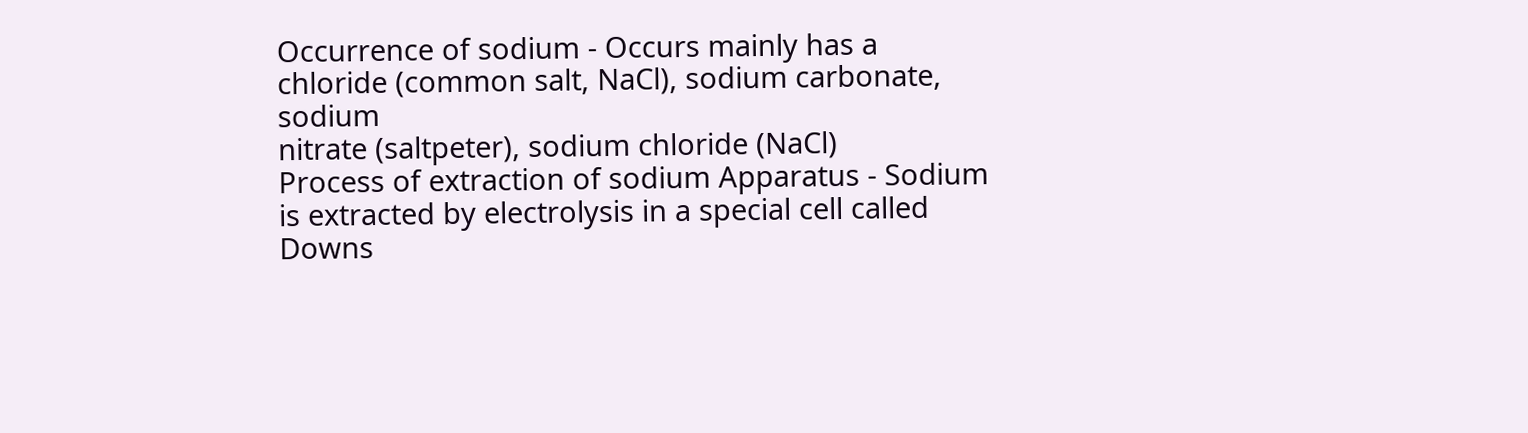Occurrence of sodium - Occurs mainly has a chloride (common salt, NaCl), sodium carbonate, sodium
nitrate (saltpeter), sodium chloride (NaCl)
Process of extraction of sodium Apparatus - Sodium is extracted by electrolysis in a special cell called Downs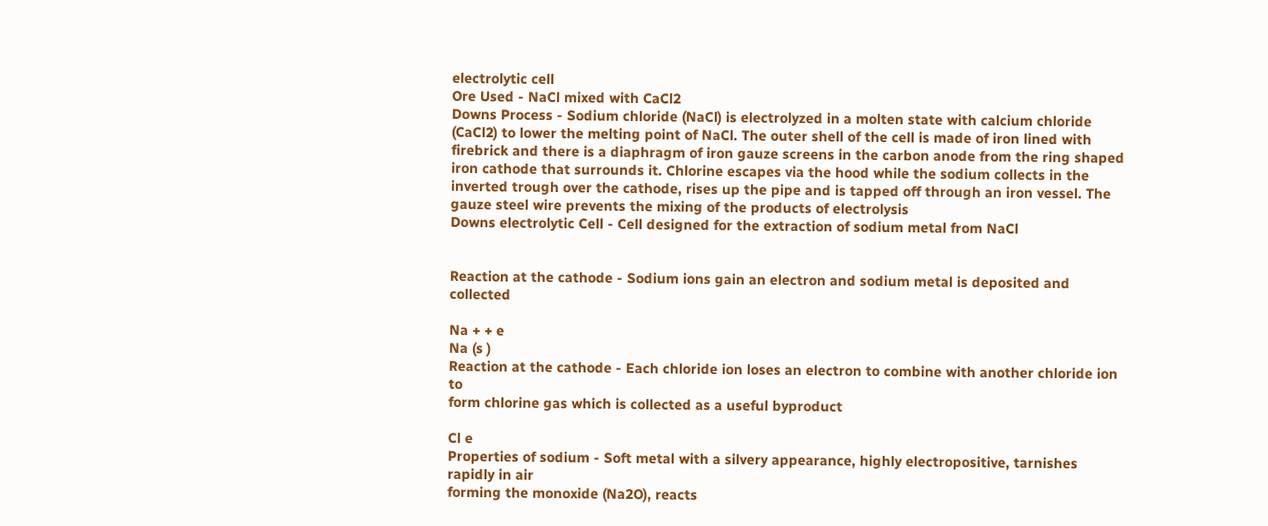electrolytic cell
Ore Used - NaCl mixed with CaCl2
Downs Process - Sodium chloride (NaCl) is electrolyzed in a molten state with calcium chloride
(CaCl2) to lower the melting point of NaCl. The outer shell of the cell is made of iron lined with
firebrick and there is a diaphragm of iron gauze screens in the carbon anode from the ring shaped
iron cathode that surrounds it. Chlorine escapes via the hood while the sodium collects in the
inverted trough over the cathode, rises up the pipe and is tapped off through an iron vessel. The
gauze steel wire prevents the mixing of the products of electrolysis
Downs electrolytic Cell - Cell designed for the extraction of sodium metal from NaCl


Reaction at the cathode - Sodium ions gain an electron and sodium metal is deposited and collected

Na + + e
Na (s )
Reaction at the cathode - Each chloride ion loses an electron to combine with another chloride ion to
form chlorine gas which is collected as a useful byproduct

Cl e
Properties of sodium - Soft metal with a silvery appearance, highly electropositive, tarnishes rapidly in air
forming the monoxide (Na2O), reacts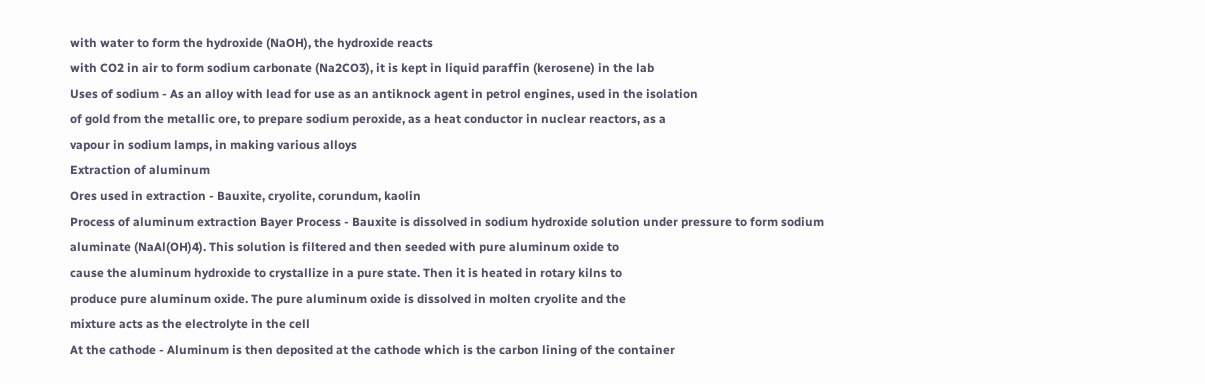with water to form the hydroxide (NaOH), the hydroxide reacts
with CO2 in air to form sodium carbonate (Na2CO3), it is kept in liquid paraffin (kerosene) in the lab
Uses of sodium - As an alloy with lead for use as an antiknock agent in petrol engines, used in the isolation
of gold from the metallic ore, to prepare sodium peroxide, as a heat conductor in nuclear reactors, as a
vapour in sodium lamps, in making various alloys
Extraction of aluminum
Ores used in extraction - Bauxite, cryolite, corundum, kaolin
Process of aluminum extraction Bayer Process - Bauxite is dissolved in sodium hydroxide solution under pressure to form sodium
aluminate (NaAl(OH)4). This solution is filtered and then seeded with pure aluminum oxide to
cause the aluminum hydroxide to crystallize in a pure state. Then it is heated in rotary kilns to
produce pure aluminum oxide. The pure aluminum oxide is dissolved in molten cryolite and the
mixture acts as the electrolyte in the cell
At the cathode - Aluminum is then deposited at the cathode which is the carbon lining of the container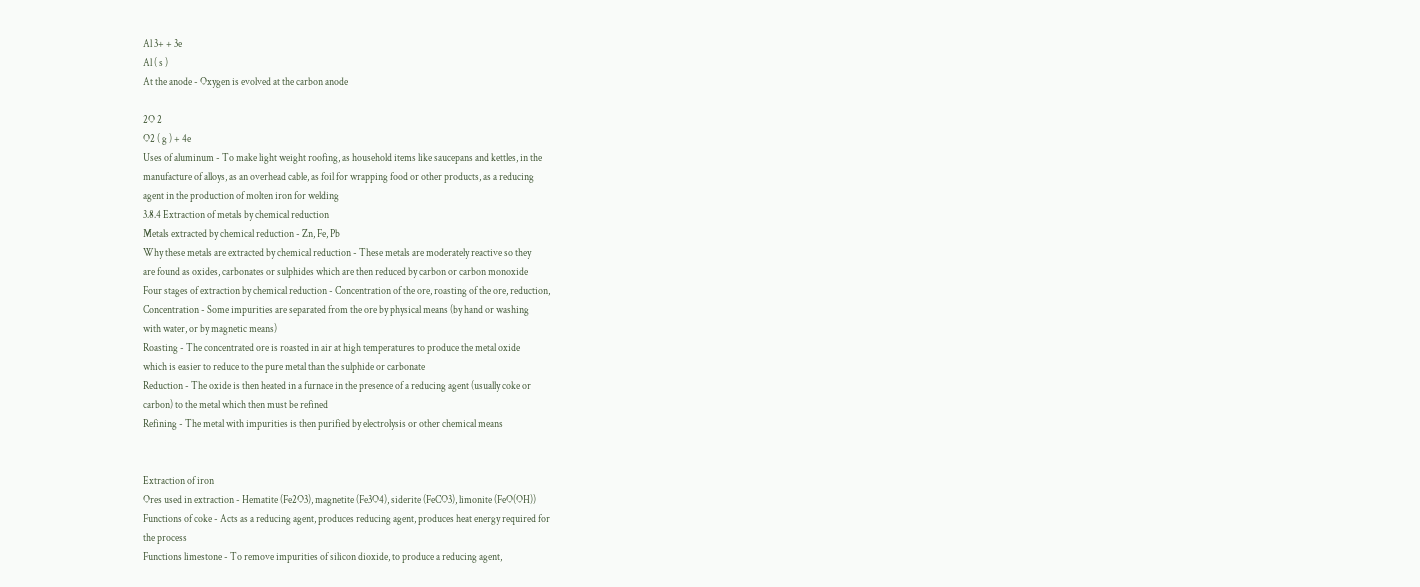Al 3+ + 3e
Al ( s )
At the anode - Oxygen is evolved at the carbon anode

2O 2
O2 ( g ) + 4e
Uses of aluminum - To make light weight roofing, as household items like saucepans and kettles, in the
manufacture of alloys, as an overhead cable, as foil for wrapping food or other products, as a reducing
agent in the production of molten iron for welding
3.8.4 Extraction of metals by chemical reduction
Metals extracted by chemical reduction - Zn, Fe, Pb
Why these metals are extracted by chemical reduction - These metals are moderately reactive so they
are found as oxides, carbonates or sulphides which are then reduced by carbon or carbon monoxide
Four stages of extraction by chemical reduction - Concentration of the ore, roasting of the ore, reduction,
Concentration - Some impurities are separated from the ore by physical means (by hand or washing
with water, or by magnetic means)
Roasting - The concentrated ore is roasted in air at high temperatures to produce the metal oxide
which is easier to reduce to the pure metal than the sulphide or carbonate
Reduction - The oxide is then heated in a furnace in the presence of a reducing agent (usually coke or
carbon) to the metal which then must be refined
Refining - The metal with impurities is then purified by electrolysis or other chemical means


Extraction of iron
Ores used in extraction - Hematite (Fe2O3), magnetite (Fe3O4), siderite (FeCO3), limonite (FeO(OH))
Functions of coke - Acts as a reducing agent, produces reducing agent, produces heat energy required for
the process
Functions limestone - To remove impurities of silicon dioxide, to produce a reducing agent,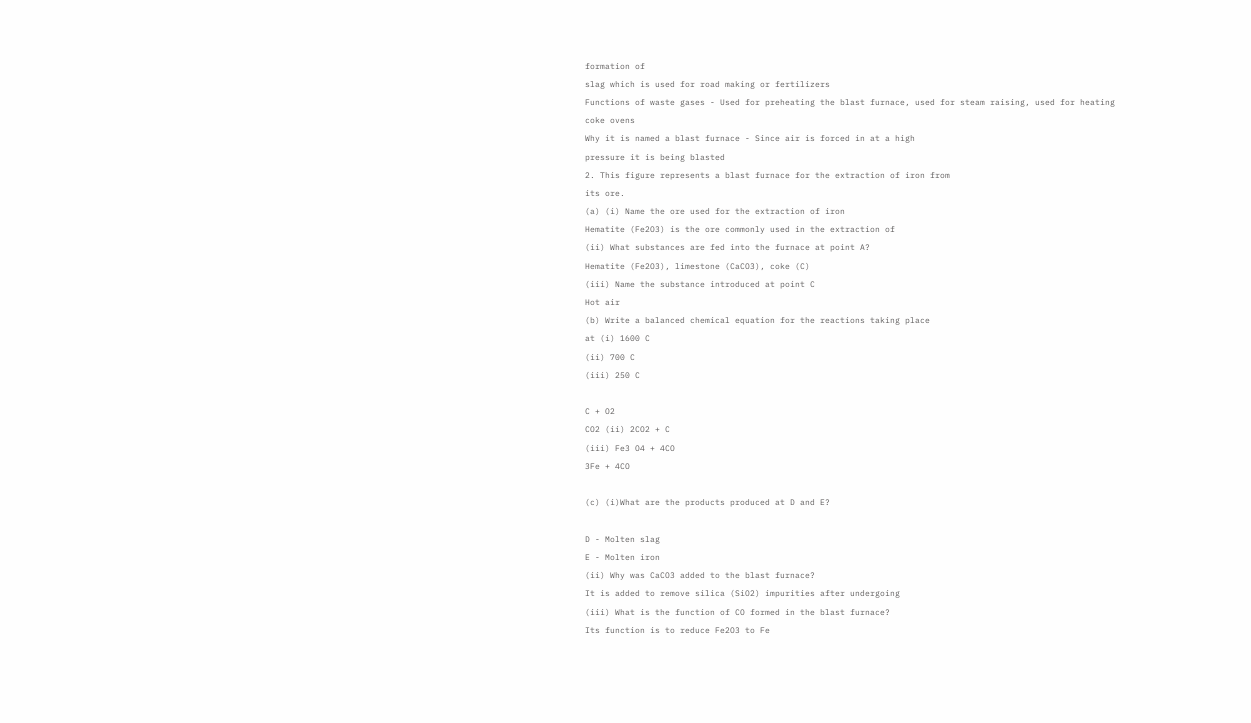formation of
slag which is used for road making or fertilizers
Functions of waste gases - Used for preheating the blast furnace, used for steam raising, used for heating
coke ovens
Why it is named a blast furnace - Since air is forced in at a high
pressure it is being blasted
2. This figure represents a blast furnace for the extraction of iron from
its ore.
(a) (i) Name the ore used for the extraction of iron
Hematite (Fe2O3) is the ore commonly used in the extraction of
(ii) What substances are fed into the furnace at point A?
Hematite (Fe2O3), limestone (CaCO3), coke (C)
(iii) Name the substance introduced at point C
Hot air
(b) Write a balanced chemical equation for the reactions taking place
at (i) 1600 C
(ii) 700 C
(iii) 250 C

C + O2
CO2 (ii) 2CO2 + C
(iii) Fe3 O4 + 4CO
3Fe + 4CO

(c) (i)What are the products produced at D and E?

D - Molten slag
E - Molten iron
(ii) Why was CaCO3 added to the blast furnace?
It is added to remove silica (SiO2) impurities after undergoing
(iii) What is the function of CO formed in the blast furnace?
Its function is to reduce Fe2O3 to Fe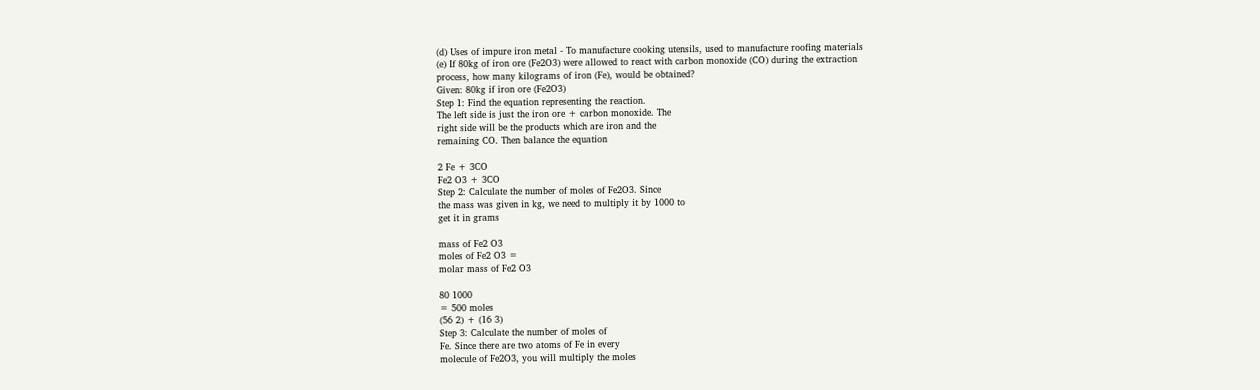(d) Uses of impure iron metal - To manufacture cooking utensils, used to manufacture roofing materials
(e) If 80kg of iron ore (Fe2O3) were allowed to react with carbon monoxide (CO) during the extraction
process, how many kilograms of iron (Fe), would be obtained?
Given: 80kg if iron ore (Fe2O3)
Step 1: Find the equation representing the reaction.
The left side is just the iron ore + carbon monoxide. The
right side will be the products which are iron and the
remaining CO. Then balance the equation

2 Fe + 3CO
Fe2 O3 + 3CO
Step 2: Calculate the number of moles of Fe2O3. Since
the mass was given in kg, we need to multiply it by 1000 to
get it in grams

mass of Fe2 O3
moles of Fe2 O3 =
molar mass of Fe2 O3

80 1000
= 500 moles
(56 2) + (16 3)
Step 3: Calculate the number of moles of
Fe. Since there are two atoms of Fe in every
molecule of Fe2O3, you will multiply the moles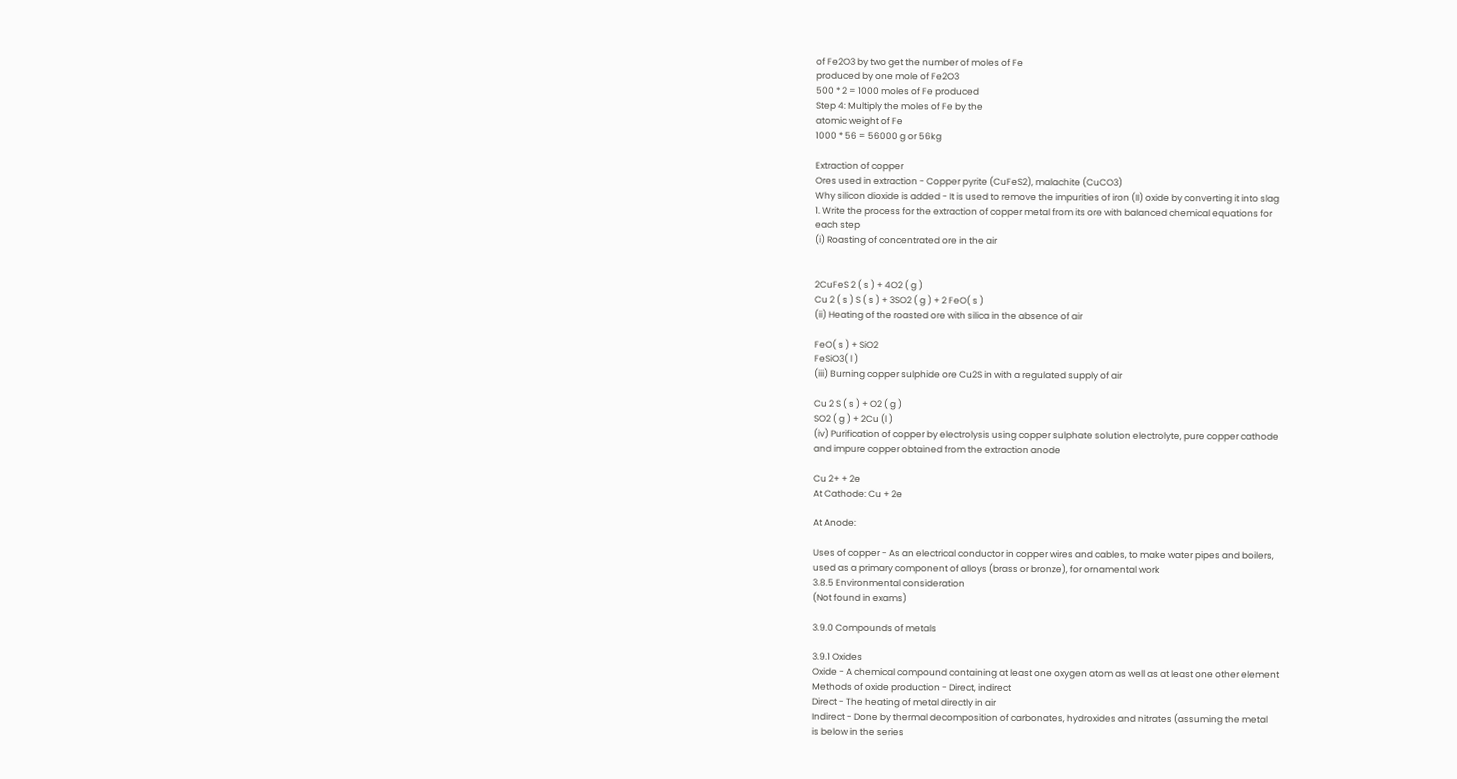of Fe2O3 by two get the number of moles of Fe
produced by one mole of Fe2O3
500 * 2 = 1000 moles of Fe produced
Step 4: Multiply the moles of Fe by the
atomic weight of Fe
1000 * 56 = 56000 g or 56kg

Extraction of copper
Ores used in extraction - Copper pyrite (CuFeS2), malachite (CuCO3)
Why silicon dioxide is added - It is used to remove the impurities of iron (II) oxide by converting it into slag
1. Write the process for the extraction of copper metal from its ore with balanced chemical equations for
each step
(i) Roasting of concentrated ore in the air


2CuFeS 2 ( s ) + 4O2 ( g )
Cu 2 ( s ) S ( s ) + 3SO2 ( g ) + 2 FeO( s )
(ii) Heating of the roasted ore with silica in the absence of air

FeO( s ) + SiO2
FeSiO3( l )
(iii) Burning copper sulphide ore Cu2S in with a regulated supply of air

Cu 2 S ( s ) + O2 ( g )
SO2 ( g ) + 2Cu (l )
(iv) Purification of copper by electrolysis using copper sulphate solution electrolyte, pure copper cathode
and impure copper obtained from the extraction anode

Cu 2+ + 2e
At Cathode: Cu + 2e

At Anode:

Uses of copper - As an electrical conductor in copper wires and cables, to make water pipes and boilers,
used as a primary component of alloys (brass or bronze), for ornamental work
3.8.5 Environmental consideration
(Not found in exams)

3.9.0 Compounds of metals

3.9.1 Oxides
Oxide - A chemical compound containing at least one oxygen atom as well as at least one other element
Methods of oxide production - Direct, indirect
Direct - The heating of metal directly in air
Indirect - Done by thermal decomposition of carbonates, hydroxides and nitrates (assuming the metal
is below in the series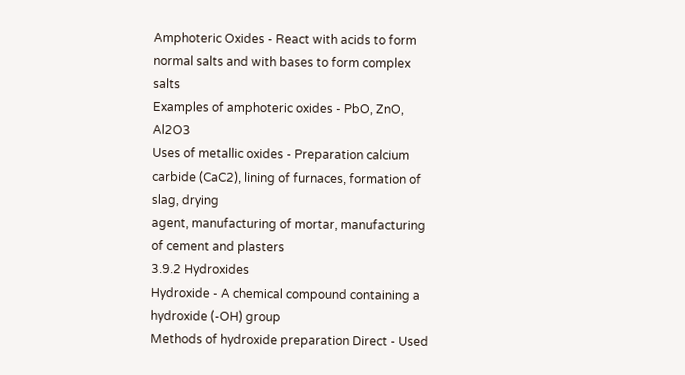Amphoteric Oxides - React with acids to form normal salts and with bases to form complex salts
Examples of amphoteric oxides - PbO, ZnO, Al2O3
Uses of metallic oxides - Preparation calcium carbide (CaC2), lining of furnaces, formation of slag, drying
agent, manufacturing of mortar, manufacturing of cement and plasters
3.9.2 Hydroxides
Hydroxide - A chemical compound containing a hydroxide (-OH) group
Methods of hydroxide preparation Direct - Used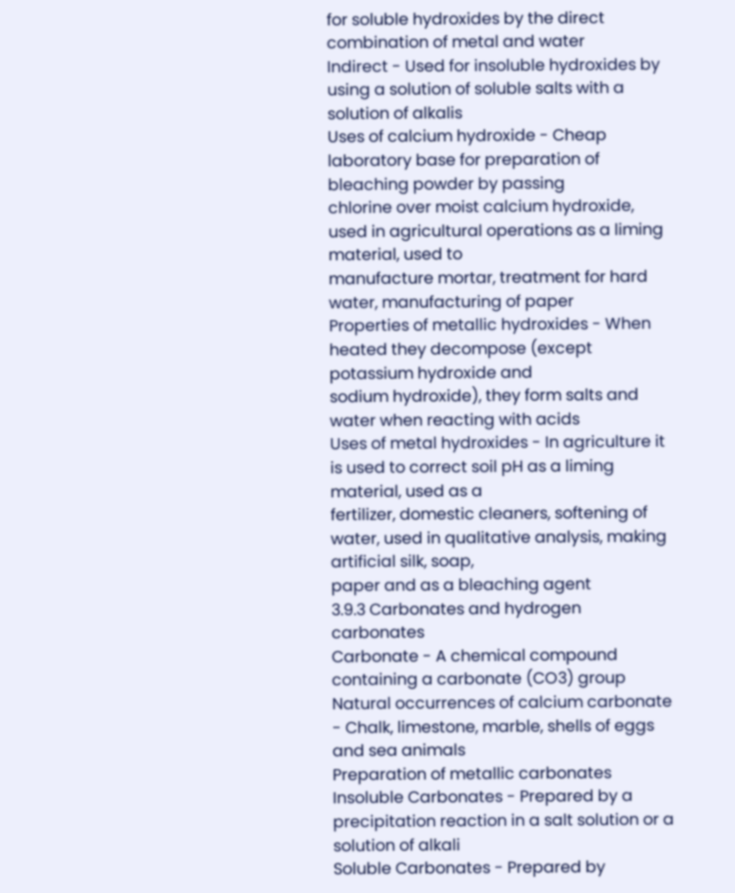for soluble hydroxides by the direct combination of metal and water
Indirect - Used for insoluble hydroxides by using a solution of soluble salts with a solution of alkalis
Uses of calcium hydroxide - Cheap laboratory base for preparation of bleaching powder by passing
chlorine over moist calcium hydroxide, used in agricultural operations as a liming material, used to
manufacture mortar, treatment for hard water, manufacturing of paper
Properties of metallic hydroxides - When heated they decompose (except potassium hydroxide and
sodium hydroxide), they form salts and water when reacting with acids
Uses of metal hydroxides - In agriculture it is used to correct soil pH as a liming material, used as a
fertilizer, domestic cleaners, softening of water, used in qualitative analysis, making artificial silk, soap,
paper and as a bleaching agent
3.9.3 Carbonates and hydrogen carbonates
Carbonate - A chemical compound containing a carbonate (CO3) group
Natural occurrences of calcium carbonate - Chalk, limestone, marble, shells of eggs and sea animals
Preparation of metallic carbonates Insoluble Carbonates - Prepared by a precipitation reaction in a salt solution or a solution of alkali
Soluble Carbonates - Prepared by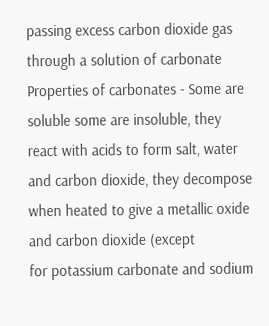passing excess carbon dioxide gas through a solution of carbonate
Properties of carbonates - Some are soluble some are insoluble, they react with acids to form salt, water
and carbon dioxide, they decompose when heated to give a metallic oxide and carbon dioxide (except
for potassium carbonate and sodium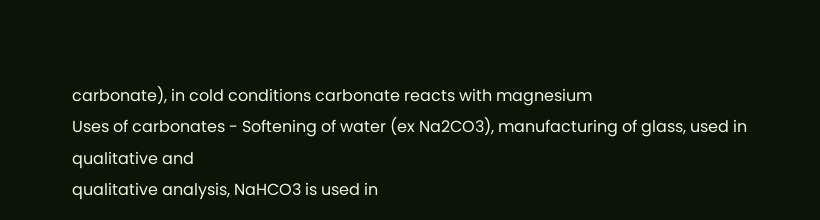carbonate), in cold conditions carbonate reacts with magnesium
Uses of carbonates - Softening of water (ex Na2CO3), manufacturing of glass, used in qualitative and
qualitative analysis, NaHCO3 is used in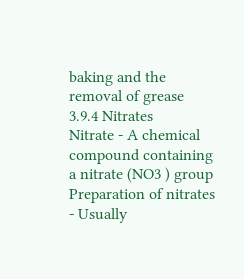baking and the removal of grease
3.9.4 Nitrates
Nitrate - A chemical compound containing a nitrate (NO3 ) group
Preparation of nitrates - Usually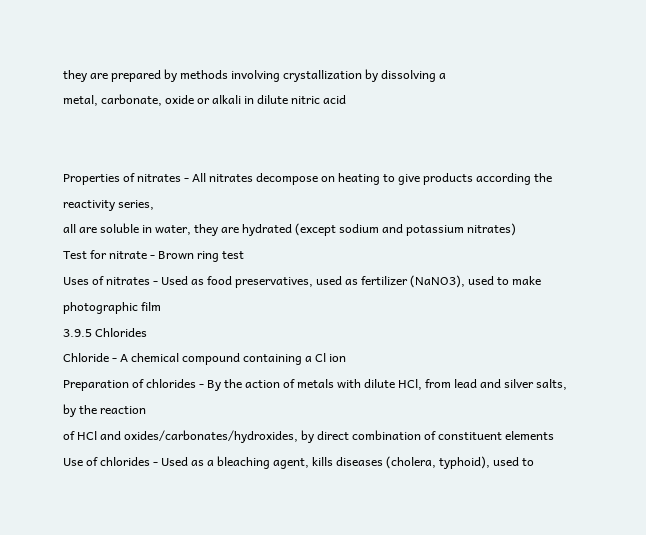they are prepared by methods involving crystallization by dissolving a
metal, carbonate, oxide or alkali in dilute nitric acid


Properties of nitrates - All nitrates decompose on heating to give products according the reactivity series,
all are soluble in water, they are hydrated (except sodium and potassium nitrates)
Test for nitrate - Brown ring test
Uses of nitrates - Used as food preservatives, used as fertilizer (NaNO3), used to make photographic film
3.9.5 Chlorides
Chloride - A chemical compound containing a Cl ion
Preparation of chlorides - By the action of metals with dilute HCl, from lead and silver salts, by the reaction
of HCl and oxides/carbonates/hydroxides, by direct combination of constituent elements
Use of chlorides - Used as a bleaching agent, kills diseases (cholera, typhoid), used to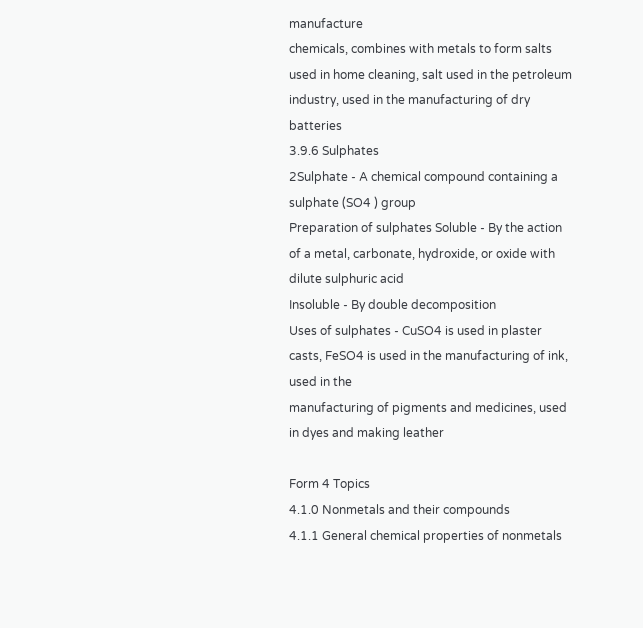manufacture
chemicals, combines with metals to form salts used in home cleaning, salt used in the petroleum
industry, used in the manufacturing of dry batteries
3.9.6 Sulphates
2Sulphate - A chemical compound containing a sulphate (SO4 ) group
Preparation of sulphates Soluble - By the action of a metal, carbonate, hydroxide, or oxide with dilute sulphuric acid
Insoluble - By double decomposition
Uses of sulphates - CuSO4 is used in plaster casts, FeSO4 is used in the manufacturing of ink, used in the
manufacturing of pigments and medicines, used in dyes and making leather

Form 4 Topics
4.1.0 Nonmetals and their compounds
4.1.1 General chemical properties of nonmetals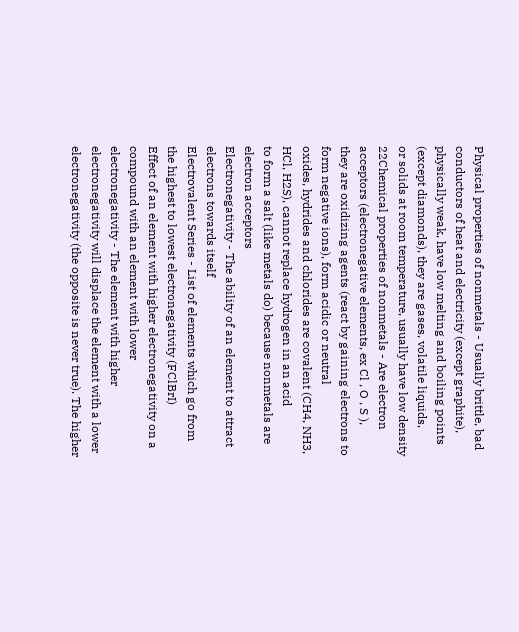Physical properties of nonmetals - Usually brittle, bad conductors of heat and electricity (except graphite),
physically weak, have low melting and boiling points (except diamonds), they are gases, volatile liquids,
or solids at room temperature, usually have low density
22Chemical properties of nonmetals - Are electron acceptors (electronegative elements, ex Cl , O , S ),
they are oxidizing agents (react by gaining electrons to form negative ions), form acidic or neutral
oxides, hydrides and chlorides are covalent (CH4, NH3, HCl, H2S), cannot replace hydrogen in an acid
to form a salt (like metals do) because nonmetals are electron acceptors
Electronegativity - The ability of an element to attract electrons towards itself
Electrovalent Series - List of elements which go from the highest to lowest electronegativity (FClBrI)
Effect of an element with higher electronegativity on a compound with an element with lower
electronegativity - The element with higher electronegativity will displace the element with a lower
electronegativity (the opposite is never true). The higher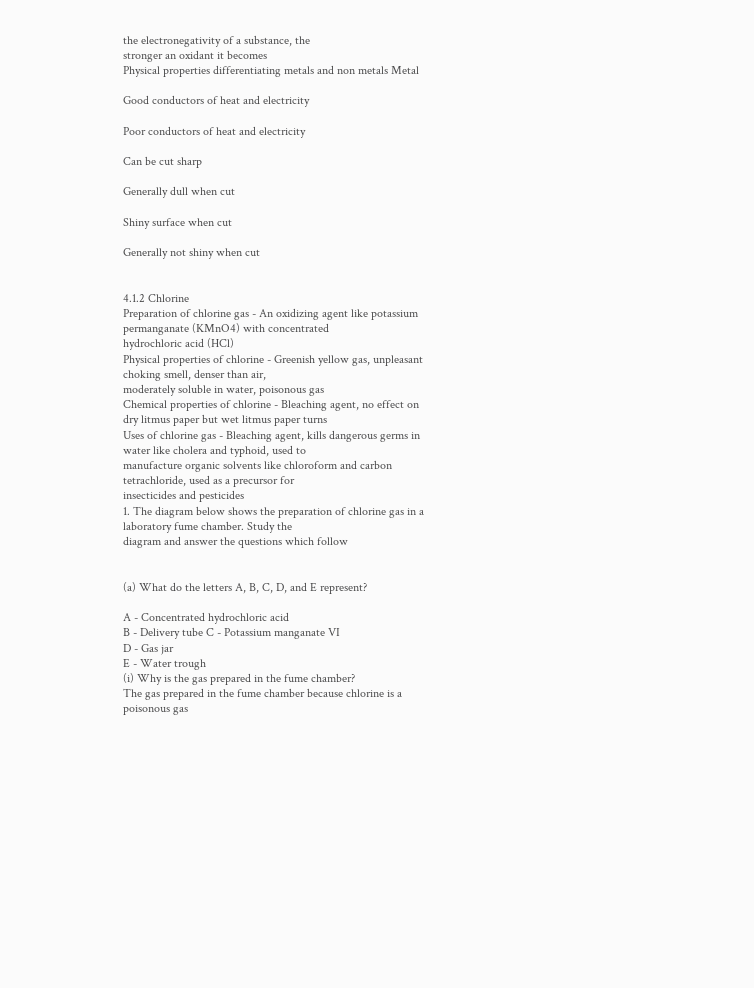the electronegativity of a substance, the
stronger an oxidant it becomes
Physical properties differentiating metals and non metals Metal

Good conductors of heat and electricity

Poor conductors of heat and electricity

Can be cut sharp

Generally dull when cut

Shiny surface when cut

Generally not shiny when cut


4.1.2 Chlorine
Preparation of chlorine gas - An oxidizing agent like potassium permanganate (KMnO4) with concentrated
hydrochloric acid (HCl)
Physical properties of chlorine - Greenish yellow gas, unpleasant choking smell, denser than air,
moderately soluble in water, poisonous gas
Chemical properties of chlorine - Bleaching agent, no effect on dry litmus paper but wet litmus paper turns
Uses of chlorine gas - Bleaching agent, kills dangerous germs in water like cholera and typhoid, used to
manufacture organic solvents like chloroform and carbon tetrachloride, used as a precursor for
insecticides and pesticides
1. The diagram below shows the preparation of chlorine gas in a laboratory fume chamber. Study the
diagram and answer the questions which follow


(a) What do the letters A, B, C, D, and E represent?

A - Concentrated hydrochloric acid
B - Delivery tube C - Potassium manganate VI
D - Gas jar
E - Water trough
(i) Why is the gas prepared in the fume chamber?
The gas prepared in the fume chamber because chlorine is a poisonous gas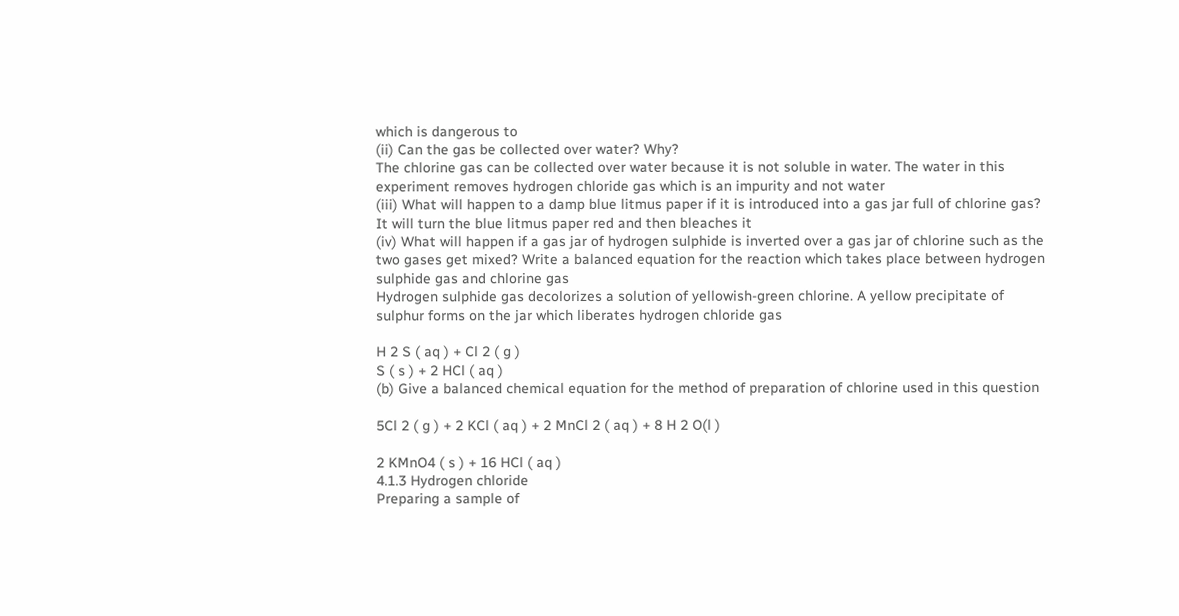which is dangerous to
(ii) Can the gas be collected over water? Why?
The chlorine gas can be collected over water because it is not soluble in water. The water in this
experiment removes hydrogen chloride gas which is an impurity and not water
(iii) What will happen to a damp blue litmus paper if it is introduced into a gas jar full of chlorine gas?
It will turn the blue litmus paper red and then bleaches it
(iv) What will happen if a gas jar of hydrogen sulphide is inverted over a gas jar of chlorine such as the
two gases get mixed? Write a balanced equation for the reaction which takes place between hydrogen
sulphide gas and chlorine gas
Hydrogen sulphide gas decolorizes a solution of yellowish-green chlorine. A yellow precipitate of
sulphur forms on the jar which liberates hydrogen chloride gas

H 2 S ( aq ) + Cl 2 ( g )
S ( s ) + 2 HCl ( aq )
(b) Give a balanced chemical equation for the method of preparation of chlorine used in this question

5Cl 2 ( g ) + 2 KCl ( aq ) + 2 MnCl 2 ( aq ) + 8 H 2 O(l )

2 KMnO4 ( s ) + 16 HCl ( aq )
4.1.3 Hydrogen chloride
Preparing a sample of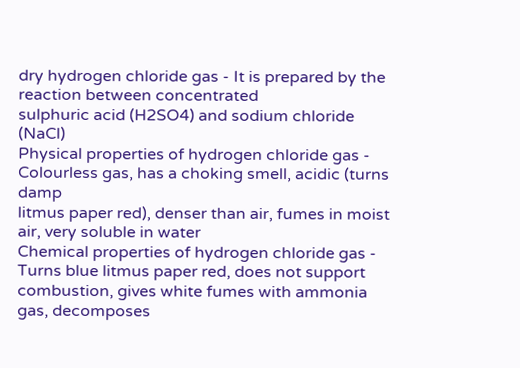dry hydrogen chloride gas - It is prepared by the reaction between concentrated
sulphuric acid (H2SO4) and sodium chloride (NaCl)
Physical properties of hydrogen chloride gas - Colourless gas, has a choking smell, acidic (turns damp
litmus paper red), denser than air, fumes in moist air, very soluble in water
Chemical properties of hydrogen chloride gas - Turns blue litmus paper red, does not support
combustion, gives white fumes with ammonia gas, decomposes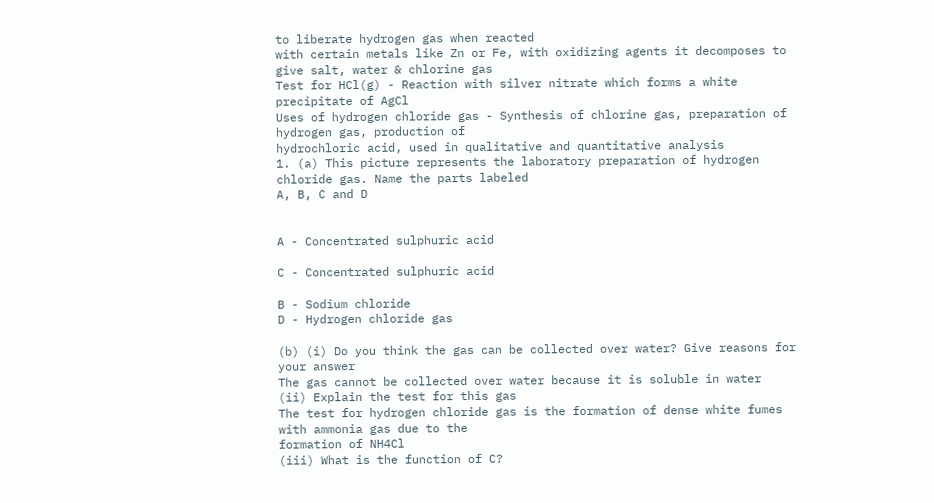to liberate hydrogen gas when reacted
with certain metals like Zn or Fe, with oxidizing agents it decomposes to give salt, water & chlorine gas
Test for HCl(g) - Reaction with silver nitrate which forms a white precipitate of AgCl
Uses of hydrogen chloride gas - Synthesis of chlorine gas, preparation of hydrogen gas, production of
hydrochloric acid, used in qualitative and quantitative analysis
1. (a) This picture represents the laboratory preparation of hydrogen chloride gas. Name the parts labeled
A, B, C and D


A - Concentrated sulphuric acid

C - Concentrated sulphuric acid

B - Sodium chloride
D - Hydrogen chloride gas

(b) (i) Do you think the gas can be collected over water? Give reasons for your answer
The gas cannot be collected over water because it is soluble in water
(ii) Explain the test for this gas
The test for hydrogen chloride gas is the formation of dense white fumes with ammonia gas due to the
formation of NH4Cl
(iii) What is the function of C?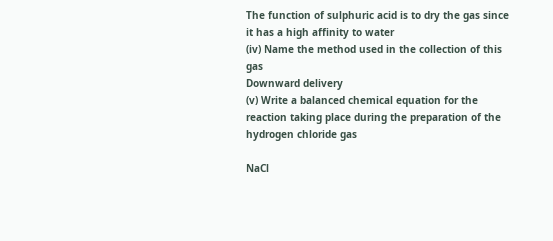The function of sulphuric acid is to dry the gas since it has a high affinity to water
(iv) Name the method used in the collection of this gas
Downward delivery
(v) Write a balanced chemical equation for the reaction taking place during the preparation of the
hydrogen chloride gas

NaCl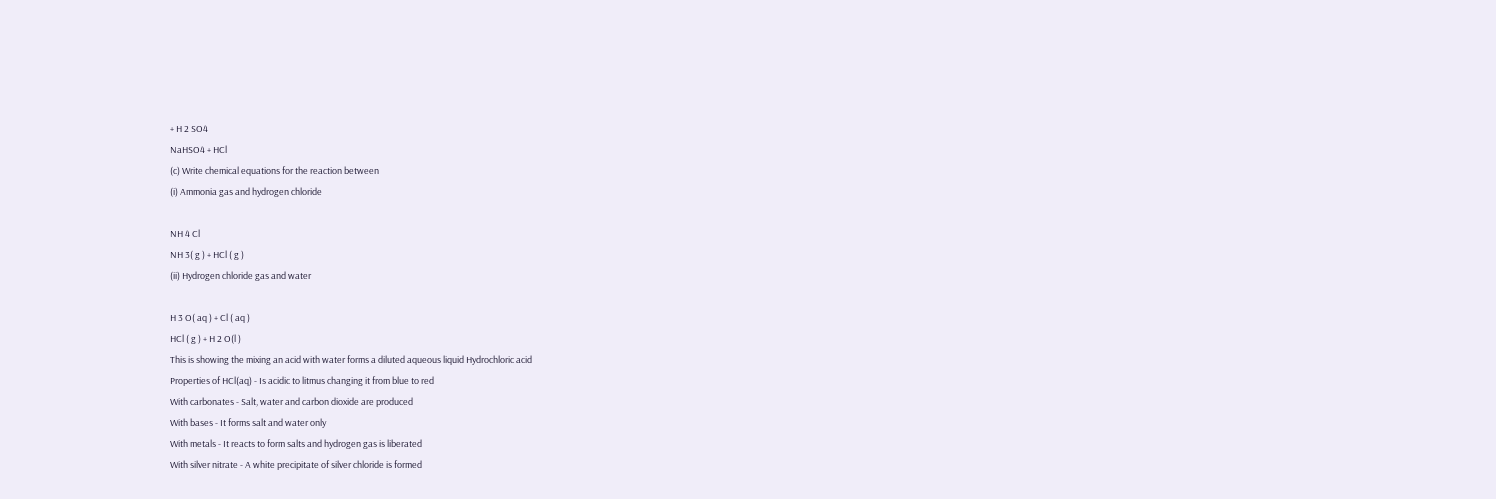+ H 2 SO4
NaHSO4 + HCl
(c) Write chemical equations for the reaction between
(i) Ammonia gas and hydrogen chloride

NH 4 Cl
NH 3( g ) + HCl ( g )
(ii) Hydrogen chloride gas and water

H 3 O( aq ) + Cl ( aq )
HCl ( g ) + H 2 O(l )
This is showing the mixing an acid with water forms a diluted aqueous liquid Hydrochloric acid
Properties of HCl(aq) - Is acidic to litmus changing it from blue to red
With carbonates - Salt, water and carbon dioxide are produced
With bases - It forms salt and water only
With metals - It reacts to form salts and hydrogen gas is liberated
With silver nitrate - A white precipitate of silver chloride is formed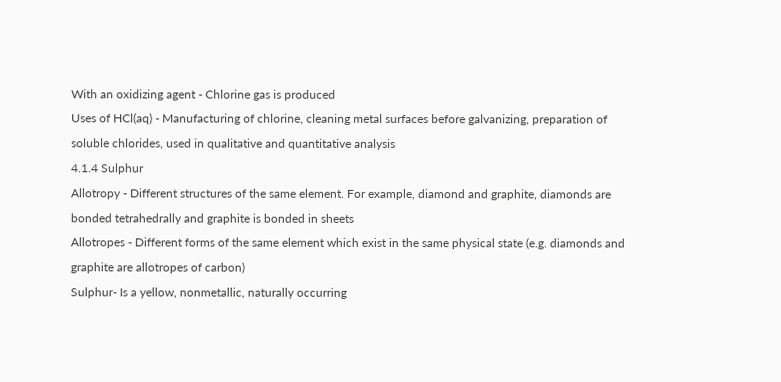With an oxidizing agent - Chlorine gas is produced
Uses of HCl(aq) - Manufacturing of chlorine, cleaning metal surfaces before galvanizing, preparation of
soluble chlorides, used in qualitative and quantitative analysis
4.1.4 Sulphur
Allotropy - Different structures of the same element. For example, diamond and graphite, diamonds are
bonded tetrahedrally and graphite is bonded in sheets
Allotropes - Different forms of the same element which exist in the same physical state (e.g. diamonds and
graphite are allotropes of carbon)
Sulphur- Is a yellow, nonmetallic, naturally occurring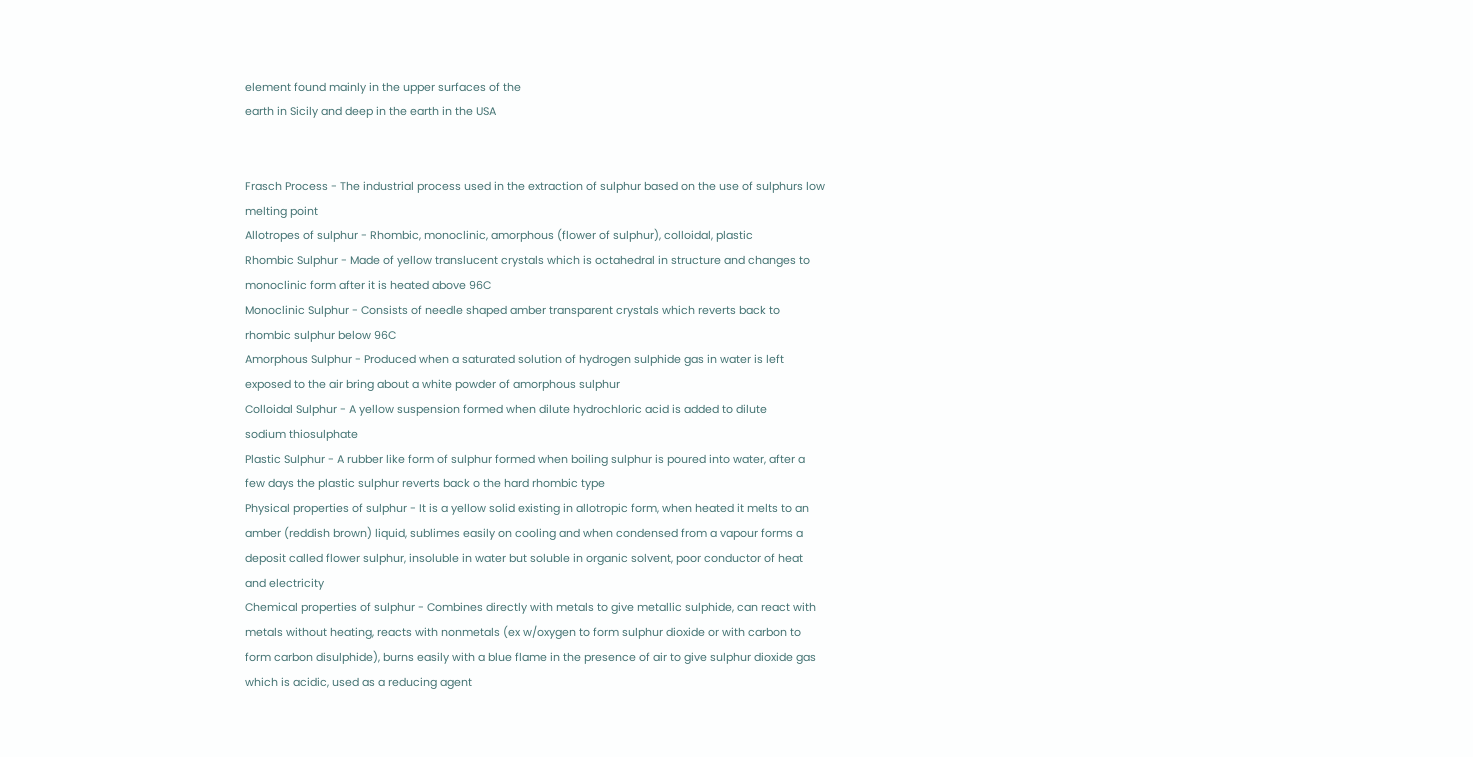element found mainly in the upper surfaces of the
earth in Sicily and deep in the earth in the USA


Frasch Process - The industrial process used in the extraction of sulphur based on the use of sulphurs low
melting point
Allotropes of sulphur - Rhombic, monoclinic, amorphous (flower of sulphur), colloidal, plastic
Rhombic Sulphur - Made of yellow translucent crystals which is octahedral in structure and changes to
monoclinic form after it is heated above 96C
Monoclinic Sulphur - Consists of needle shaped amber transparent crystals which reverts back to
rhombic sulphur below 96C
Amorphous Sulphur - Produced when a saturated solution of hydrogen sulphide gas in water is left
exposed to the air bring about a white powder of amorphous sulphur
Colloidal Sulphur - A yellow suspension formed when dilute hydrochloric acid is added to dilute
sodium thiosulphate
Plastic Sulphur - A rubber like form of sulphur formed when boiling sulphur is poured into water, after a
few days the plastic sulphur reverts back o the hard rhombic type
Physical properties of sulphur - It is a yellow solid existing in allotropic form, when heated it melts to an
amber (reddish brown) liquid, sublimes easily on cooling and when condensed from a vapour forms a
deposit called flower sulphur, insoluble in water but soluble in organic solvent, poor conductor of heat
and electricity
Chemical properties of sulphur - Combines directly with metals to give metallic sulphide, can react with
metals without heating, reacts with nonmetals (ex w/oxygen to form sulphur dioxide or with carbon to
form carbon disulphide), burns easily with a blue flame in the presence of air to give sulphur dioxide gas
which is acidic, used as a reducing agent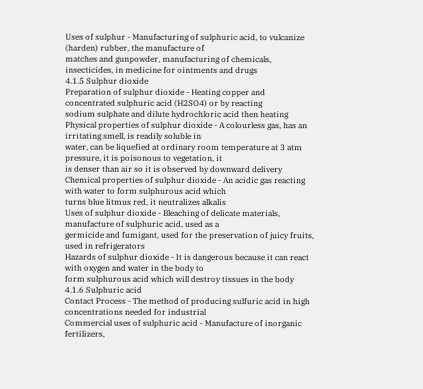Uses of sulphur - Manufacturing of sulphuric acid, to vulcanize (harden) rubber, the manufacture of
matches and gunpowder, manufacturing of chemicals, insecticides, in medicine for ointments and drugs
4.1.5 Sulphur dioxide
Preparation of sulphur dioxide - Heating copper and concentrated sulphuric acid (H2SO4) or by reacting
sodium sulphate and dilute hydrochloric acid then heating
Physical properties of sulphur dioxide - A colourless gas, has an irritating smell, is readily soluble in
water, can be liquefied at ordinary room temperature at 3 atm pressure, it is poisonous to vegetation, it
is denser than air so it is observed by downward delivery
Chemical properties of sulphur dioxide - An acidic gas reacting with water to form sulphurous acid which
turns blue litmus red, it neutralizes alkalis
Uses of sulphur dioxide - Bleaching of delicate materials, manufacture of sulphuric acid, used as a
germicide and fumigant, used for the preservation of juicy fruits, used in refrigerators
Hazards of sulphur dioxide - It is dangerous because it can react with oxygen and water in the body to
form sulphurous acid which will destroy tissues in the body
4.1.6 Sulphuric acid
Contact Process - The method of producing sulfuric acid in high concentrations needed for industrial
Commercial uses of sulphuric acid - Manufacture of inorganic fertilizers,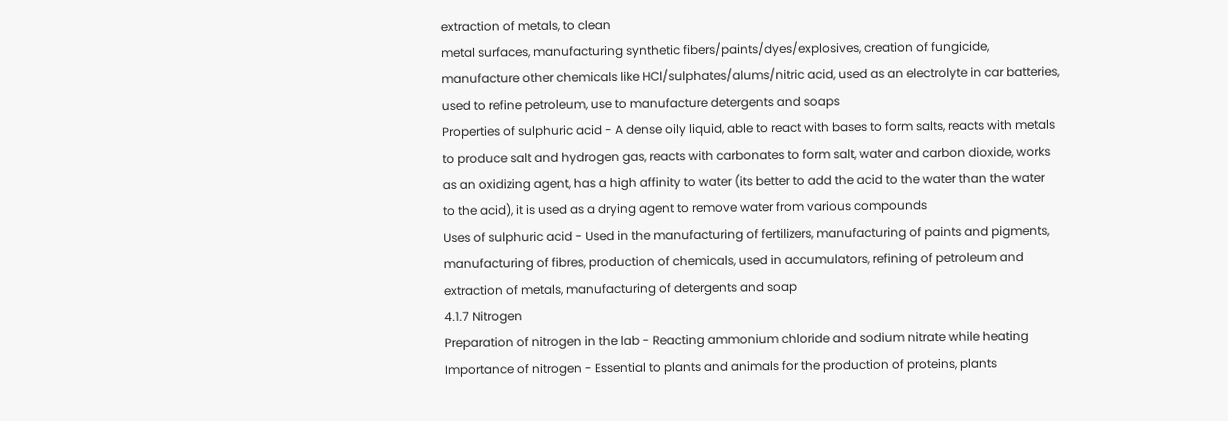extraction of metals, to clean
metal surfaces, manufacturing synthetic fibers/paints/dyes/explosives, creation of fungicide,
manufacture other chemicals like HCl/sulphates/alums/nitric acid, used as an electrolyte in car batteries,
used to refine petroleum, use to manufacture detergents and soaps
Properties of sulphuric acid - A dense oily liquid, able to react with bases to form salts, reacts with metals
to produce salt and hydrogen gas, reacts with carbonates to form salt, water and carbon dioxide, works
as an oxidizing agent, has a high affinity to water (its better to add the acid to the water than the water
to the acid), it is used as a drying agent to remove water from various compounds
Uses of sulphuric acid - Used in the manufacturing of fertilizers, manufacturing of paints and pigments,
manufacturing of fibres, production of chemicals, used in accumulators, refining of petroleum and
extraction of metals, manufacturing of detergents and soap
4.1.7 Nitrogen
Preparation of nitrogen in the lab - Reacting ammonium chloride and sodium nitrate while heating
Importance of nitrogen - Essential to plants and animals for the production of proteins, plants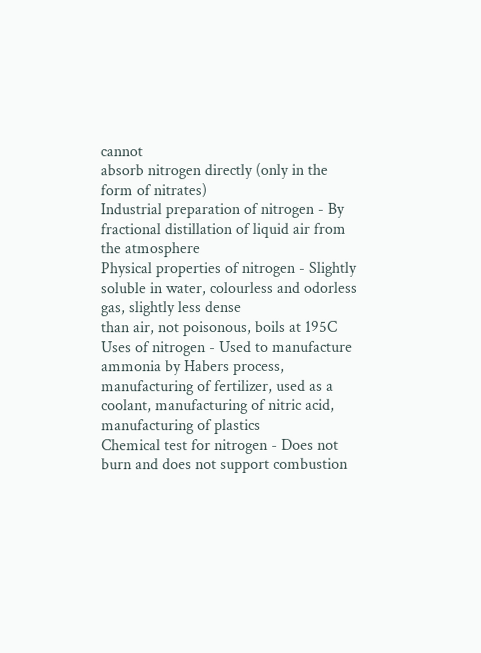cannot
absorb nitrogen directly (only in the form of nitrates)
Industrial preparation of nitrogen - By fractional distillation of liquid air from the atmosphere
Physical properties of nitrogen - Slightly soluble in water, colourless and odorless gas, slightly less dense
than air, not poisonous, boils at 195C
Uses of nitrogen - Used to manufacture ammonia by Habers process, manufacturing of fertilizer, used as a
coolant, manufacturing of nitric acid, manufacturing of plastics
Chemical test for nitrogen - Does not burn and does not support combustion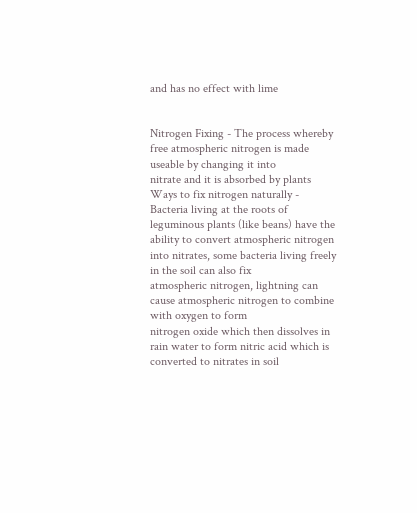and has no effect with lime


Nitrogen Fixing - The process whereby free atmospheric nitrogen is made useable by changing it into
nitrate and it is absorbed by plants
Ways to fix nitrogen naturally - Bacteria living at the roots of leguminous plants (like beans) have the
ability to convert atmospheric nitrogen into nitrates, some bacteria living freely in the soil can also fix
atmospheric nitrogen, lightning can cause atmospheric nitrogen to combine with oxygen to form
nitrogen oxide which then dissolves in rain water to form nitric acid which is converted to nitrates in soil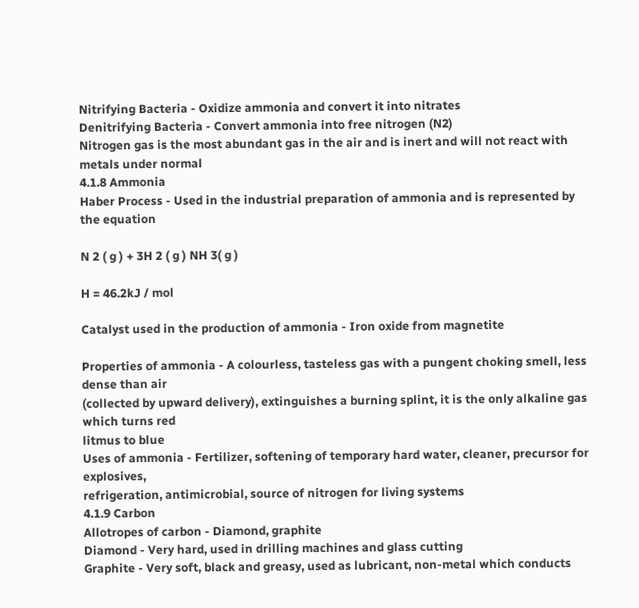Nitrifying Bacteria - Oxidize ammonia and convert it into nitrates
Denitrifying Bacteria - Convert ammonia into free nitrogen (N2)
Nitrogen gas is the most abundant gas in the air and is inert and will not react with metals under normal
4.1.8 Ammonia
Haber Process - Used in the industrial preparation of ammonia and is represented by the equation

N 2 ( g ) + 3H 2 ( g ) NH 3( g )

H = 46.2kJ / mol

Catalyst used in the production of ammonia - Iron oxide from magnetite

Properties of ammonia - A colourless, tasteless gas with a pungent choking smell, less dense than air
(collected by upward delivery), extinguishes a burning splint, it is the only alkaline gas which turns red
litmus to blue
Uses of ammonia - Fertilizer, softening of temporary hard water, cleaner, precursor for explosives,
refrigeration, antimicrobial, source of nitrogen for living systems
4.1.9 Carbon
Allotropes of carbon - Diamond, graphite
Diamond - Very hard, used in drilling machines and glass cutting
Graphite - Very soft, black and greasy, used as lubricant, non-metal which conducts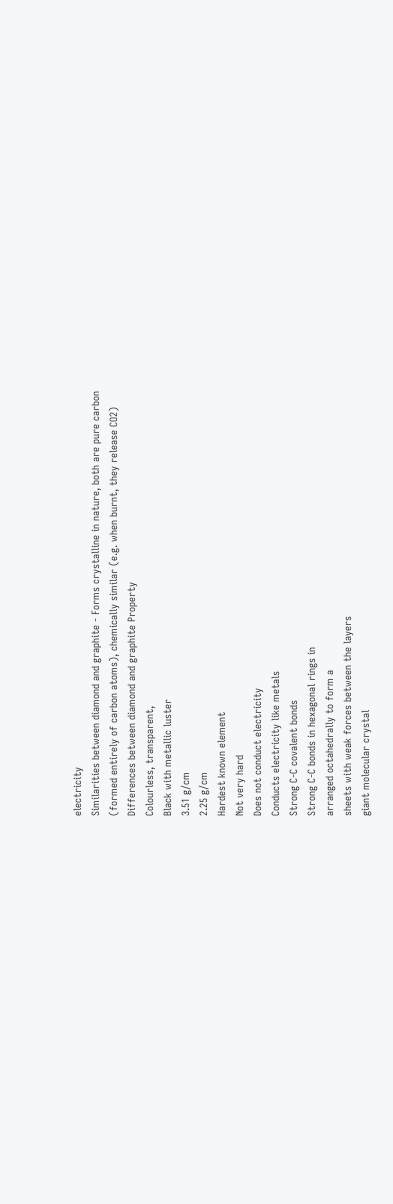electricity
Similarities between diamond and graphite - Forms crystalline in nature, both are pure carbon
(formed entirely of carbon atoms), chemically similar (e.g. when burnt, they release CO2)
Differences between diamond and graphite Property
Colourless, transparent,
Black with metallic luster
3.51 g/cm
2.25 g/cm
Hardest known element
Not very hard
Does not conduct electricity
Conducts electricity like metals
Strong C-C covalent bonds
Strong C-C bonds in hexagonal rings in
arranged octahedrally to form a
sheets with weak forces between the layers
giant molecular crystal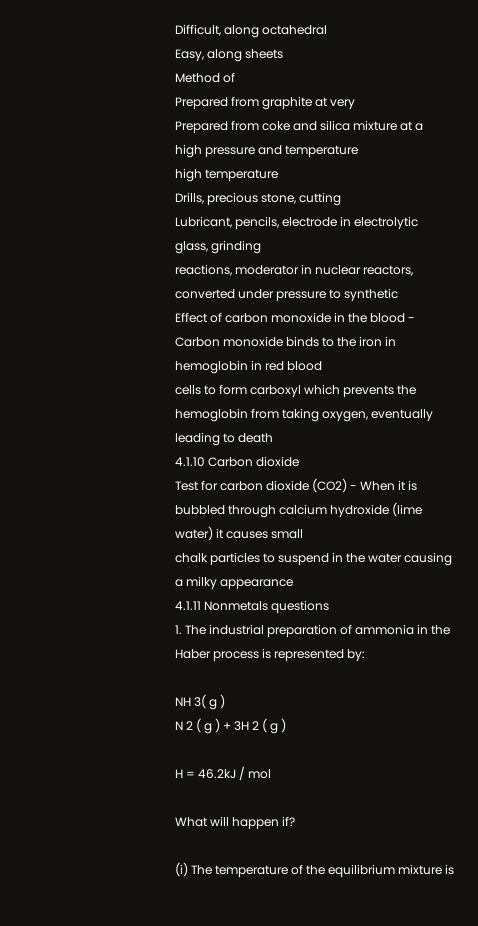Difficult, along octahedral
Easy, along sheets
Method of
Prepared from graphite at very
Prepared from coke and silica mixture at a
high pressure and temperature
high temperature
Drills, precious stone, cutting
Lubricant, pencils, electrode in electrolytic
glass, grinding
reactions, moderator in nuclear reactors,
converted under pressure to synthetic
Effect of carbon monoxide in the blood - Carbon monoxide binds to the iron in hemoglobin in red blood
cells to form carboxyl which prevents the hemoglobin from taking oxygen, eventually leading to death
4.1.10 Carbon dioxide
Test for carbon dioxide (CO2) - When it is bubbled through calcium hydroxide (lime water) it causes small
chalk particles to suspend in the water causing a milky appearance
4.1.11 Nonmetals questions
1. The industrial preparation of ammonia in the Haber process is represented by:

NH 3( g )
N 2 ( g ) + 3H 2 ( g )

H = 46.2kJ / mol

What will happen if?

(i) The temperature of the equilibrium mixture is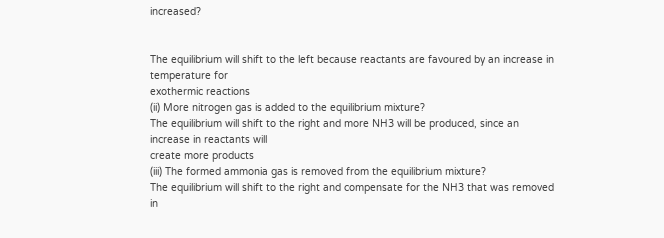increased?


The equilibrium will shift to the left because reactants are favoured by an increase in temperature for
exothermic reactions
(ii) More nitrogen gas is added to the equilibrium mixture?
The equilibrium will shift to the right and more NH3 will be produced, since an increase in reactants will
create more products
(iii) The formed ammonia gas is removed from the equilibrium mixture?
The equilibrium will shift to the right and compensate for the NH3 that was removed in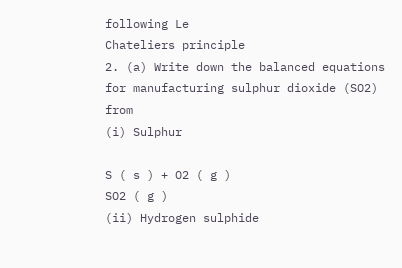following Le
Chateliers principle
2. (a) Write down the balanced equations for manufacturing sulphur dioxide (SO2) from
(i) Sulphur

S ( s ) + O2 ( g )
SO2 ( g )
(ii) Hydrogen sulphide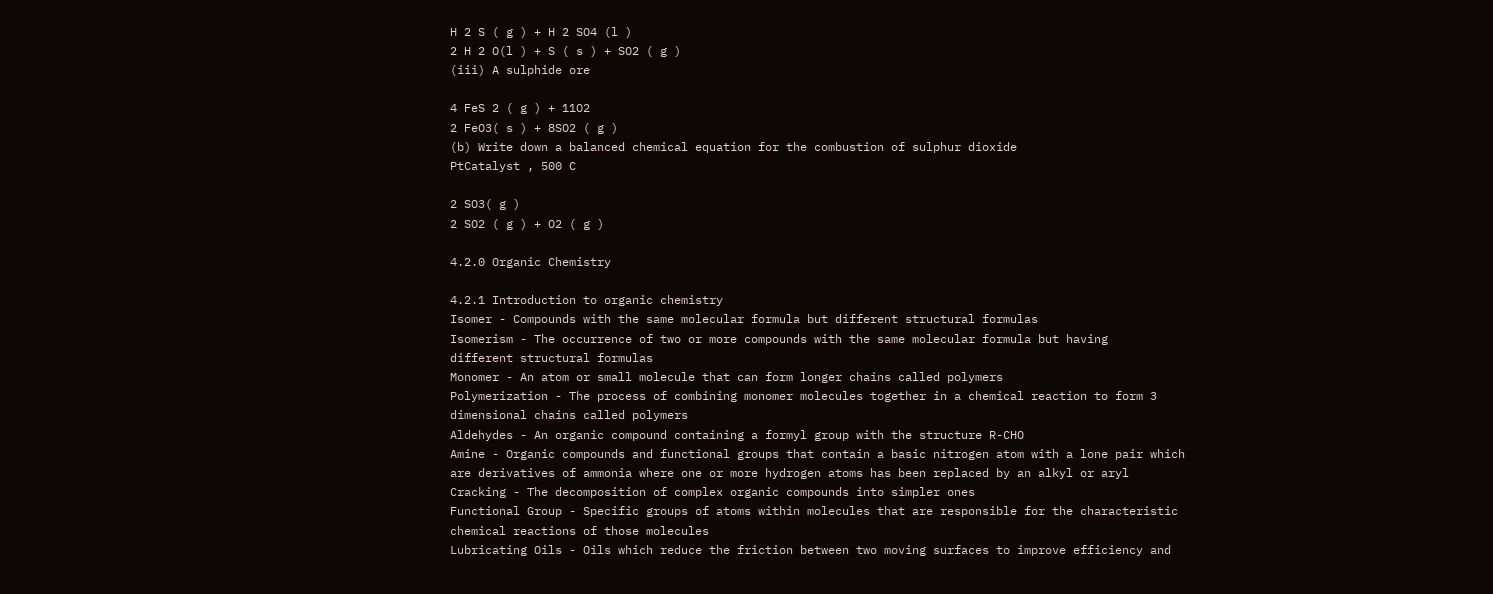H 2 S ( g ) + H 2 SO4 (l )
2 H 2 O(l ) + S ( s ) + SO2 ( g )
(iii) A sulphide ore

4 FeS 2 ( g ) + 11O2
2 FeO3( s ) + 8SO2 ( g )
(b) Write down a balanced chemical equation for the combustion of sulphur dioxide
PtCatalyst , 500 C

2 SO3( g )
2 SO2 ( g ) + O2 ( g )

4.2.0 Organic Chemistry

4.2.1 Introduction to organic chemistry
Isomer - Compounds with the same molecular formula but different structural formulas
Isomerism - The occurrence of two or more compounds with the same molecular formula but having
different structural formulas
Monomer - An atom or small molecule that can form longer chains called polymers
Polymerization - The process of combining monomer molecules together in a chemical reaction to form 3
dimensional chains called polymers
Aldehydes - An organic compound containing a formyl group with the structure R-CHO
Amine - Organic compounds and functional groups that contain a basic nitrogen atom with a lone pair which
are derivatives of ammonia where one or more hydrogen atoms has been replaced by an alkyl or aryl
Cracking - The decomposition of complex organic compounds into simpler ones
Functional Group - Specific groups of atoms within molecules that are responsible for the characteristic
chemical reactions of those molecules
Lubricating Oils - Oils which reduce the friction between two moving surfaces to improve efficiency and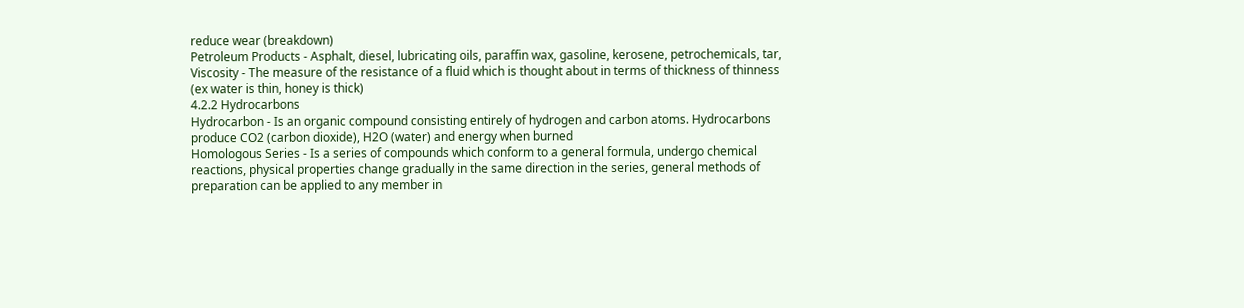reduce wear (breakdown)
Petroleum Products - Asphalt, diesel, lubricating oils, paraffin wax, gasoline, kerosene, petrochemicals, tar,
Viscosity - The measure of the resistance of a fluid which is thought about in terms of thickness of thinness
(ex water is thin, honey is thick)
4.2.2 Hydrocarbons
Hydrocarbon - Is an organic compound consisting entirely of hydrogen and carbon atoms. Hydrocarbons
produce CO2 (carbon dioxide), H2O (water) and energy when burned
Homologous Series - Is a series of compounds which conform to a general formula, undergo chemical
reactions, physical properties change gradually in the same direction in the series, general methods of
preparation can be applied to any member in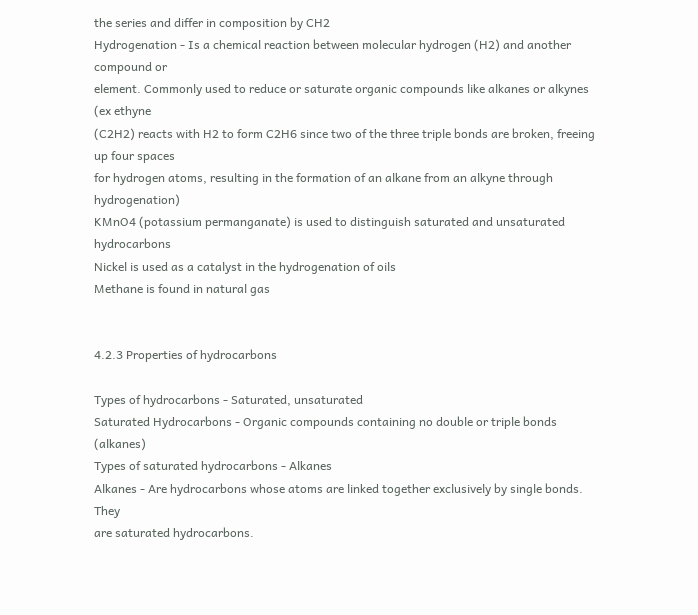the series and differ in composition by CH2
Hydrogenation - Is a chemical reaction between molecular hydrogen (H2) and another compound or
element. Commonly used to reduce or saturate organic compounds like alkanes or alkynes (ex ethyne
(C2H2) reacts with H2 to form C2H6 since two of the three triple bonds are broken, freeing up four spaces
for hydrogen atoms, resulting in the formation of an alkane from an alkyne through hydrogenation)
KMnO4 (potassium permanganate) is used to distinguish saturated and unsaturated hydrocarbons
Nickel is used as a catalyst in the hydrogenation of oils
Methane is found in natural gas


4.2.3 Properties of hydrocarbons

Types of hydrocarbons - Saturated, unsaturated
Saturated Hydrocarbons - Organic compounds containing no double or triple bonds (alkanes)
Types of saturated hydrocarbons - Alkanes
Alkanes - Are hydrocarbons whose atoms are linked together exclusively by single bonds. They
are saturated hydrocarbons.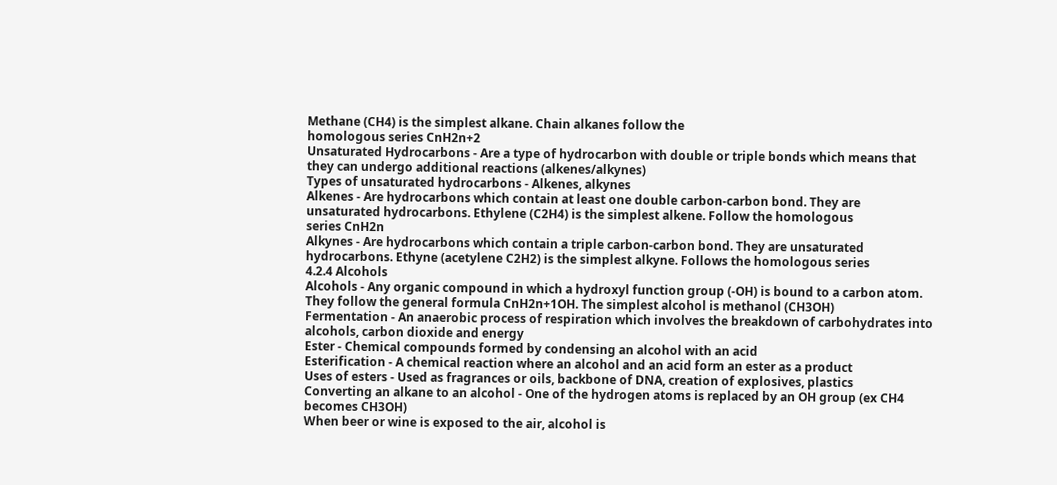Methane (CH4) is the simplest alkane. Chain alkanes follow the
homologous series CnH2n+2
Unsaturated Hydrocarbons - Are a type of hydrocarbon with double or triple bonds which means that
they can undergo additional reactions (alkenes/alkynes)
Types of unsaturated hydrocarbons - Alkenes, alkynes
Alkenes - Are hydrocarbons which contain at least one double carbon-carbon bond. They are
unsaturated hydrocarbons. Ethylene (C2H4) is the simplest alkene. Follow the homologous
series CnH2n
Alkynes - Are hydrocarbons which contain a triple carbon-carbon bond. They are unsaturated
hydrocarbons. Ethyne (acetylene C2H2) is the simplest alkyne. Follows the homologous series
4.2.4 Alcohols
Alcohols - Any organic compound in which a hydroxyl function group (-OH) is bound to a carbon atom.
They follow the general formula CnH2n+1OH. The simplest alcohol is methanol (CH3OH)
Fermentation - An anaerobic process of respiration which involves the breakdown of carbohydrates into
alcohols, carbon dioxide and energy
Ester - Chemical compounds formed by condensing an alcohol with an acid
Esterification - A chemical reaction where an alcohol and an acid form an ester as a product
Uses of esters - Used as fragrances or oils, backbone of DNA, creation of explosives, plastics
Converting an alkane to an alcohol - One of the hydrogen atoms is replaced by an OH group (ex CH4
becomes CH3OH)
When beer or wine is exposed to the air, alcohol is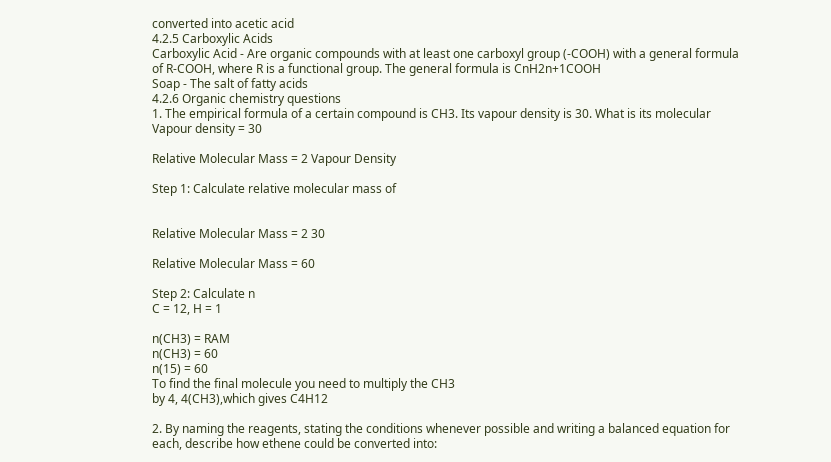converted into acetic acid
4.2.5 Carboxylic Acids
Carboxylic Acid - Are organic compounds with at least one carboxyl group (-COOH) with a general formula
of R-COOH, where R is a functional group. The general formula is CnH2n+1COOH
Soap - The salt of fatty acids
4.2.6 Organic chemistry questions
1. The empirical formula of a certain compound is CH3. Its vapour density is 30. What is its molecular
Vapour density = 30

Relative Molecular Mass = 2 Vapour Density

Step 1: Calculate relative molecular mass of


Relative Molecular Mass = 2 30

Relative Molecular Mass = 60

Step 2: Calculate n
C = 12, H = 1

n(CH3) = RAM
n(CH3) = 60
n(15) = 60
To find the final molecule you need to multiply the CH3
by 4, 4(CH3),which gives C4H12

2. By naming the reagents, stating the conditions whenever possible and writing a balanced equation for
each, describe how ethene could be converted into: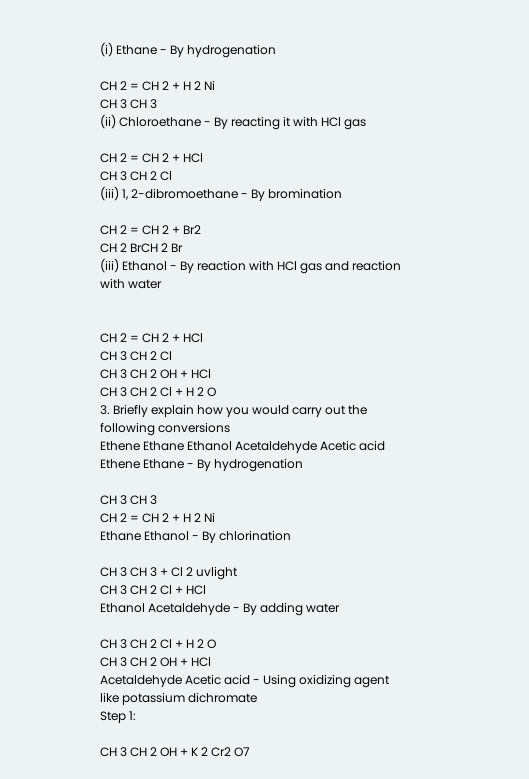(i) Ethane - By hydrogenation

CH 2 = CH 2 + H 2 Ni
CH 3 CH 3
(ii) Chloroethane - By reacting it with HCl gas

CH 2 = CH 2 + HCl
CH 3 CH 2 Cl
(iii) 1, 2-dibromoethane - By bromination

CH 2 = CH 2 + Br2
CH 2 BrCH 2 Br
(iii) Ethanol - By reaction with HCl gas and reaction with water


CH 2 = CH 2 + HCl
CH 3 CH 2 Cl
CH 3 CH 2 OH + HCl
CH 3 CH 2 Cl + H 2 O
3. Briefly explain how you would carry out the following conversions
Ethene Ethane Ethanol Acetaldehyde Acetic acid
Ethene Ethane - By hydrogenation

CH 3 CH 3
CH 2 = CH 2 + H 2 Ni
Ethane Ethanol - By chlorination

CH 3 CH 3 + Cl 2 uvlight
CH 3 CH 2 Cl + HCl
Ethanol Acetaldehyde - By adding water

CH 3 CH 2 Cl + H 2 O
CH 3 CH 2 OH + HCl
Acetaldehyde Acetic acid - Using oxidizing agent like potassium dichromate
Step 1:

CH 3 CH 2 OH + K 2 Cr2 O7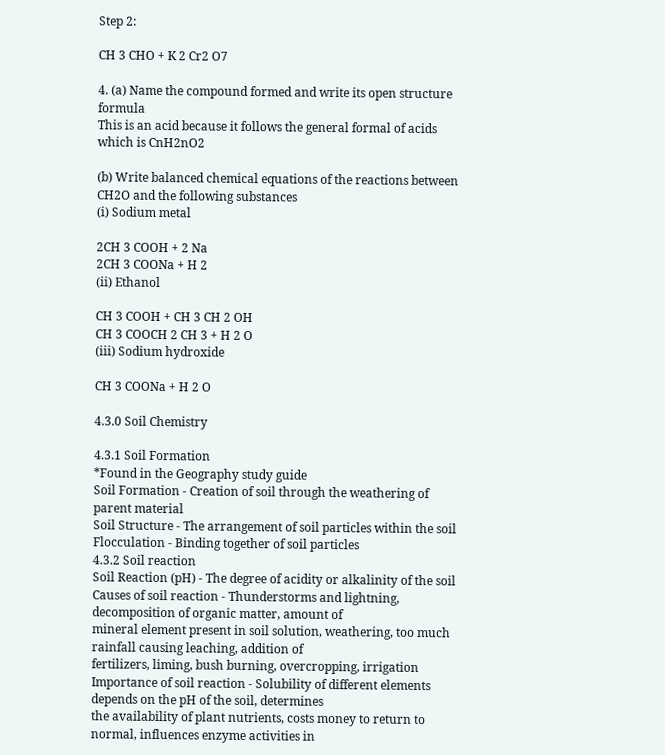Step 2:

CH 3 CHO + K 2 Cr2 O7

4. (a) Name the compound formed and write its open structure formula
This is an acid because it follows the general formal of acids which is CnH2nO2

(b) Write balanced chemical equations of the reactions between CH2O and the following substances
(i) Sodium metal

2CH 3 COOH + 2 Na
2CH 3 COONa + H 2
(ii) Ethanol

CH 3 COOH + CH 3 CH 2 OH
CH 3 COOCH 2 CH 3 + H 2 O
(iii) Sodium hydroxide

CH 3 COONa + H 2 O

4.3.0 Soil Chemistry

4.3.1 Soil Formation
*Found in the Geography study guide
Soil Formation - Creation of soil through the weathering of parent material
Soil Structure - The arrangement of soil particles within the soil
Flocculation - Binding together of soil particles
4.3.2 Soil reaction
Soil Reaction (pH) - The degree of acidity or alkalinity of the soil
Causes of soil reaction - Thunderstorms and lightning, decomposition of organic matter, amount of
mineral element present in soil solution, weathering, too much rainfall causing leaching, addition of
fertilizers, liming, bush burning, overcropping, irrigation
Importance of soil reaction - Solubility of different elements depends on the pH of the soil, determines
the availability of plant nutrients, costs money to return to normal, influences enzyme activities in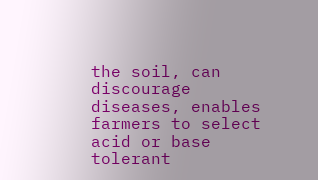the soil, can discourage diseases, enables farmers to select acid or base tolerant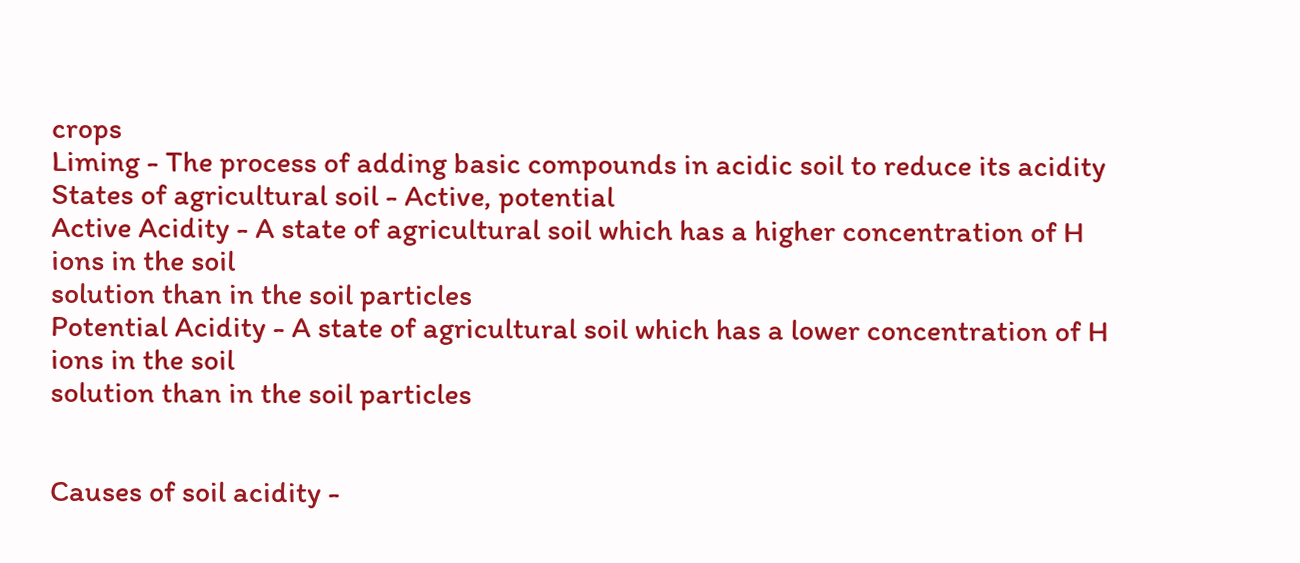crops
Liming - The process of adding basic compounds in acidic soil to reduce its acidity
States of agricultural soil - Active, potential
Active Acidity - A state of agricultural soil which has a higher concentration of H ions in the soil
solution than in the soil particles
Potential Acidity - A state of agricultural soil which has a lower concentration of H ions in the soil
solution than in the soil particles


Causes of soil acidity -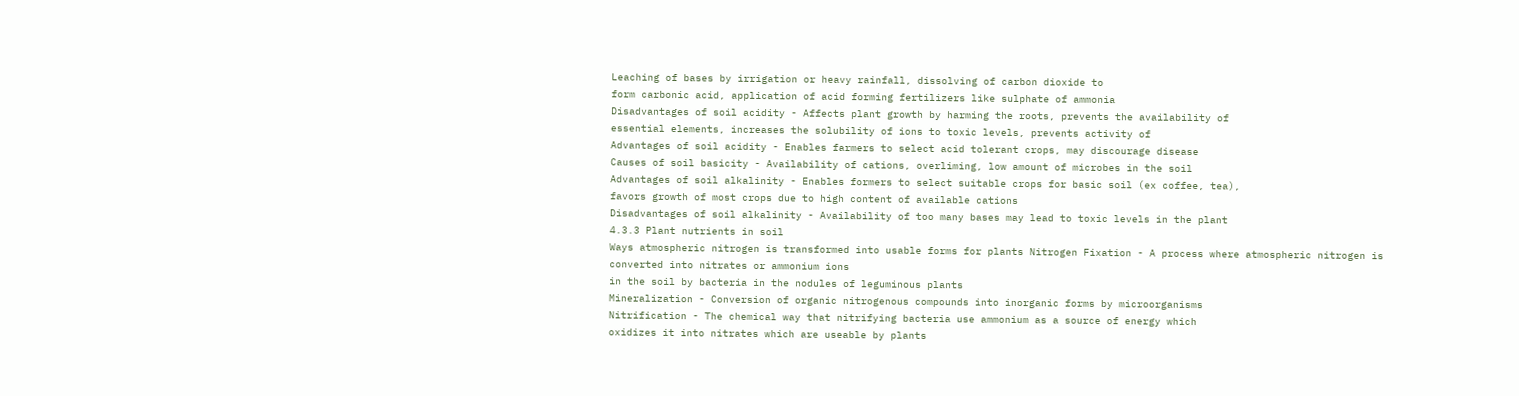Leaching of bases by irrigation or heavy rainfall, dissolving of carbon dioxide to
form carbonic acid, application of acid forming fertilizers like sulphate of ammonia
Disadvantages of soil acidity - Affects plant growth by harming the roots, prevents the availability of
essential elements, increases the solubility of ions to toxic levels, prevents activity of
Advantages of soil acidity - Enables farmers to select acid tolerant crops, may discourage disease
Causes of soil basicity - Availability of cations, overliming, low amount of microbes in the soil
Advantages of soil alkalinity - Enables formers to select suitable crops for basic soil (ex coffee, tea),
favors growth of most crops due to high content of available cations
Disadvantages of soil alkalinity - Availability of too many bases may lead to toxic levels in the plant
4.3.3 Plant nutrients in soil
Ways atmospheric nitrogen is transformed into usable forms for plants Nitrogen Fixation - A process where atmospheric nitrogen is converted into nitrates or ammonium ions
in the soil by bacteria in the nodules of leguminous plants
Mineralization - Conversion of organic nitrogenous compounds into inorganic forms by microorganisms
Nitrification - The chemical way that nitrifying bacteria use ammonium as a source of energy which
oxidizes it into nitrates which are useable by plants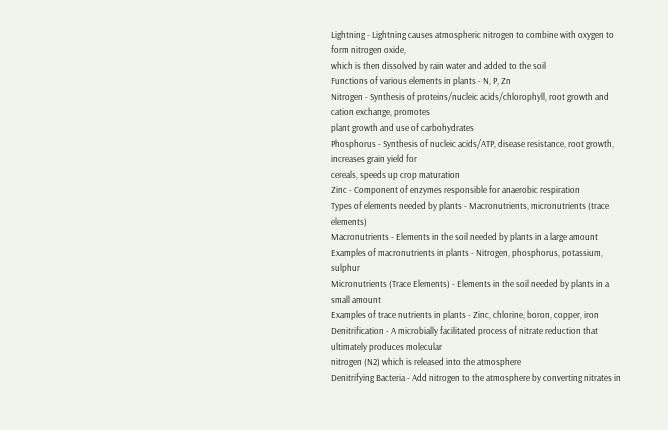Lightning - Lightning causes atmospheric nitrogen to combine with oxygen to form nitrogen oxide,
which is then dissolved by rain water and added to the soil
Functions of various elements in plants - N, P, Zn
Nitrogen - Synthesis of proteins/nucleic acids/chlorophyll, root growth and cation exchange, promotes
plant growth and use of carbohydrates
Phosphorus - Synthesis of nucleic acids/ATP, disease resistance, root growth, increases grain yield for
cereals, speeds up crop maturation
Zinc - Component of enzymes responsible for anaerobic respiration
Types of elements needed by plants - Macronutrients, micronutrients (trace elements)
Macronutrients - Elements in the soil needed by plants in a large amount
Examples of macronutrients in plants - Nitrogen, phosphorus, potassium, sulphur
Micronutrients (Trace Elements) - Elements in the soil needed by plants in a small amount
Examples of trace nutrients in plants - Zinc, chlorine, boron, copper, iron
Denitrification - A microbially facilitated process of nitrate reduction that ultimately produces molecular
nitrogen (N2) which is released into the atmosphere
Denitrifying Bacteria - Add nitrogen to the atmosphere by converting nitrates in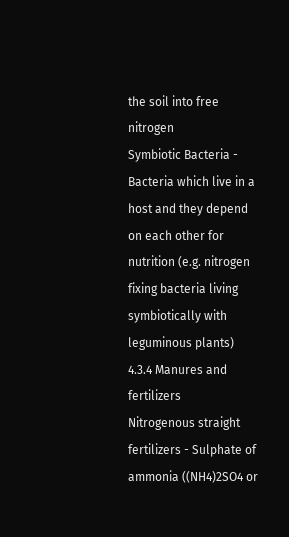the soil into free nitrogen
Symbiotic Bacteria - Bacteria which live in a host and they depend on each other for nutrition (e.g. nitrogen
fixing bacteria living symbiotically with leguminous plants)
4.3.4 Manures and fertilizers
Nitrogenous straight fertilizers - Sulphate of ammonia ((NH4)2SO4 or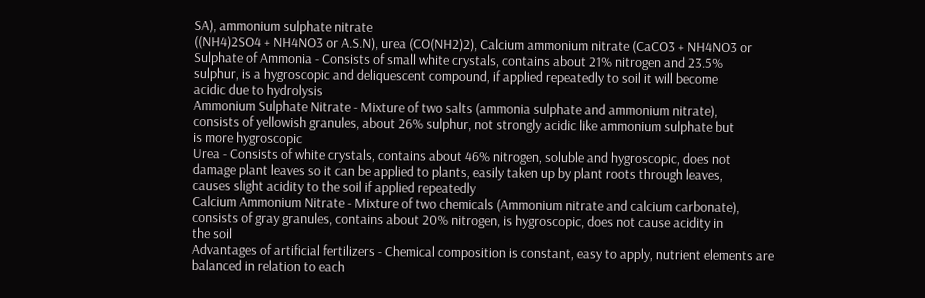SA), ammonium sulphate nitrate
((NH4)2SO4 + NH4NO3 or A.S.N), urea (CO(NH2)2), Calcium ammonium nitrate (CaCO3 + NH4NO3 or
Sulphate of Ammonia - Consists of small white crystals, contains about 21% nitrogen and 23.5%
sulphur, is a hygroscopic and deliquescent compound, if applied repeatedly to soil it will become
acidic due to hydrolysis
Ammonium Sulphate Nitrate - Mixture of two salts (ammonia sulphate and ammonium nitrate),
consists of yellowish granules, about 26% sulphur, not strongly acidic like ammonium sulphate but
is more hygroscopic
Urea - Consists of white crystals, contains about 46% nitrogen, soluble and hygroscopic, does not
damage plant leaves so it can be applied to plants, easily taken up by plant roots through leaves,
causes slight acidity to the soil if applied repeatedly
Calcium Ammonium Nitrate - Mixture of two chemicals (Ammonium nitrate and calcium carbonate),
consists of gray granules, contains about 20% nitrogen, is hygroscopic, does not cause acidity in
the soil
Advantages of artificial fertilizers - Chemical composition is constant, easy to apply, nutrient elements are
balanced in relation to each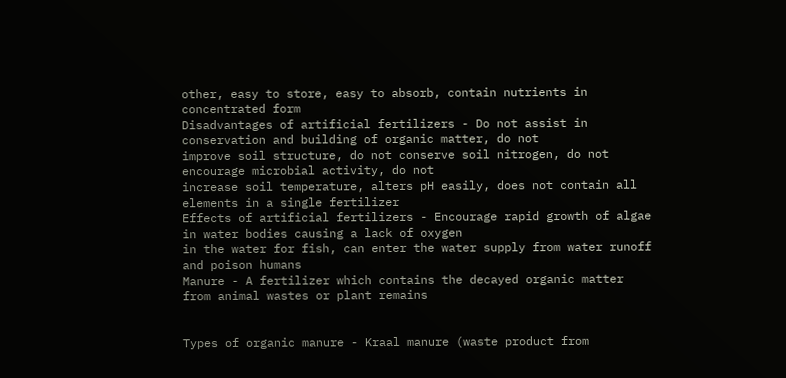other, easy to store, easy to absorb, contain nutrients in concentrated form
Disadvantages of artificial fertilizers - Do not assist in conservation and building of organic matter, do not
improve soil structure, do not conserve soil nitrogen, do not encourage microbial activity, do not
increase soil temperature, alters pH easily, does not contain all elements in a single fertilizer
Effects of artificial fertilizers - Encourage rapid growth of algae in water bodies causing a lack of oxygen
in the water for fish, can enter the water supply from water runoff and poison humans
Manure - A fertilizer which contains the decayed organic matter from animal wastes or plant remains


Types of organic manure - Kraal manure (waste product from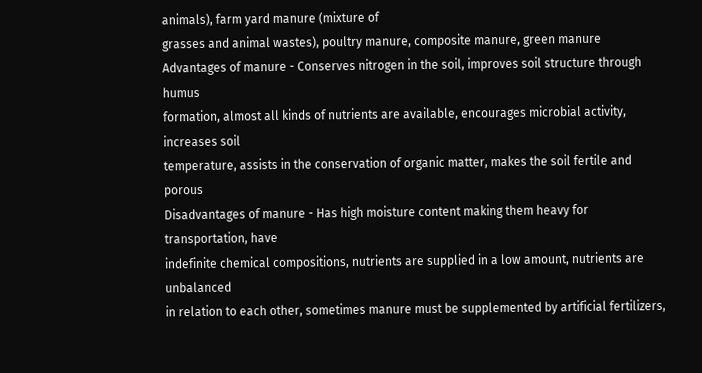animals), farm yard manure (mixture of
grasses and animal wastes), poultry manure, composite manure, green manure
Advantages of manure - Conserves nitrogen in the soil, improves soil structure through humus
formation, almost all kinds of nutrients are available, encourages microbial activity, increases soil
temperature, assists in the conservation of organic matter, makes the soil fertile and porous
Disadvantages of manure - Has high moisture content making them heavy for transportation, have
indefinite chemical compositions, nutrients are supplied in a low amount, nutrients are unbalanced
in relation to each other, sometimes manure must be supplemented by artificial fertilizers,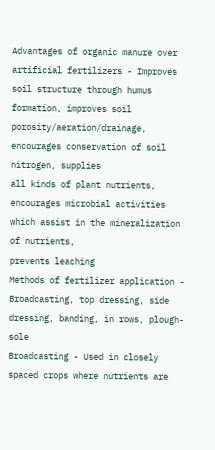Advantages of organic manure over artificial fertilizers - Improves soil structure through humus
formation, improves soil porosity/aeration/drainage, encourages conservation of soil nitrogen, supplies
all kinds of plant nutrients, encourages microbial activities which assist in the mineralization of nutrients,
prevents leaching
Methods of fertilizer application - Broadcasting, top dressing, side dressing, banding, in rows, plough-sole
Broadcasting - Used in closely spaced crops where nutrients are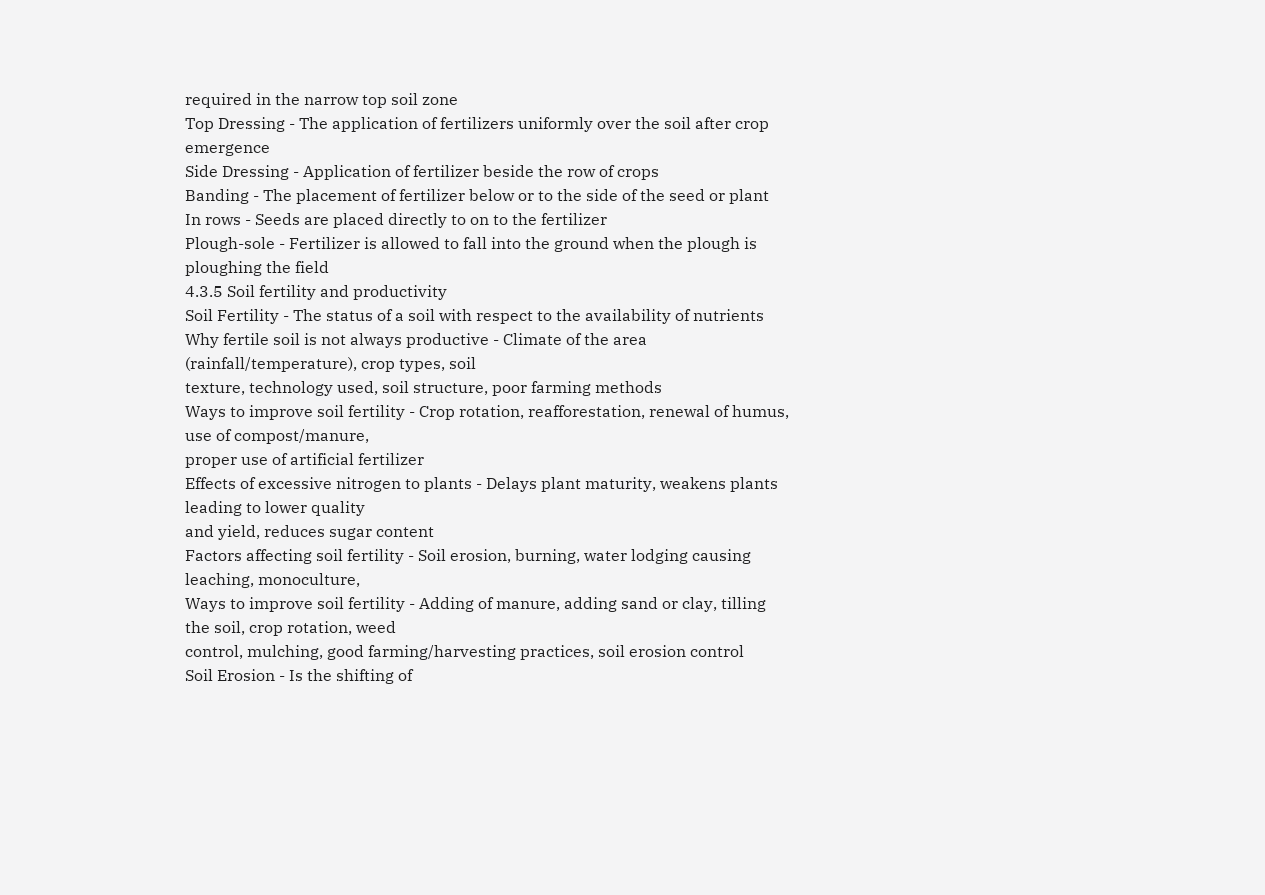required in the narrow top soil zone
Top Dressing - The application of fertilizers uniformly over the soil after crop emergence
Side Dressing - Application of fertilizer beside the row of crops
Banding - The placement of fertilizer below or to the side of the seed or plant
In rows - Seeds are placed directly to on to the fertilizer
Plough-sole - Fertilizer is allowed to fall into the ground when the plough is ploughing the field
4.3.5 Soil fertility and productivity
Soil Fertility - The status of a soil with respect to the availability of nutrients
Why fertile soil is not always productive - Climate of the area (rainfall/temperature), crop types, soil
texture, technology used, soil structure, poor farming methods
Ways to improve soil fertility - Crop rotation, reafforestation, renewal of humus, use of compost/manure,
proper use of artificial fertilizer
Effects of excessive nitrogen to plants - Delays plant maturity, weakens plants leading to lower quality
and yield, reduces sugar content
Factors affecting soil fertility - Soil erosion, burning, water lodging causing leaching, monoculture,
Ways to improve soil fertility - Adding of manure, adding sand or clay, tilling the soil, crop rotation, weed
control, mulching, good farming/harvesting practices, soil erosion control
Soil Erosion - Is the shifting of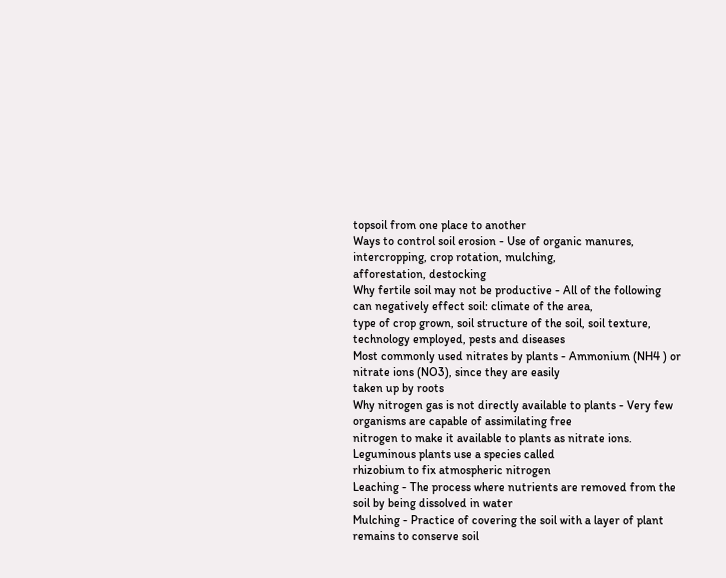topsoil from one place to another
Ways to control soil erosion - Use of organic manures, intercropping, crop rotation, mulching,
afforestation, destocking
Why fertile soil may not be productive - All of the following can negatively effect soil: climate of the area,
type of crop grown, soil structure of the soil, soil texture, technology employed, pests and diseases
Most commonly used nitrates by plants - Ammonium (NH4 ) or nitrate ions (NO3), since they are easily
taken up by roots
Why nitrogen gas is not directly available to plants - Very few organisms are capable of assimilating free
nitrogen to make it available to plants as nitrate ions. Leguminous plants use a species called
rhizobium to fix atmospheric nitrogen
Leaching - The process where nutrients are removed from the soil by being dissolved in water
Mulching - Practice of covering the soil with a layer of plant remains to conserve soil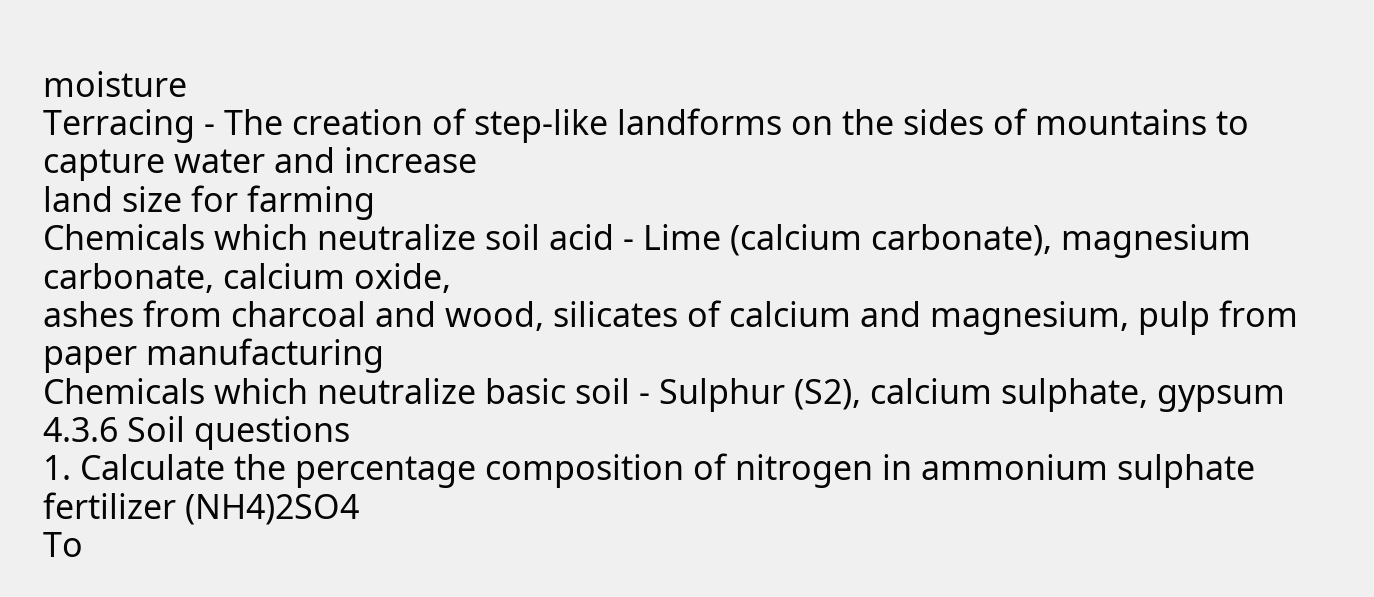moisture
Terracing - The creation of step-like landforms on the sides of mountains to capture water and increase
land size for farming
Chemicals which neutralize soil acid - Lime (calcium carbonate), magnesium carbonate, calcium oxide,
ashes from charcoal and wood, silicates of calcium and magnesium, pulp from paper manufacturing
Chemicals which neutralize basic soil - Sulphur (S2), calcium sulphate, gypsum
4.3.6 Soil questions
1. Calculate the percentage composition of nitrogen in ammonium sulphate fertilizer (NH4)2SO4
To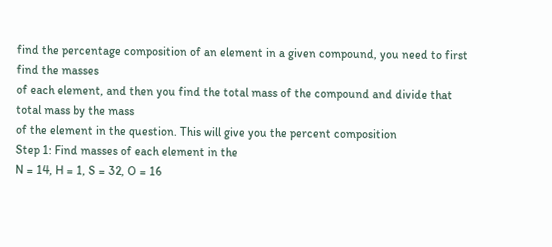find the percentage composition of an element in a given compound, you need to first find the masses
of each element, and then you find the total mass of the compound and divide that total mass by the mass
of the element in the question. This will give you the percent composition
Step 1: Find masses of each element in the
N = 14, H = 1, S = 32, O = 16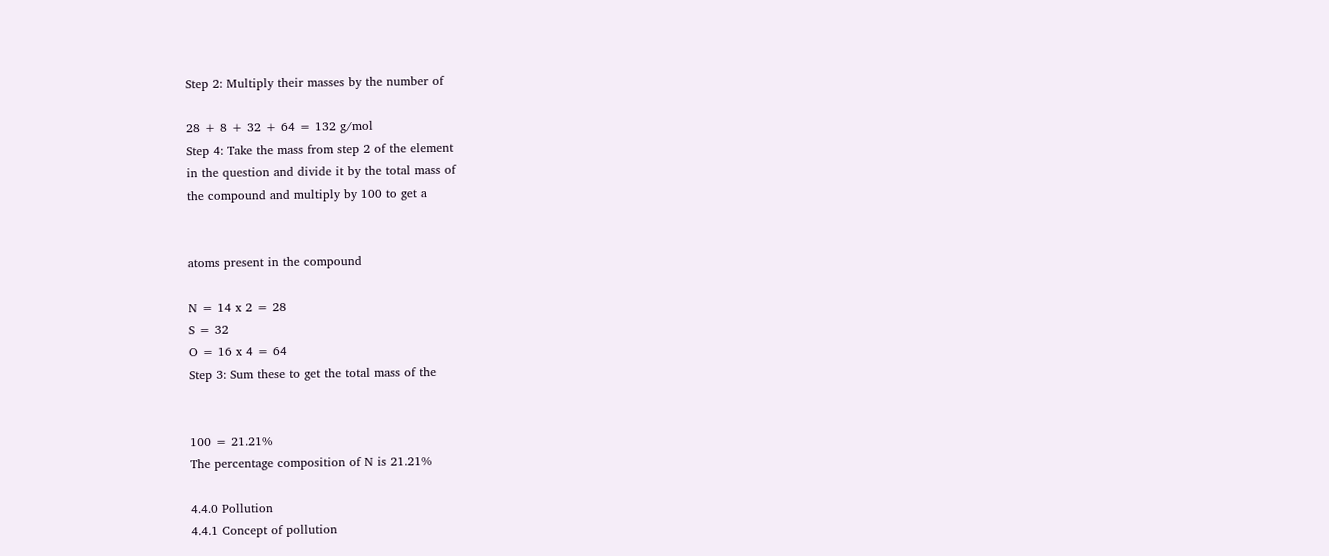Step 2: Multiply their masses by the number of

28 + 8 + 32 + 64 = 132 g/mol
Step 4: Take the mass from step 2 of the element
in the question and divide it by the total mass of
the compound and multiply by 100 to get a


atoms present in the compound

N = 14 x 2 = 28
S = 32
O = 16 x 4 = 64
Step 3: Sum these to get the total mass of the


100 = 21.21%
The percentage composition of N is 21.21%

4.4.0 Pollution
4.4.1 Concept of pollution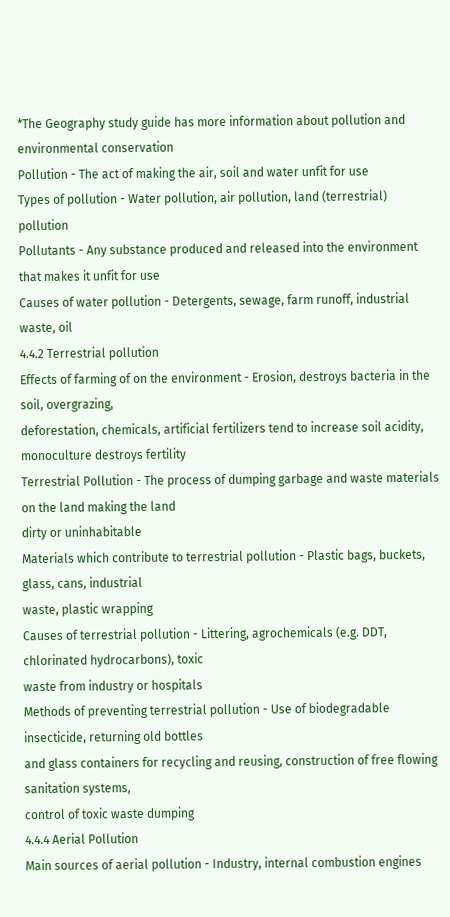*The Geography study guide has more information about pollution and environmental conservation
Pollution - The act of making the air, soil and water unfit for use
Types of pollution - Water pollution, air pollution, land (terrestrial) pollution
Pollutants - Any substance produced and released into the environment that makes it unfit for use
Causes of water pollution - Detergents, sewage, farm runoff, industrial waste, oil
4.4.2 Terrestrial pollution
Effects of farming of on the environment - Erosion, destroys bacteria in the soil, overgrazing,
deforestation, chemicals, artificial fertilizers tend to increase soil acidity, monoculture destroys fertility
Terrestrial Pollution - The process of dumping garbage and waste materials on the land making the land
dirty or uninhabitable
Materials which contribute to terrestrial pollution - Plastic bags, buckets, glass, cans, industrial
waste, plastic wrapping
Causes of terrestrial pollution - Littering, agrochemicals (e.g. DDT, chlorinated hydrocarbons), toxic
waste from industry or hospitals
Methods of preventing terrestrial pollution - Use of biodegradable insecticide, returning old bottles
and glass containers for recycling and reusing, construction of free flowing sanitation systems,
control of toxic waste dumping
4.4.4 Aerial Pollution
Main sources of aerial pollution - Industry, internal combustion engines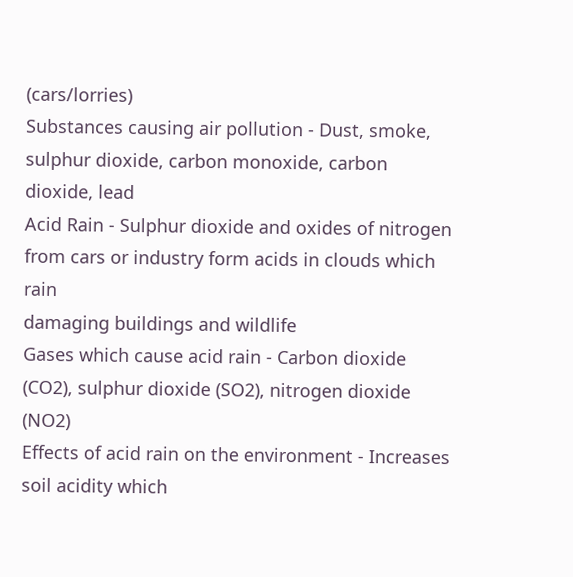(cars/lorries)
Substances causing air pollution - Dust, smoke, sulphur dioxide, carbon monoxide, carbon dioxide, lead
Acid Rain - Sulphur dioxide and oxides of nitrogen from cars or industry form acids in clouds which rain
damaging buildings and wildlife
Gases which cause acid rain - Carbon dioxide (CO2), sulphur dioxide (SO2), nitrogen dioxide (NO2)
Effects of acid rain on the environment - Increases soil acidity which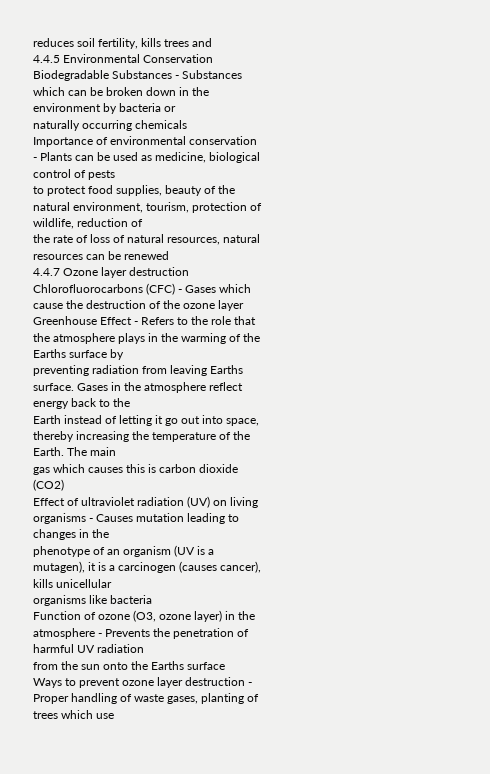reduces soil fertility, kills trees and
4.4.5 Environmental Conservation
Biodegradable Substances - Substances which can be broken down in the environment by bacteria or
naturally occurring chemicals
Importance of environmental conservation - Plants can be used as medicine, biological control of pests
to protect food supplies, beauty of the natural environment, tourism, protection of wildlife, reduction of
the rate of loss of natural resources, natural resources can be renewed
4.4.7 Ozone layer destruction
Chlorofluorocarbons (CFC) - Gases which cause the destruction of the ozone layer
Greenhouse Effect - Refers to the role that the atmosphere plays in the warming of the Earths surface by
preventing radiation from leaving Earths surface. Gases in the atmosphere reflect energy back to the
Earth instead of letting it go out into space, thereby increasing the temperature of the Earth. The main
gas which causes this is carbon dioxide (CO2)
Effect of ultraviolet radiation (UV) on living organisms - Causes mutation leading to changes in the
phenotype of an organism (UV is a mutagen), it is a carcinogen (causes cancer), kills unicellular
organisms like bacteria
Function of ozone (O3, ozone layer) in the atmosphere - Prevents the penetration of harmful UV radiation
from the sun onto the Earths surface
Ways to prevent ozone layer destruction - Proper handling of waste gases, planting of trees which use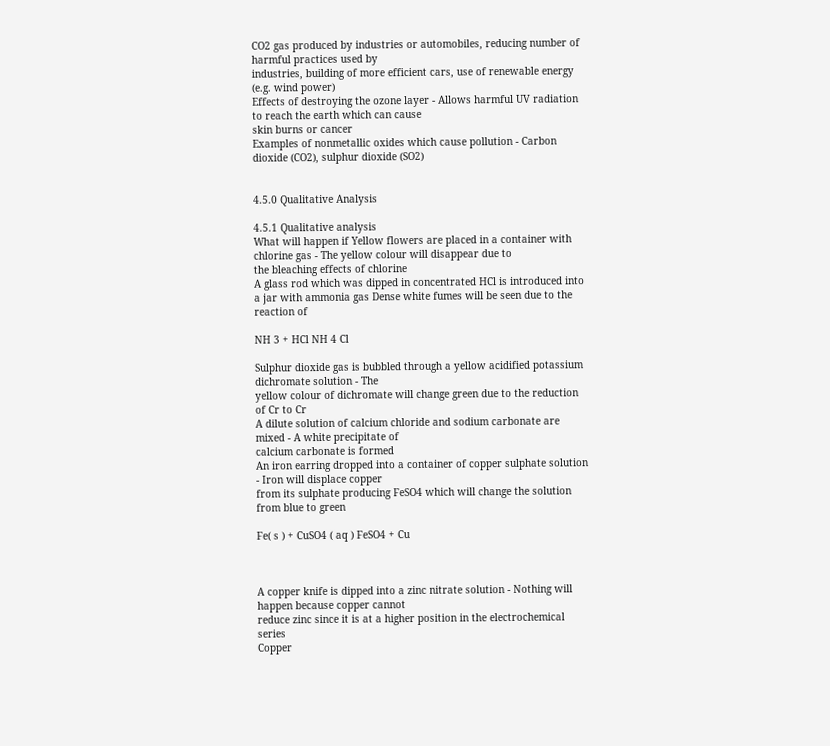CO2 gas produced by industries or automobiles, reducing number of harmful practices used by
industries, building of more efficient cars, use of renewable energy (e.g. wind power)
Effects of destroying the ozone layer - Allows harmful UV radiation to reach the earth which can cause
skin burns or cancer
Examples of nonmetallic oxides which cause pollution - Carbon dioxide (CO2), sulphur dioxide (SO2)


4.5.0 Qualitative Analysis

4.5.1 Qualitative analysis
What will happen if Yellow flowers are placed in a container with chlorine gas - The yellow colour will disappear due to
the bleaching effects of chlorine
A glass rod which was dipped in concentrated HCl is introduced into a jar with ammonia gas Dense white fumes will be seen due to the reaction of

NH 3 + HCl NH 4 Cl

Sulphur dioxide gas is bubbled through a yellow acidified potassium dichromate solution - The
yellow colour of dichromate will change green due to the reduction of Cr to Cr
A dilute solution of calcium chloride and sodium carbonate are mixed - A white precipitate of
calcium carbonate is formed
An iron earring dropped into a container of copper sulphate solution - Iron will displace copper
from its sulphate producing FeSO4 which will change the solution from blue to green

Fe( s ) + CuSO4 ( aq ) FeSO4 + Cu



A copper knife is dipped into a zinc nitrate solution - Nothing will happen because copper cannot
reduce zinc since it is at a higher position in the electrochemical series
Copper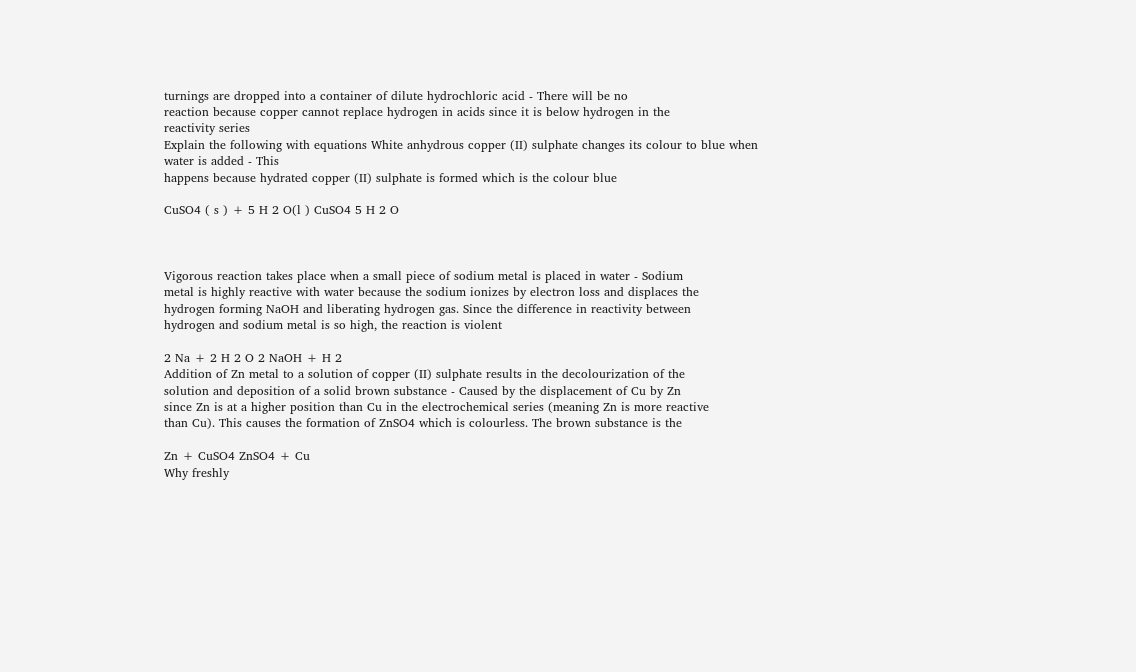turnings are dropped into a container of dilute hydrochloric acid - There will be no
reaction because copper cannot replace hydrogen in acids since it is below hydrogen in the
reactivity series
Explain the following with equations White anhydrous copper (II) sulphate changes its colour to blue when water is added - This
happens because hydrated copper (II) sulphate is formed which is the colour blue

CuSO4 ( s ) + 5 H 2 O(l ) CuSO4 5 H 2 O



Vigorous reaction takes place when a small piece of sodium metal is placed in water - Sodium
metal is highly reactive with water because the sodium ionizes by electron loss and displaces the
hydrogen forming NaOH and liberating hydrogen gas. Since the difference in reactivity between
hydrogen and sodium metal is so high, the reaction is violent

2 Na + 2 H 2 O 2 NaOH + H 2
Addition of Zn metal to a solution of copper (II) sulphate results in the decolourization of the
solution and deposition of a solid brown substance - Caused by the displacement of Cu by Zn
since Zn is at a higher position than Cu in the electrochemical series (meaning Zn is more reactive
than Cu). This causes the formation of ZnSO4 which is colourless. The brown substance is the

Zn + CuSO4 ZnSO4 + Cu
Why freshly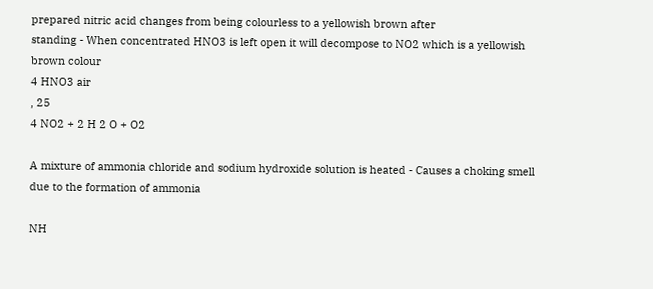prepared nitric acid changes from being colourless to a yellowish brown after
standing - When concentrated HNO3 is left open it will decompose to NO2 which is a yellowish
brown colour
4 HNO3 air
, 25
4 NO2 + 2 H 2 O + O2

A mixture of ammonia chloride and sodium hydroxide solution is heated - Causes a choking smell
due to the formation of ammonia

NH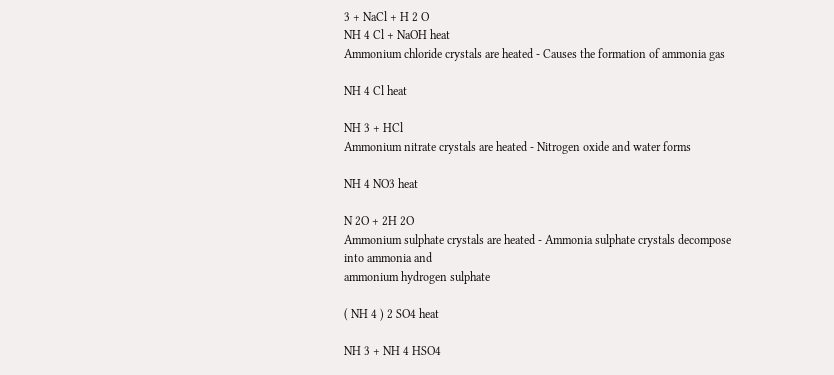3 + NaCl + H 2 O
NH 4 Cl + NaOH heat
Ammonium chloride crystals are heated - Causes the formation of ammonia gas

NH 4 Cl heat

NH 3 + HCl
Ammonium nitrate crystals are heated - Nitrogen oxide and water forms

NH 4 NO3 heat

N 2O + 2H 2O
Ammonium sulphate crystals are heated - Ammonia sulphate crystals decompose into ammonia and
ammonium hydrogen sulphate

( NH 4 ) 2 SO4 heat

NH 3 + NH 4 HSO4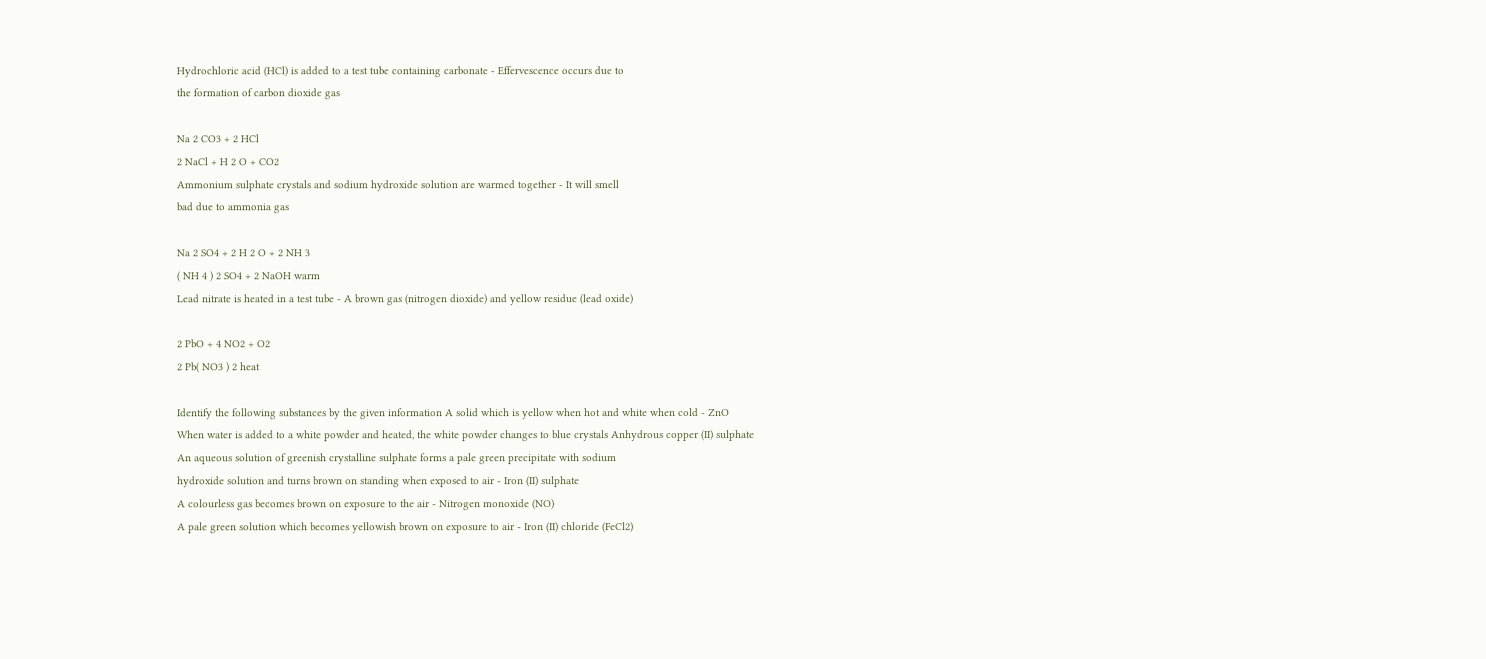Hydrochloric acid (HCl) is added to a test tube containing carbonate - Effervescence occurs due to
the formation of carbon dioxide gas

Na 2 CO3 + 2 HCl
2 NaCl + H 2 O + CO2
Ammonium sulphate crystals and sodium hydroxide solution are warmed together - It will smell
bad due to ammonia gas

Na 2 SO4 + 2 H 2 O + 2 NH 3
( NH 4 ) 2 SO4 + 2 NaOH warm
Lead nitrate is heated in a test tube - A brown gas (nitrogen dioxide) and yellow residue (lead oxide)

2 PbO + 4 NO2 + O2
2 Pb( NO3 ) 2 heat

Identify the following substances by the given information A solid which is yellow when hot and white when cold - ZnO
When water is added to a white powder and heated, the white powder changes to blue crystals Anhydrous copper (II) sulphate
An aqueous solution of greenish crystalline sulphate forms a pale green precipitate with sodium
hydroxide solution and turns brown on standing when exposed to air - Iron (II) sulphate
A colourless gas becomes brown on exposure to the air - Nitrogen monoxide (NO)
A pale green solution which becomes yellowish brown on exposure to air - Iron (II) chloride (FeCl2)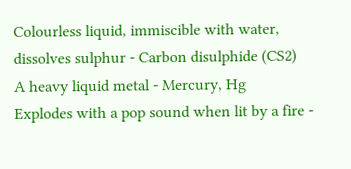Colourless liquid, immiscible with water, dissolves sulphur - Carbon disulphide (CS2)
A heavy liquid metal - Mercury, Hg
Explodes with a pop sound when lit by a fire -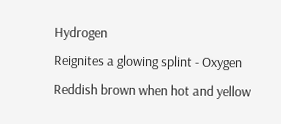Hydrogen
Reignites a glowing splint - Oxygen
Reddish brown when hot and yellow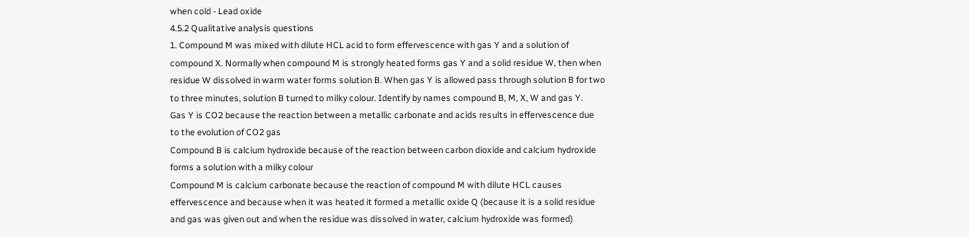when cold - Lead oxide
4.5.2 Qualitative analysis questions
1. Compound M was mixed with dilute HCL acid to form effervescence with gas Y and a solution of
compound X. Normally when compound M is strongly heated forms gas Y and a solid residue W, then when
residue W dissolved in warm water forms solution B. When gas Y is allowed pass through solution B for two
to three minutes, solution B turned to milky colour. Identify by names compound B, M, X, W and gas Y.
Gas Y is CO2 because the reaction between a metallic carbonate and acids results in effervescence due
to the evolution of CO2 gas
Compound B is calcium hydroxide because of the reaction between carbon dioxide and calcium hydroxide
forms a solution with a milky colour
Compound M is calcium carbonate because the reaction of compound M with dilute HCL causes
effervescence and because when it was heated it formed a metallic oxide Q (because it is a solid residue
and gas was given out and when the residue was dissolved in water, calcium hydroxide was formed)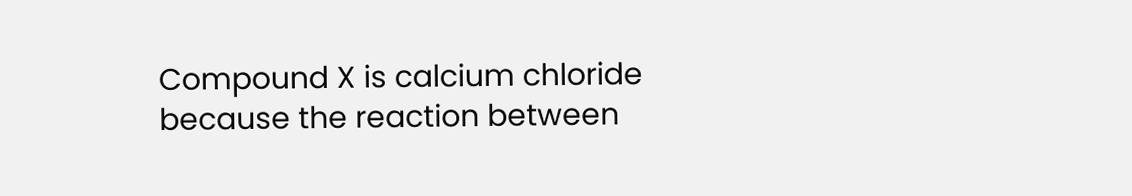Compound X is calcium chloride because the reaction between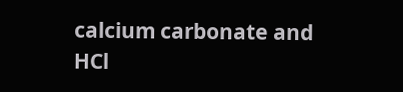calcium carbonate and HCl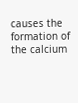causes the
formation of the calcium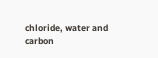chloride, water and carbon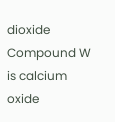dioxide
Compound W is calcium oxide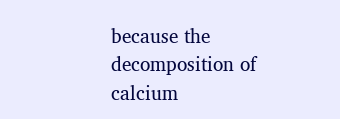because the decomposition of calcium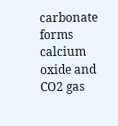carbonate forms calcium oxide and
CO2 gas